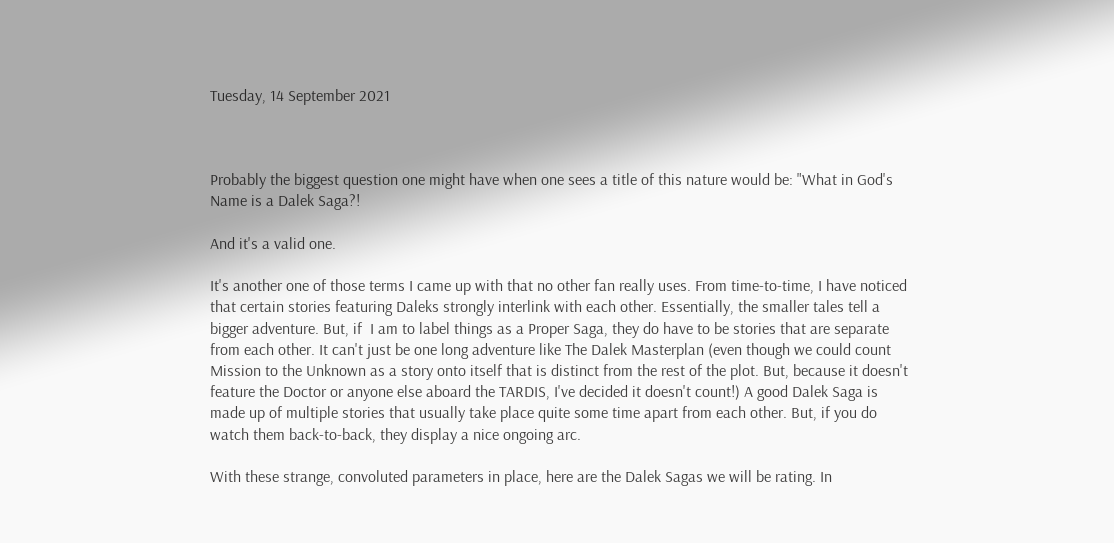Tuesday, 14 September 2021



Probably the biggest question one might have when one sees a title of this nature would be: "What in God's Name is a Dalek Saga?!

And it's a valid one.

It's another one of those terms I came up with that no other fan really uses. From time-to-time, I have noticed that certain stories featuring Daleks strongly interlink with each other. Essentially, the smaller tales tell a bigger adventure. But, if  I am to label things as a Proper Saga, they do have to be stories that are separate from each other. It can't just be one long adventure like The Dalek Masterplan (even though we could count Mission to the Unknown as a story onto itself that is distinct from the rest of the plot. But, because it doesn't feature the Doctor or anyone else aboard the TARDIS, I've decided it doesn't count!) A good Dalek Saga is made up of multiple stories that usually take place quite some time apart from each other. But, if you do watch them back-to-back, they display a nice ongoing arc.

With these strange, convoluted parameters in place, here are the Dalek Sagas we will be rating. In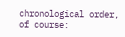chronological order, of course: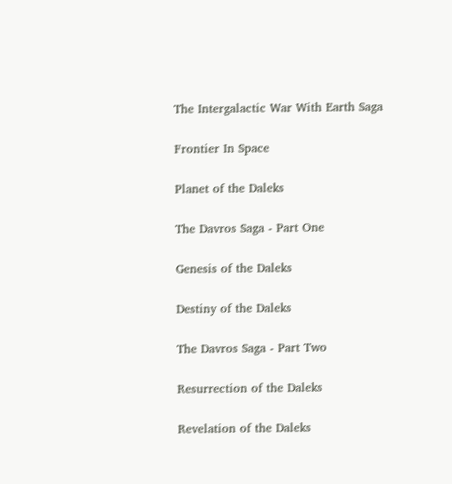The Intergalactic War With Earth Saga

Frontier In Space

Planet of the Daleks

The Davros Saga - Part One

Genesis of the Daleks

Destiny of the Daleks

The Davros Saga - Part Two

Resurrection of the Daleks

Revelation of the Daleks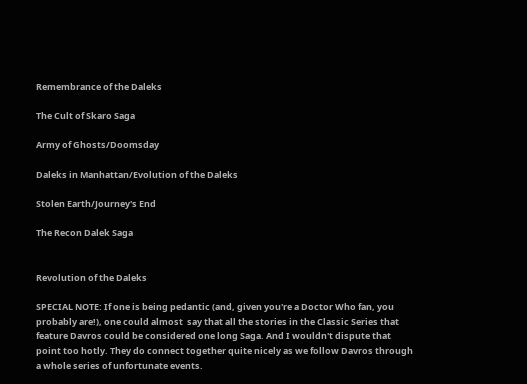Remembrance of the Daleks

The Cult of Skaro Saga

Army of Ghosts/Doomsday

Daleks in Manhattan/Evolution of the Daleks

Stolen Earth/Journey's End

The Recon Dalek Saga


Revolution of the Daleks

SPECIAL NOTE: If one is being pedantic (and, given you're a Doctor Who fan, you probably are!), one could almost  say that all the stories in the Classic Series that feature Davros could be considered one long Saga. And I wouldn't dispute that point too hotly. They do connect together quite nicely as we follow Davros through a whole series of unfortunate events.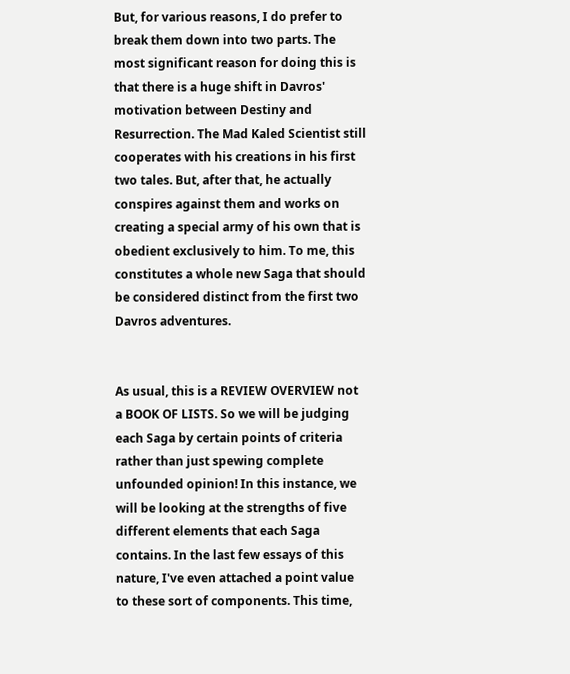But, for various reasons, I do prefer to break them down into two parts. The most significant reason for doing this is that there is a huge shift in Davros' motivation between Destiny and Resurrection. The Mad Kaled Scientist still cooperates with his creations in his first two tales. But, after that, he actually conspires against them and works on creating a special army of his own that is obedient exclusively to him. To me, this constitutes a whole new Saga that should be considered distinct from the first two Davros adventures.


As usual, this is a REVIEW OVERVIEW not a BOOK OF LISTS. So we will be judging each Saga by certain points of criteria rather than just spewing complete unfounded opinion! In this instance, we will be looking at the strengths of five different elements that each Saga contains. In the last few essays of this nature, I've even attached a point value to these sort of components. This time,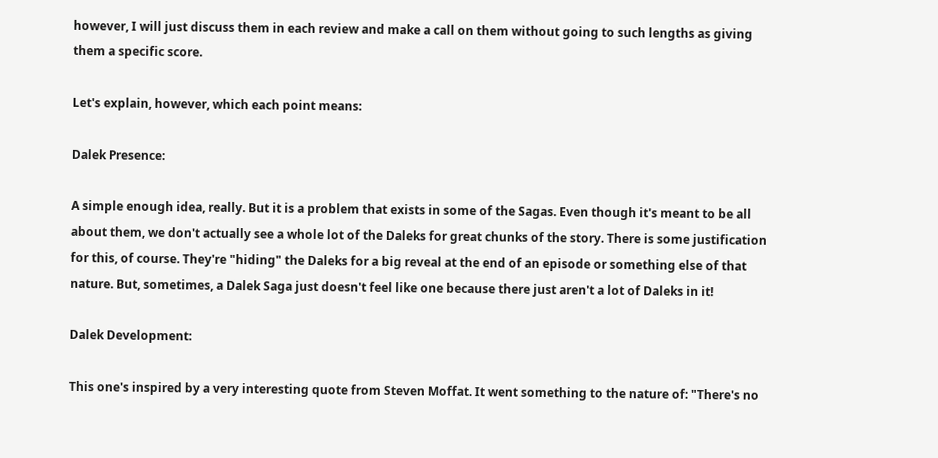however, I will just discuss them in each review and make a call on them without going to such lengths as giving them a specific score.

Let's explain, however, which each point means:

Dalek Presence:

A simple enough idea, really. But it is a problem that exists in some of the Sagas. Even though it's meant to be all about them, we don't actually see a whole lot of the Daleks for great chunks of the story. There is some justification for this, of course. They're "hiding" the Daleks for a big reveal at the end of an episode or something else of that nature. But, sometimes, a Dalek Saga just doesn't feel like one because there just aren't a lot of Daleks in it!

Dalek Development:

This one's inspired by a very interesting quote from Steven Moffat. It went something to the nature of: "There's no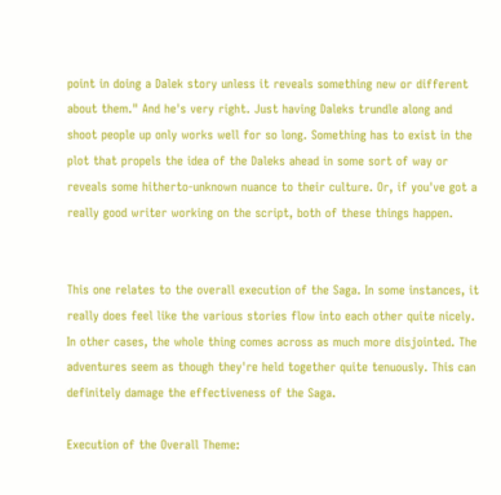point in doing a Dalek story unless it reveals something new or different about them." And he's very right. Just having Daleks trundle along and shoot people up only works well for so long. Something has to exist in the plot that propels the idea of the Daleks ahead in some sort of way or reveals some hitherto-unknown nuance to their culture. Or, if you've got a really good writer working on the script, both of these things happen.


This one relates to the overall execution of the Saga. In some instances, it really does feel like the various stories flow into each other quite nicely. In other cases, the whole thing comes across as much more disjointed. The adventures seem as though they're held together quite tenuously. This can definitely damage the effectiveness of the Saga.

Execution of the Overall Theme: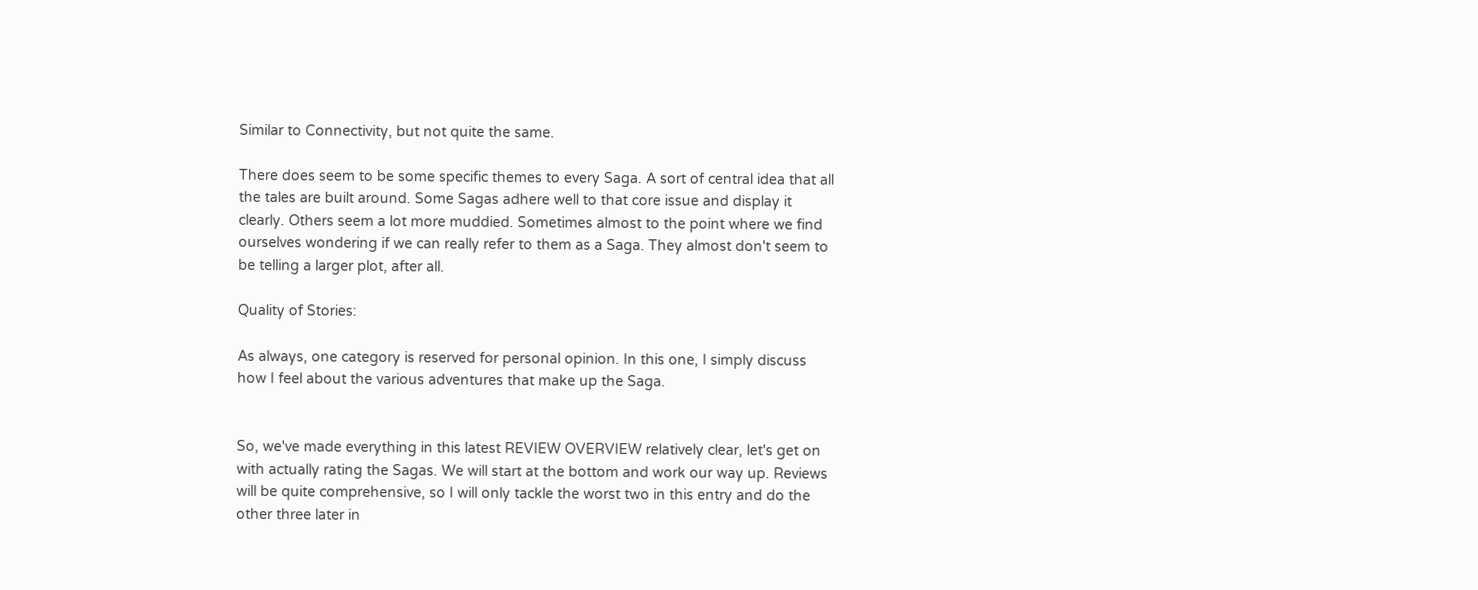Similar to Connectivity, but not quite the same.

There does seem to be some specific themes to every Saga. A sort of central idea that all the tales are built around. Some Sagas adhere well to that core issue and display it clearly. Others seem a lot more muddied. Sometimes almost to the point where we find ourselves wondering if we can really refer to them as a Saga. They almost don't seem to be telling a larger plot, after all.

Quality of Stories:

As always, one category is reserved for personal opinion. In this one, I simply discuss how I feel about the various adventures that make up the Saga.


So, we've made everything in this latest REVIEW OVERVIEW relatively clear, let's get on with actually rating the Sagas. We will start at the bottom and work our way up. Reviews will be quite comprehensive, so I will only tackle the worst two in this entry and do the other three later in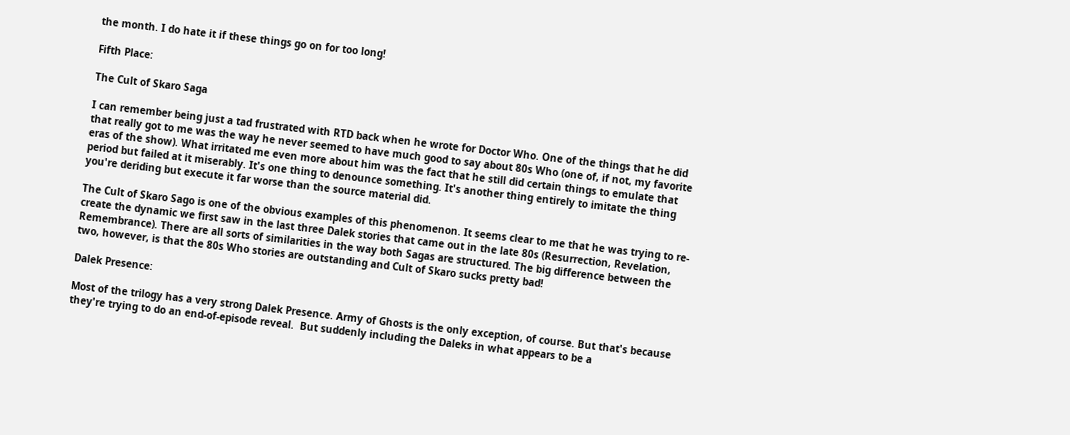the month. I do hate it if these things go on for too long!

Fifth Place:

The Cult of Skaro Saga

I can remember being just a tad frustrated with RTD back when he wrote for Doctor Who. One of the things that he did that really got to me was the way he never seemed to have much good to say about 80s Who (one of, if not, my favorite eras of the show). What irritated me even more about him was the fact that he still did certain things to emulate that period but failed at it miserably. It's one thing to denounce something. It's another thing entirely to imitate the thing you're deriding but execute it far worse than the source material did.

The Cult of Skaro Sago is one of the obvious examples of this phenomenon. It seems clear to me that he was trying to re-create the dynamic we first saw in the last three Dalek stories that came out in the late 80s (Resurrection, Revelation, Remembrance). There are all sorts of similarities in the way both Sagas are structured. The big difference between the two, however, is that the 80s Who stories are outstanding and Cult of Skaro sucks pretty bad!

Dalek Presence:

Most of the trilogy has a very strong Dalek Presence. Army of Ghosts is the only exception, of course. But that's because they're trying to do an end-of-episode reveal.  But suddenly including the Daleks in what appears to be a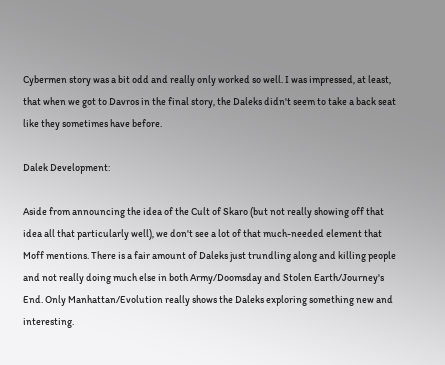Cybermen story was a bit odd and really only worked so well. I was impressed, at least, that when we got to Davros in the final story, the Daleks didn't seem to take a back seat like they sometimes have before.

Dalek Development:

Aside from announcing the idea of the Cult of Skaro (but not really showing off that idea all that particularly well), we don't see a lot of that much-needed element that Moff mentions. There is a fair amount of Daleks just trundling along and killing people and not really doing much else in both Army/Doomsday and Stolen Earth/Journey's End. Only Manhattan/Evolution really shows the Daleks exploring something new and interesting.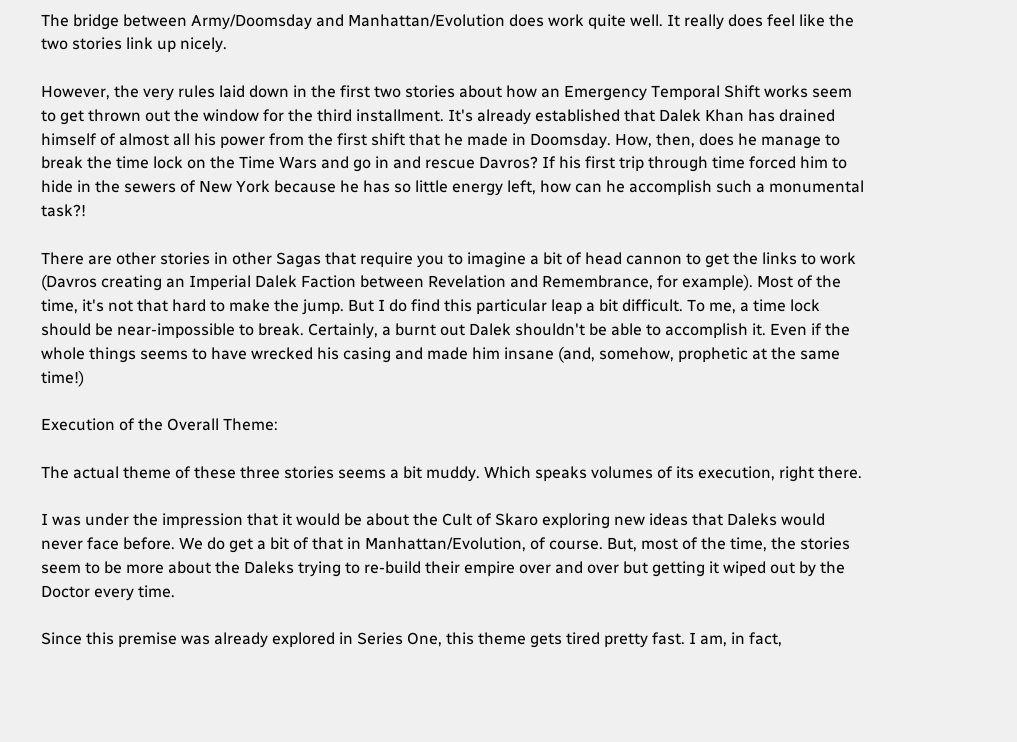The bridge between Army/Doomsday and Manhattan/Evolution does work quite well. It really does feel like the two stories link up nicely.

However, the very rules laid down in the first two stories about how an Emergency Temporal Shift works seem to get thrown out the window for the third installment. It's already established that Dalek Khan has drained himself of almost all his power from the first shift that he made in Doomsday. How, then, does he manage to break the time lock on the Time Wars and go in and rescue Davros? If his first trip through time forced him to hide in the sewers of New York because he has so little energy left, how can he accomplish such a monumental task?!

There are other stories in other Sagas that require you to imagine a bit of head cannon to get the links to work (Davros creating an Imperial Dalek Faction between Revelation and Remembrance, for example). Most of the time, it's not that hard to make the jump. But I do find this particular leap a bit difficult. To me, a time lock should be near-impossible to break. Certainly, a burnt out Dalek shouldn't be able to accomplish it. Even if the whole things seems to have wrecked his casing and made him insane (and, somehow, prophetic at the same time!)

Execution of the Overall Theme:

The actual theme of these three stories seems a bit muddy. Which speaks volumes of its execution, right there.

I was under the impression that it would be about the Cult of Skaro exploring new ideas that Daleks would never face before. We do get a bit of that in Manhattan/Evolution, of course. But, most of the time, the stories seem to be more about the Daleks trying to re-build their empire over and over but getting it wiped out by the Doctor every time.

Since this premise was already explored in Series One, this theme gets tired pretty fast. I am, in fact,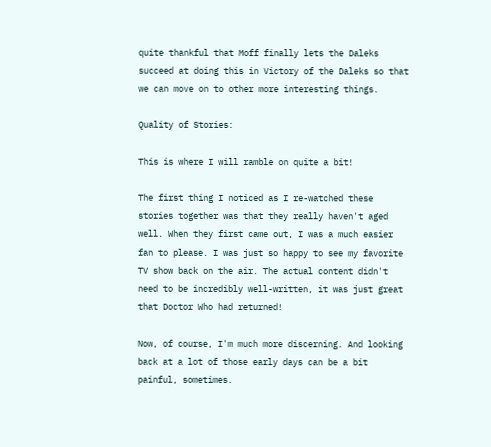quite thankful that Moff finally lets the Daleks succeed at doing this in Victory of the Daleks so that we can move on to other more interesting things.

Quality of Stories:

This is where I will ramble on quite a bit!

The first thing I noticed as I re-watched these stories together was that they really haven't aged well. When they first came out, I was a much easier fan to please. I was just so happy to see my favorite TV show back on the air. The actual content didn't need to be incredibly well-written, it was just great that Doctor Who had returned!

Now, of course, I'm much more discerning. And looking back at a lot of those early days can be a bit painful, sometimes.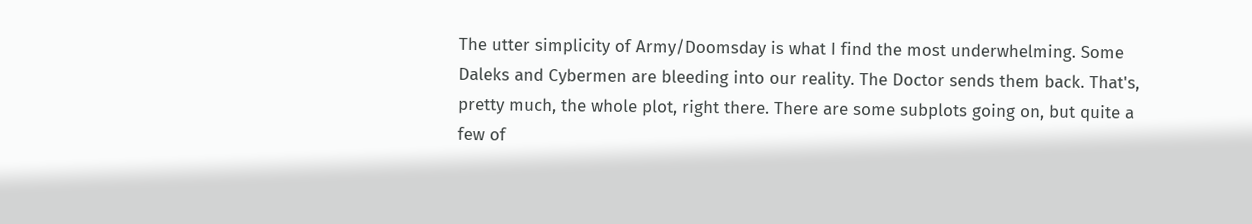The utter simplicity of Army/Doomsday is what I find the most underwhelming. Some Daleks and Cybermen are bleeding into our reality. The Doctor sends them back. That's, pretty much, the whole plot, right there. There are some subplots going on, but quite a few of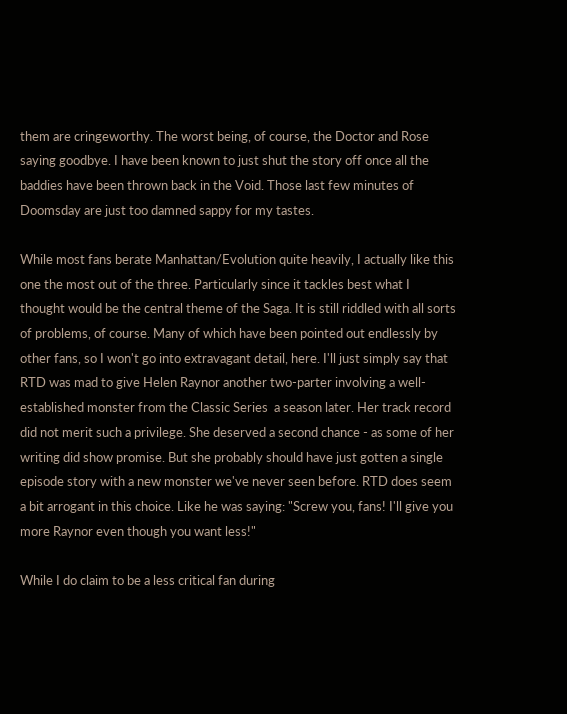them are cringeworthy. The worst being, of course, the Doctor and Rose saying goodbye. I have been known to just shut the story off once all the baddies have been thrown back in the Void. Those last few minutes of Doomsday are just too damned sappy for my tastes.

While most fans berate Manhattan/Evolution quite heavily, I actually like this one the most out of the three. Particularly since it tackles best what I thought would be the central theme of the Saga. It is still riddled with all sorts of problems, of course. Many of which have been pointed out endlessly by other fans, so I won't go into extravagant detail, here. I'll just simply say that RTD was mad to give Helen Raynor another two-parter involving a well-established monster from the Classic Series  a season later. Her track record did not merit such a privilege. She deserved a second chance - as some of her writing did show promise. But she probably should have just gotten a single episode story with a new monster we've never seen before. RTD does seem a bit arrogant in this choice. Like he was saying: "Screw you, fans! I'll give you more Raynor even though you want less!"

While I do claim to be a less critical fan during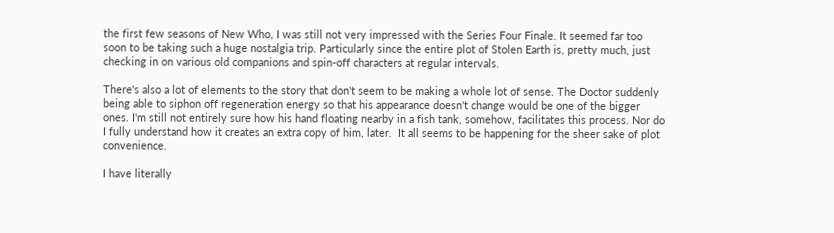the first few seasons of New Who, I was still not very impressed with the Series Four Finale. It seemed far too soon to be taking such a huge nostalgia trip. Particularly since the entire plot of Stolen Earth is, pretty much, just checking in on various old companions and spin-off characters at regular intervals.

There's also a lot of elements to the story that don't seem to be making a whole lot of sense. The Doctor suddenly being able to siphon off regeneration energy so that his appearance doesn't change would be one of the bigger ones. I'm still not entirely sure how his hand floating nearby in a fish tank, somehow, facilitates this process. Nor do I fully understand how it creates an extra copy of him, later.  It all seems to be happening for the sheer sake of plot convenience.

I have literally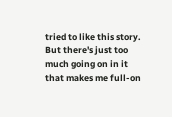tried to like this story. But there's just too much going on in it that makes me full-on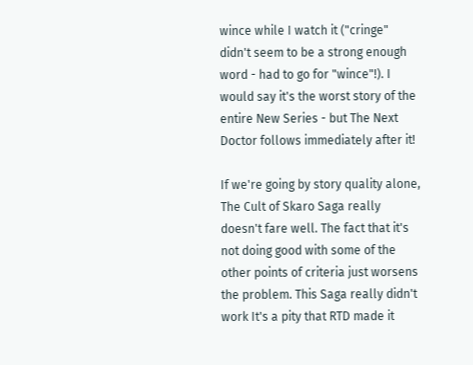wince while I watch it ("cringe" didn't seem to be a strong enough word - had to go for "wince"!). I would say it's the worst story of the entire New Series - but The Next Doctor follows immediately after it!

If we're going by story quality alone, The Cult of Skaro Saga really doesn't fare well. The fact that it's not doing good with some of the other points of criteria just worsens the problem. This Saga really didn't work It's a pity that RTD made it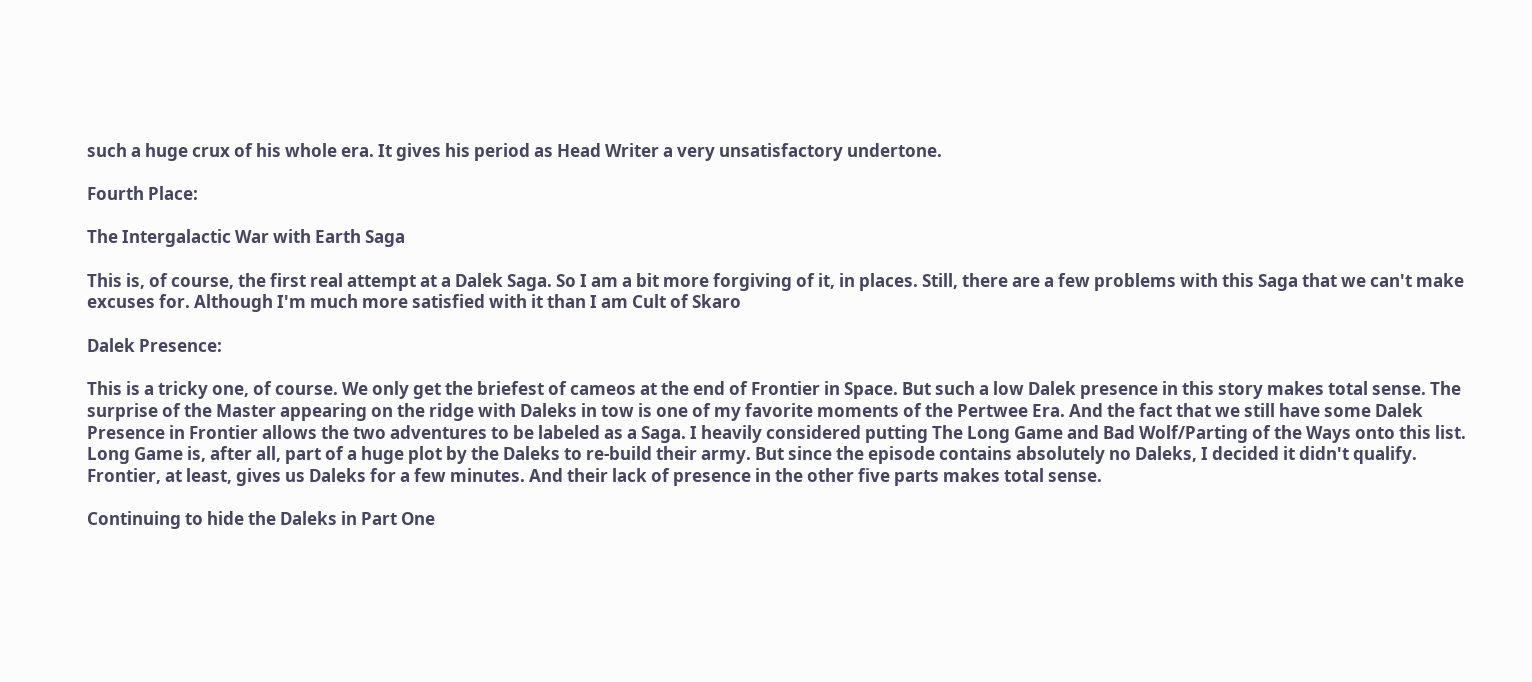such a huge crux of his whole era. It gives his period as Head Writer a very unsatisfactory undertone.

Fourth Place:

The Intergalactic War with Earth Saga

This is, of course, the first real attempt at a Dalek Saga. So I am a bit more forgiving of it, in places. Still, there are a few problems with this Saga that we can't make excuses for. Although I'm much more satisfied with it than I am Cult of Skaro

Dalek Presence:

This is a tricky one, of course. We only get the briefest of cameos at the end of Frontier in Space. But such a low Dalek presence in this story makes total sense. The surprise of the Master appearing on the ridge with Daleks in tow is one of my favorite moments of the Pertwee Era. And the fact that we still have some Dalek Presence in Frontier allows the two adventures to be labeled as a Saga. I heavily considered putting The Long Game and Bad Wolf/Parting of the Ways onto this list. Long Game is, after all, part of a huge plot by the Daleks to re-build their army. But since the episode contains absolutely no Daleks, I decided it didn't qualify. Frontier, at least, gives us Daleks for a few minutes. And their lack of presence in the other five parts makes total sense.

Continuing to hide the Daleks in Part One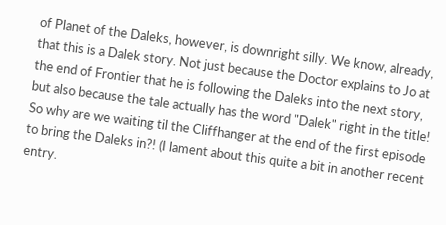of Planet of the Daleks, however, is downright silly. We know, already, that this is a Dalek story. Not just because the Doctor explains to Jo at the end of Frontier that he is following the Daleks into the next story, but also because the tale actually has the word "Dalek" right in the title! So why are we waiting til the Cliffhanger at the end of the first episode to bring the Daleks in?! (I lament about this quite a bit in another recent entry.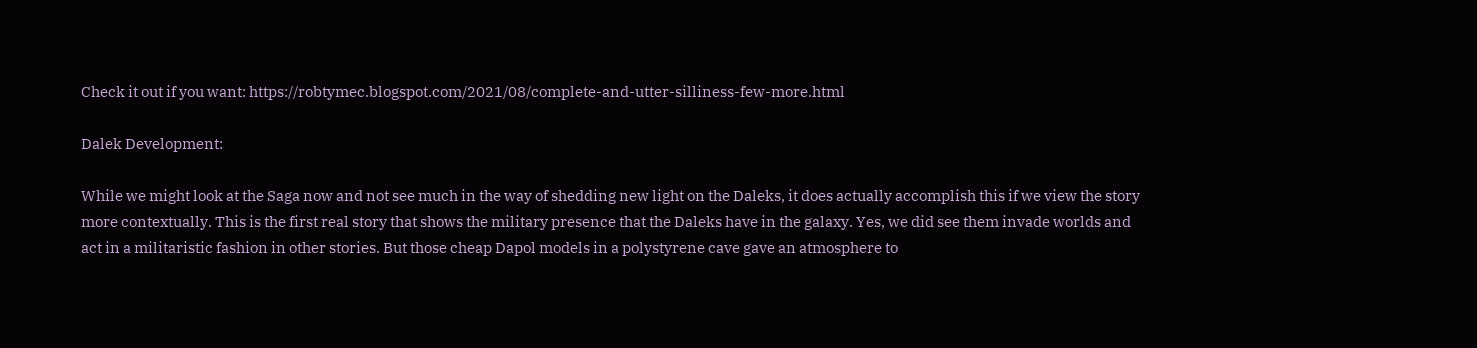Check it out if you want: https://robtymec.blogspot.com/2021/08/complete-and-utter-silliness-few-more.html

Dalek Development:

While we might look at the Saga now and not see much in the way of shedding new light on the Daleks, it does actually accomplish this if we view the story more contextually. This is the first real story that shows the military presence that the Daleks have in the galaxy. Yes, we did see them invade worlds and act in a militaristic fashion in other stories. But those cheap Dapol models in a polystyrene cave gave an atmosphere to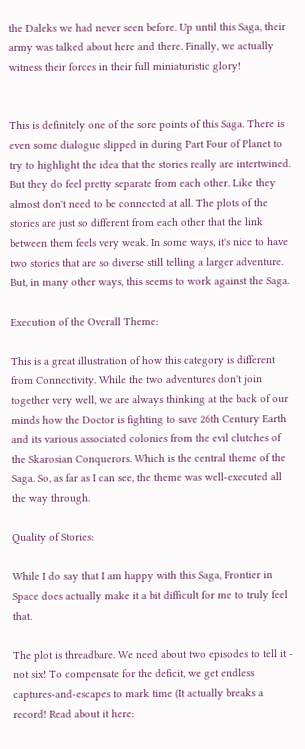the Daleks we had never seen before. Up until this Saga, their army was talked about here and there. Finally, we actually witness their forces in their full miniaturistic glory!


This is definitely one of the sore points of this Saga. There is even some dialogue slipped in during Part Four of Planet to try to highlight the idea that the stories really are intertwined. But they do feel pretty separate from each other. Like they almost don't need to be connected at all. The plots of the stories are just so different from each other that the link between them feels very weak. In some ways, it's nice to have two stories that are so diverse still telling a larger adventure. But, in many other ways, this seems to work against the Saga.

Execution of the Overall Theme:

This is a great illustration of how this category is different from Connectivity. While the two adventures don't join together very well, we are always thinking at the back of our minds how the Doctor is fighting to save 26th Century Earth and its various associated colonies from the evil clutches of the Skarosian Conquerors. Which is the central theme of the Saga. So, as far as I can see, the theme was well-executed all the way through.

Quality of Stories:

While I do say that I am happy with this Saga, Frontier in Space does actually make it a bit difficult for me to truly feel that.

The plot is threadbare. We need about two episodes to tell it - not six! To compensate for the deficit, we get endless captures-and-escapes to mark time (It actually breaks a record! Read about it here: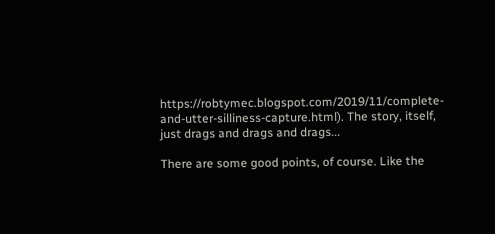https://robtymec.blogspot.com/2019/11/complete-and-utter-silliness-capture.html). The story, itself, just drags and drags and drags...

There are some good points, of course. Like the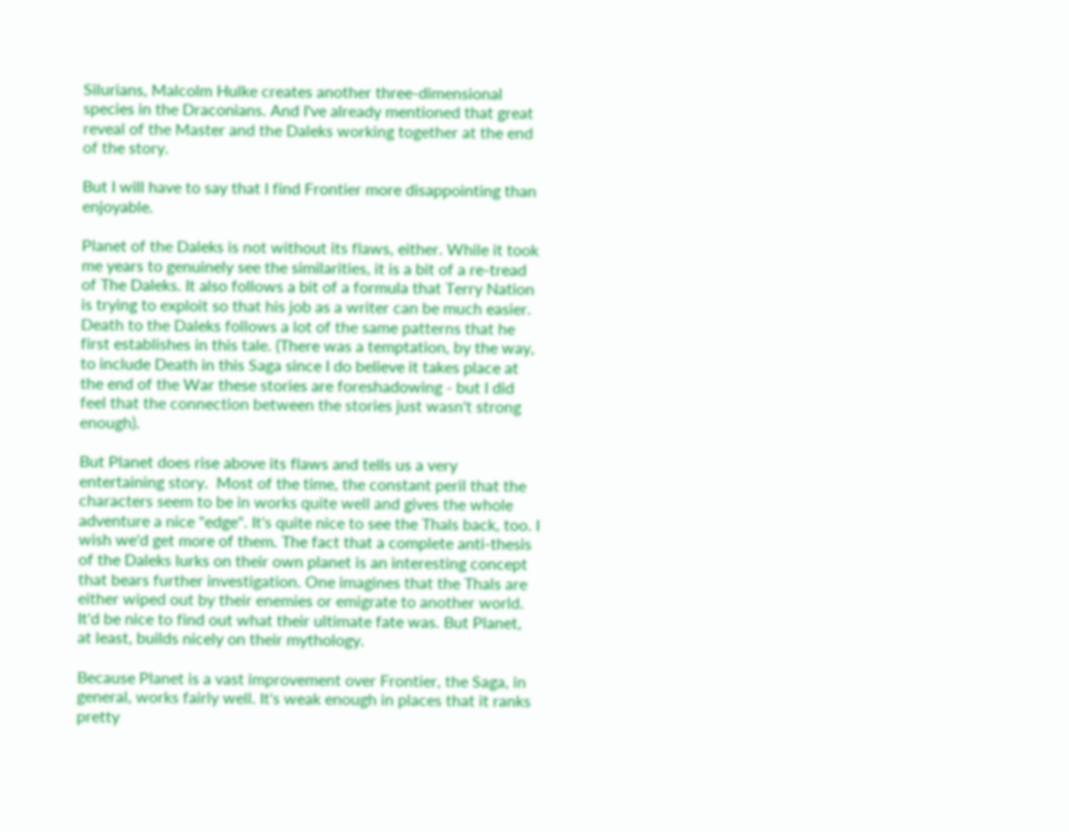Silurians, Malcolm Hulke creates another three-dimensional species in the Draconians. And I've already mentioned that great reveal of the Master and the Daleks working together at the end of the story.

But I will have to say that I find Frontier more disappointing than enjoyable.

Planet of the Daleks is not without its flaws, either. While it took me years to genuinely see the similarities, it is a bit of a re-tread of The Daleks. It also follows a bit of a formula that Terry Nation is trying to exploit so that his job as a writer can be much easier. Death to the Daleks follows a lot of the same patterns that he first establishes in this tale. (There was a temptation, by the way, to include Death in this Saga since I do believe it takes place at the end of the War these stories are foreshadowing - but I did feel that the connection between the stories just wasn't strong enough).

But Planet does rise above its flaws and tells us a very entertaining story.  Most of the time, the constant peril that the characters seem to be in works quite well and gives the whole adventure a nice "edge". It's quite nice to see the Thals back, too. I wish we'd get more of them. The fact that a complete anti-thesis of the Daleks lurks on their own planet is an interesting concept that bears further investigation. One imagines that the Thals are either wiped out by their enemies or emigrate to another world. It'd be nice to find out what their ultimate fate was. But Planet, at least, builds nicely on their mythology.

Because Planet is a vast improvement over Frontier, the Saga, in general, works fairly well. It's weak enough in places that it ranks pretty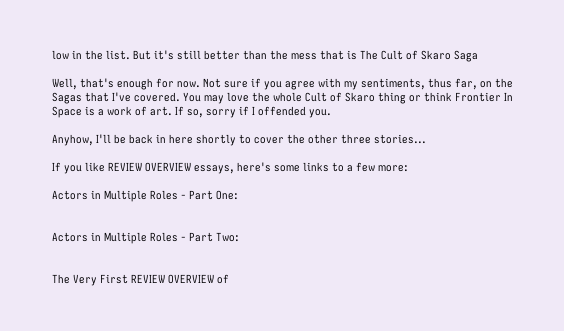low in the list. But it's still better than the mess that is The Cult of Skaro Saga

Well, that's enough for now. Not sure if you agree with my sentiments, thus far, on the Sagas that I've covered. You may love the whole Cult of Skaro thing or think Frontier In Space is a work of art. If so, sorry if I offended you.

Anyhow, I'll be back in here shortly to cover the other three stories...

If you like REVIEW OVERVIEW essays, here's some links to a few more:

Actors in Multiple Roles - Part One:


Actors in Multiple Roles - Part Two:


The Very First REVIEW OVERVIEW of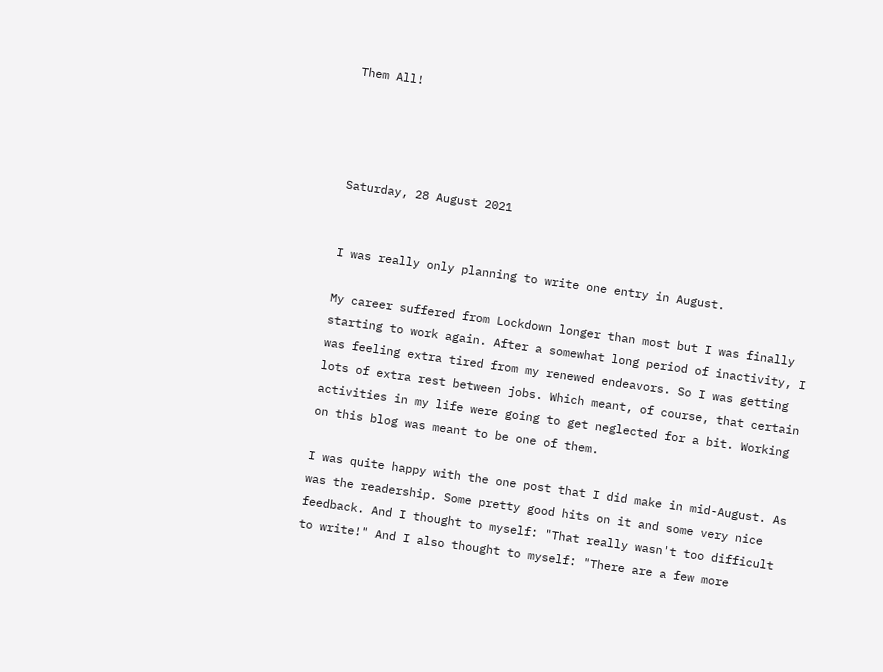Them All!




Saturday, 28 August 2021


I was really only planning to write one entry in August.

My career suffered from Lockdown longer than most but I was finally starting to work again. After a somewhat long period of inactivity, I was feeling extra tired from my renewed endeavors. So I was getting lots of extra rest between jobs. Which meant, of course, that certain activities in my life were going to get neglected for a bit. Working on this blog was meant to be one of them.

I was quite happy with the one post that I did make in mid-August. As was the readership. Some pretty good hits on it and some very nice feedback. And I thought to myself: "That really wasn't too difficult to write!" And I also thought to myself: "There are a few more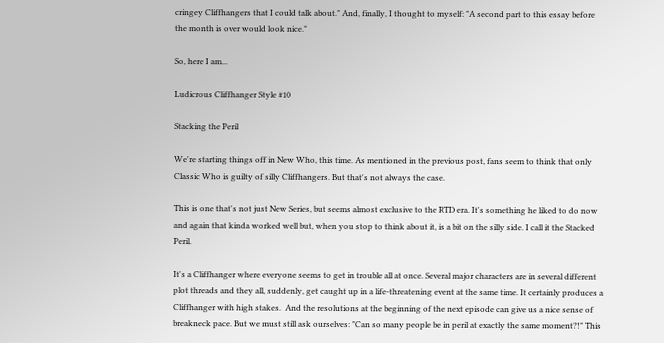cringey Cliffhangers that I could talk about." And, finally, I thought to myself: "A second part to this essay before the month is over would look nice."

So, here I am...

Ludicrous Cliffhanger Style #10

Stacking the Peril

We're starting things off in New Who, this time. As mentioned in the previous post, fans seem to think that only Classic Who is guilty of silly Cliffhangers. But that's not always the case.

This is one that's not just New Series, but seems almost exclusive to the RTD era. It's something he liked to do now and again that kinda worked well but, when you stop to think about it, is a bit on the silly side. I call it the Stacked Peril.

It's a Cliffhanger where everyone seems to get in trouble all at once. Several major characters are in several different plot threads and they all, suddenly, get caught up in a life-threatening event at the same time. It certainly produces a Cliffhanger with high stakes.  And the resolutions at the beginning of the next episode can give us a nice sense of breakneck pace. But we must still ask ourselves: "Can so many people be in peril at exactly the same moment?!" This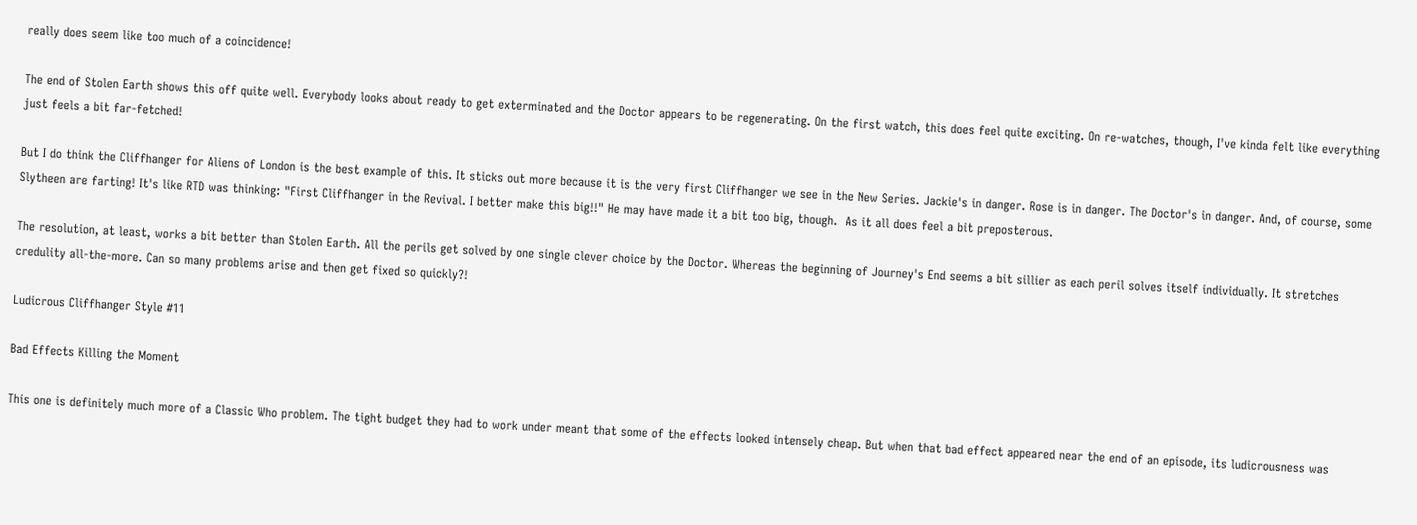really does seem like too much of a coincidence!

The end of Stolen Earth shows this off quite well. Everybody looks about ready to get exterminated and the Doctor appears to be regenerating. On the first watch, this does feel quite exciting. On re-watches, though, I've kinda felt like everything just feels a bit far-fetched!

But I do think the Cliffhanger for Aliens of London is the best example of this. It sticks out more because it is the very first Cliffhanger we see in the New Series. Jackie's in danger. Rose is in danger. The Doctor's in danger. And, of course, some Slytheen are farting! It's like RTD was thinking: "First Cliffhanger in the Revival. I better make this big!!" He may have made it a bit too big, though.  As it all does feel a bit preposterous.

The resolution, at least, works a bit better than Stolen Earth. All the perils get solved by one single clever choice by the Doctor. Whereas the beginning of Journey's End seems a bit sillier as each peril solves itself individually. It stretches credulity all-the-more. Can so many problems arise and then get fixed so quickly?!

Ludicrous Cliffhanger Style #11

Bad Effects Killing the Moment

This one is definitely much more of a Classic Who problem. The tight budget they had to work under meant that some of the effects looked intensely cheap. But when that bad effect appeared near the end of an episode, its ludicrousness was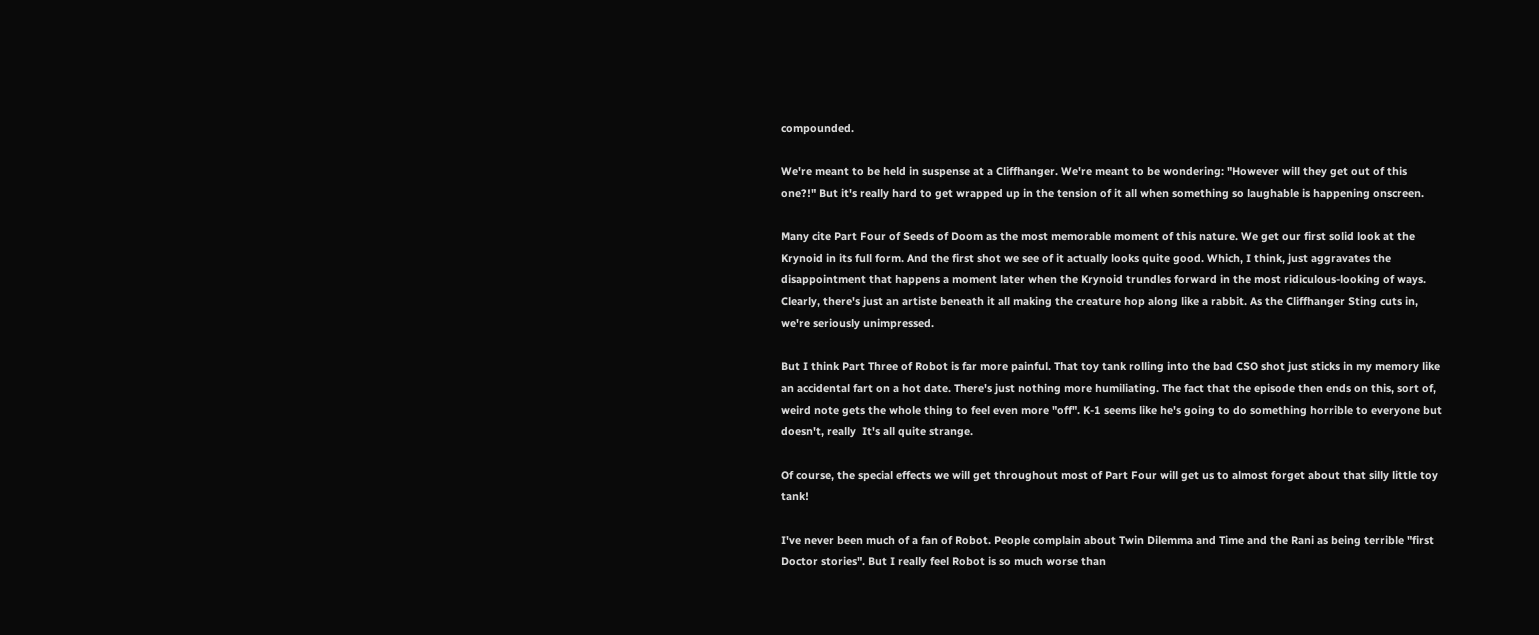compounded.

We're meant to be held in suspense at a Cliffhanger. We're meant to be wondering: "However will they get out of this one?!" But it's really hard to get wrapped up in the tension of it all when something so laughable is happening onscreen.

Many cite Part Four of Seeds of Doom as the most memorable moment of this nature. We get our first solid look at the Krynoid in its full form. And the first shot we see of it actually looks quite good. Which, I think, just aggravates the disappointment that happens a moment later when the Krynoid trundles forward in the most ridiculous-looking of ways. Clearly, there's just an artiste beneath it all making the creature hop along like a rabbit. As the Cliffhanger Sting cuts in, we're seriously unimpressed.

But I think Part Three of Robot is far more painful. That toy tank rolling into the bad CSO shot just sticks in my memory like an accidental fart on a hot date. There's just nothing more humiliating. The fact that the episode then ends on this, sort of, weird note gets the whole thing to feel even more "off". K-1 seems like he's going to do something horrible to everyone but doesn't, really  It's all quite strange.

Of course, the special effects we will get throughout most of Part Four will get us to almost forget about that silly little toy tank!

I've never been much of a fan of Robot. People complain about Twin Dilemma and Time and the Rani as being terrible "first Doctor stories". But I really feel Robot is so much worse than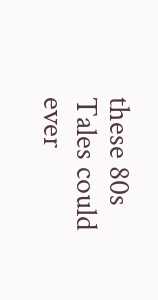these 80s Tales could ever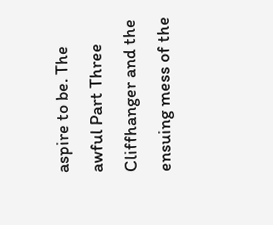aspire to be. The awful Part Three Cliffhanger and the ensuing mess of the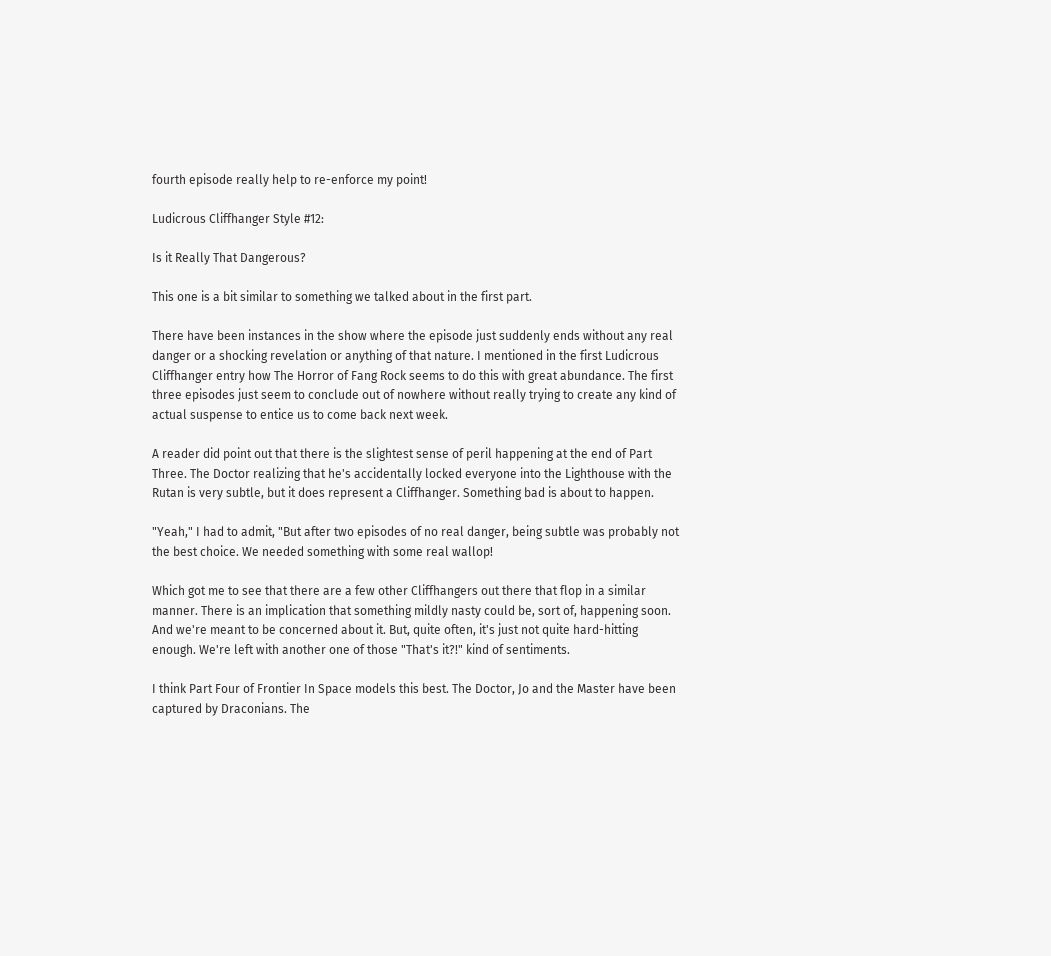fourth episode really help to re-enforce my point!

Ludicrous Cliffhanger Style #12:

Is it Really That Dangerous?

This one is a bit similar to something we talked about in the first part.

There have been instances in the show where the episode just suddenly ends without any real danger or a shocking revelation or anything of that nature. I mentioned in the first Ludicrous Cliffhanger entry how The Horror of Fang Rock seems to do this with great abundance. The first three episodes just seem to conclude out of nowhere without really trying to create any kind of actual suspense to entice us to come back next week.

A reader did point out that there is the slightest sense of peril happening at the end of Part Three. The Doctor realizing that he's accidentally locked everyone into the Lighthouse with the Rutan is very subtle, but it does represent a Cliffhanger. Something bad is about to happen.

"Yeah," I had to admit, "But after two episodes of no real danger, being subtle was probably not the best choice. We needed something with some real wallop!

Which got me to see that there are a few other Cliffhangers out there that flop in a similar manner. There is an implication that something mildly nasty could be, sort of, happening soon. And we're meant to be concerned about it. But, quite often, it's just not quite hard-hitting enough. We're left with another one of those "That's it?!" kind of sentiments.

I think Part Four of Frontier In Space models this best. The Doctor, Jo and the Master have been captured by Draconians. The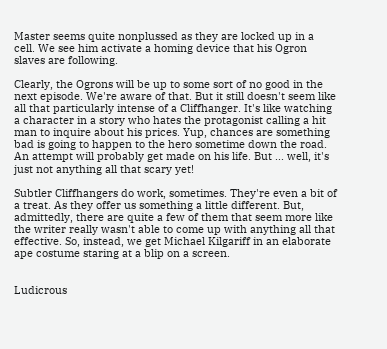Master seems quite nonplussed as they are locked up in a cell. We see him activate a homing device that his Ogron slaves are following.

Clearly, the Ogrons will be up to some sort of no good in the next episode. We're aware of that. But it still doesn't seem like all that particularly intense of a Cliffhanger. It's like watching a character in a story who hates the protagonist calling a hit man to inquire about his prices. Yup, chances are something bad is going to happen to the hero sometime down the road. An attempt will probably get made on his life. But ... well, it's just not anything all that scary yet!

Subtler Cliffhangers do work, sometimes. They're even a bit of a treat. As they offer us something a little different. But, admittedly, there are quite a few of them that seem more like the writer really wasn't able to come up with anything all that effective. So, instead, we get Michael Kilgariff in an elaborate ape costume staring at a blip on a screen.


Ludicrous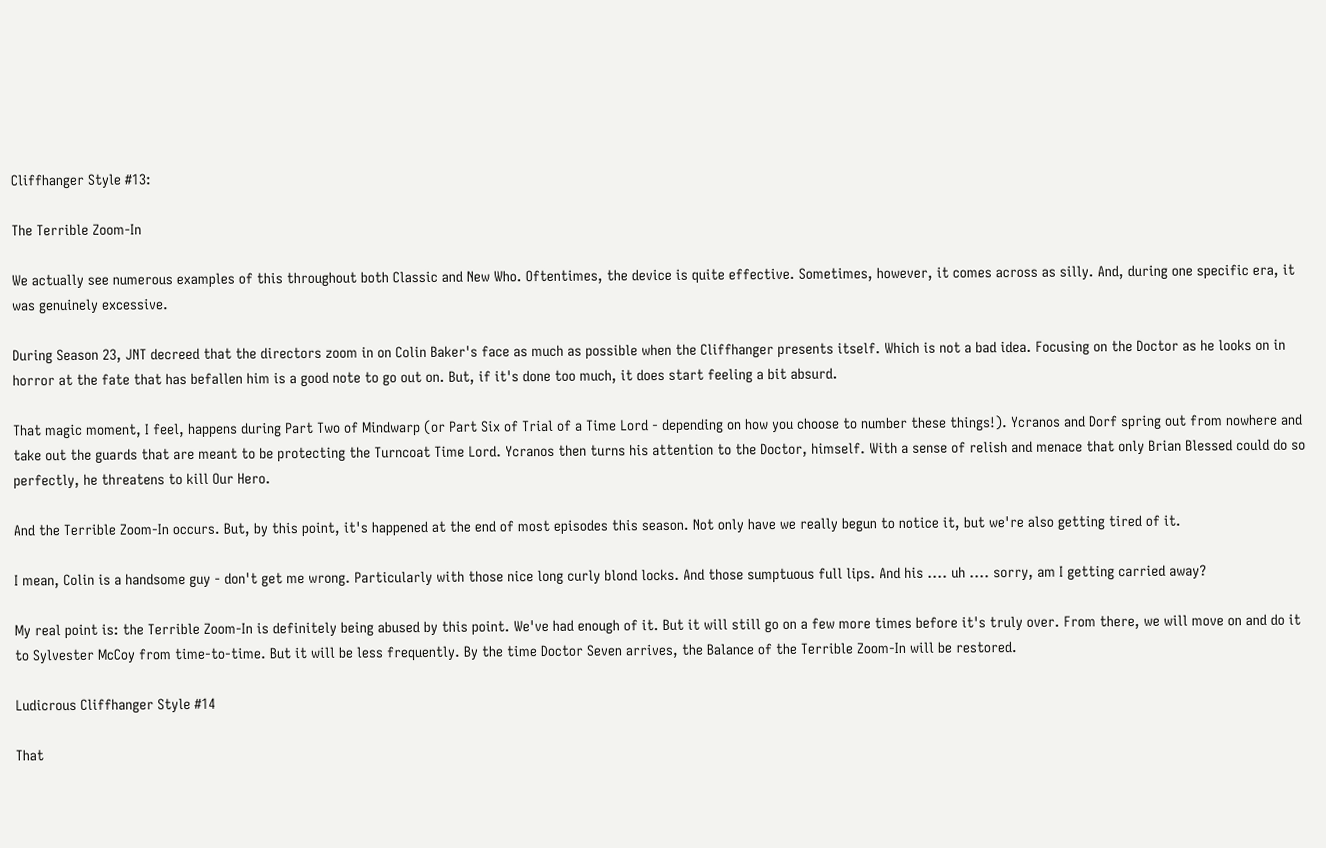Cliffhanger Style #13:

The Terrible Zoom-In

We actually see numerous examples of this throughout both Classic and New Who. Oftentimes, the device is quite effective. Sometimes, however, it comes across as silly. And, during one specific era, it was genuinely excessive.

During Season 23, JNT decreed that the directors zoom in on Colin Baker's face as much as possible when the Cliffhanger presents itself. Which is not a bad idea. Focusing on the Doctor as he looks on in horror at the fate that has befallen him is a good note to go out on. But, if it's done too much, it does start feeling a bit absurd.

That magic moment, I feel, happens during Part Two of Mindwarp (or Part Six of Trial of a Time Lord - depending on how you choose to number these things!). Ycranos and Dorf spring out from nowhere and take out the guards that are meant to be protecting the Turncoat Time Lord. Ycranos then turns his attention to the Doctor, himself. With a sense of relish and menace that only Brian Blessed could do so perfectly, he threatens to kill Our Hero.

And the Terrible Zoom-In occurs. But, by this point, it's happened at the end of most episodes this season. Not only have we really begun to notice it, but we're also getting tired of it.

I mean, Colin is a handsome guy - don't get me wrong. Particularly with those nice long curly blond locks. And those sumptuous full lips. And his .... uh .... sorry, am I getting carried away?

My real point is: the Terrible Zoom-In is definitely being abused by this point. We've had enough of it. But it will still go on a few more times before it's truly over. From there, we will move on and do it to Sylvester McCoy from time-to-time. But it will be less frequently. By the time Doctor Seven arrives, the Balance of the Terrible Zoom-In will be restored.

Ludicrous Cliffhanger Style #14

That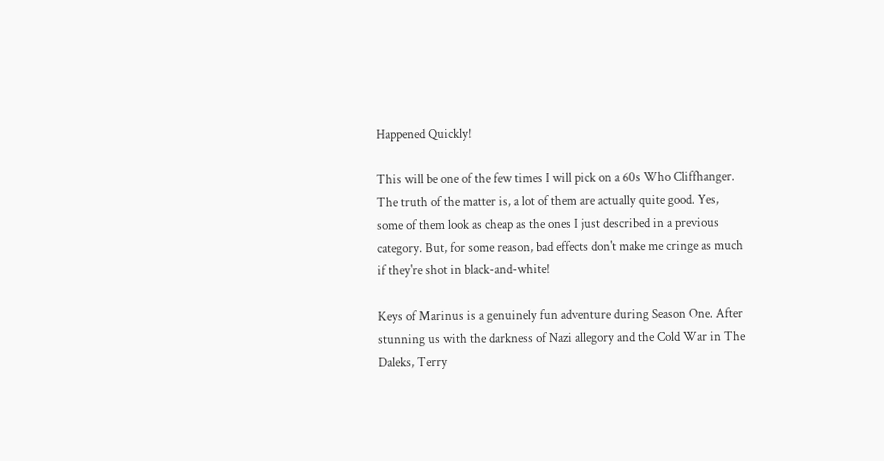Happened Quickly!

This will be one of the few times I will pick on a 60s Who Cliffhanger. The truth of the matter is, a lot of them are actually quite good. Yes, some of them look as cheap as the ones I just described in a previous category. But, for some reason, bad effects don't make me cringe as much if they're shot in black-and-white!

Keys of Marinus is a genuinely fun adventure during Season One. After stunning us with the darkness of Nazi allegory and the Cold War in The Daleks, Terry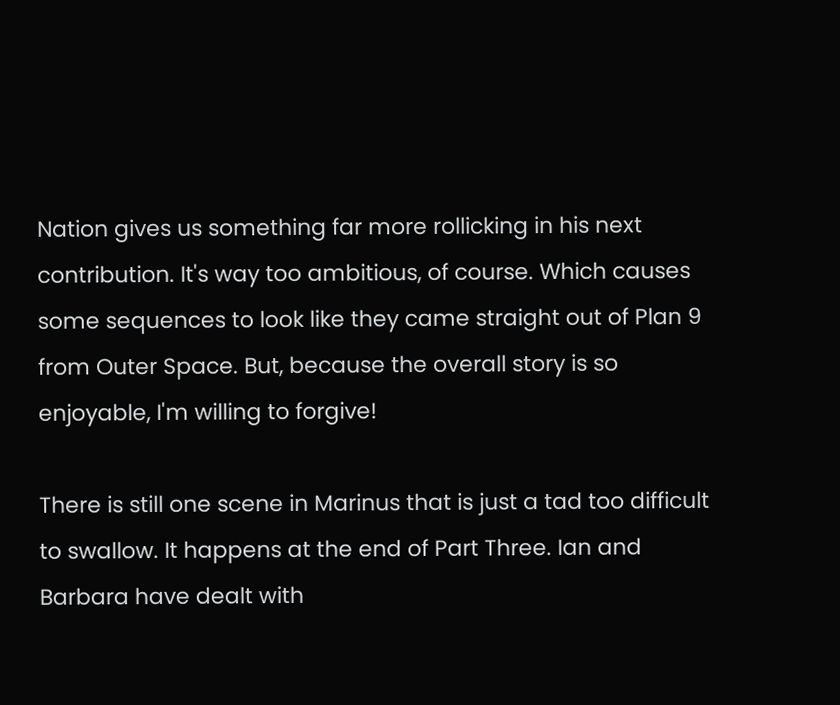Nation gives us something far more rollicking in his next contribution. It's way too ambitious, of course. Which causes some sequences to look like they came straight out of Plan 9 from Outer Space. But, because the overall story is so enjoyable, I'm willing to forgive!

There is still one scene in Marinus that is just a tad too difficult to swallow. It happens at the end of Part Three. Ian and Barbara have dealt with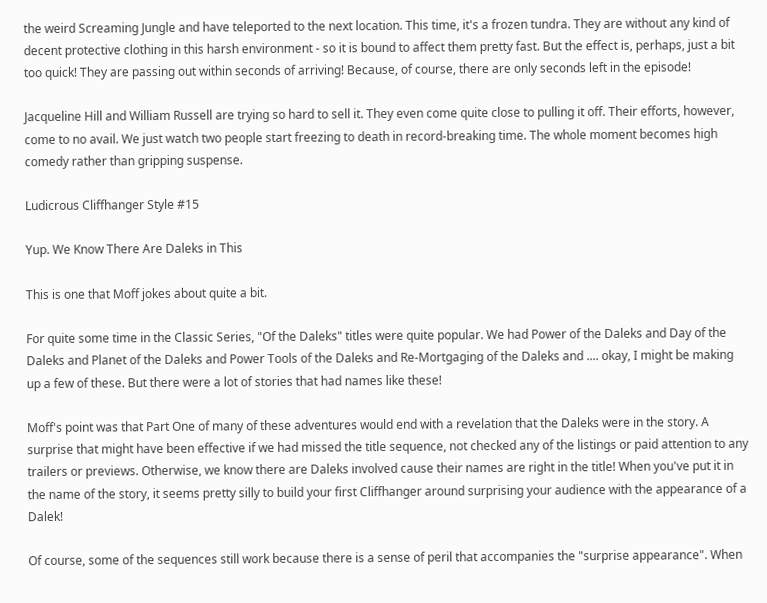the weird Screaming Jungle and have teleported to the next location. This time, it's a frozen tundra. They are without any kind of decent protective clothing in this harsh environment - so it is bound to affect them pretty fast. But the effect is, perhaps, just a bit too quick! They are passing out within seconds of arriving! Because, of course, there are only seconds left in the episode!

Jacqueline Hill and William Russell are trying so hard to sell it. They even come quite close to pulling it off. Their efforts, however, come to no avail. We just watch two people start freezing to death in record-breaking time. The whole moment becomes high comedy rather than gripping suspense.

Ludicrous Cliffhanger Style #15

Yup. We Know There Are Daleks in This

This is one that Moff jokes about quite a bit.

For quite some time in the Classic Series, "Of the Daleks" titles were quite popular. We had Power of the Daleks and Day of the Daleks and Planet of the Daleks and Power Tools of the Daleks and Re-Mortgaging of the Daleks and .... okay, I might be making up a few of these. But there were a lot of stories that had names like these!

Moff's point was that Part One of many of these adventures would end with a revelation that the Daleks were in the story. A surprise that might have been effective if we had missed the title sequence, not checked any of the listings or paid attention to any trailers or previews. Otherwise, we know there are Daleks involved cause their names are right in the title! When you've put it in the name of the story, it seems pretty silly to build your first Cliffhanger around surprising your audience with the appearance of a Dalek!

Of course, some of the sequences still work because there is a sense of peril that accompanies the "surprise appearance". When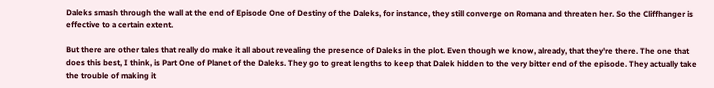Daleks smash through the wall at the end of Episode One of Destiny of the Daleks, for instance, they still converge on Romana and threaten her. So the Cliffhanger is effective to a certain extent.

But there are other tales that really do make it all about revealing the presence of Daleks in the plot. Even though we know, already, that they're there. The one that does this best, I think, is Part One of Planet of the Daleks. They go to great lengths to keep that Dalek hidden to the very bitter end of the episode. They actually take the trouble of making it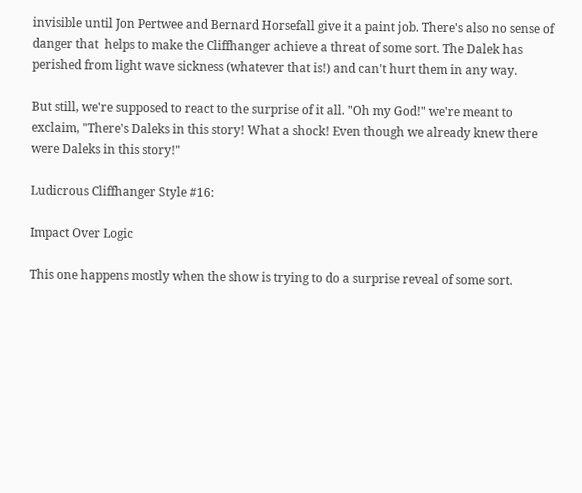invisible until Jon Pertwee and Bernard Horsefall give it a paint job. There's also no sense of danger that  helps to make the Cliffhanger achieve a threat of some sort. The Dalek has perished from light wave sickness (whatever that is!) and can't hurt them in any way.

But still, we're supposed to react to the surprise of it all. "Oh my God!" we're meant to exclaim, "There's Daleks in this story! What a shock! Even though we already knew there were Daleks in this story!"

Ludicrous Cliffhanger Style #16:

Impact Over Logic

This one happens mostly when the show is trying to do a surprise reveal of some sort.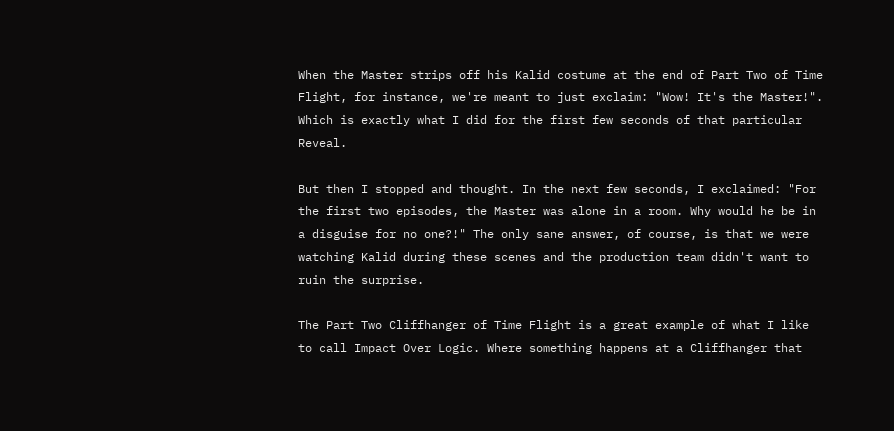When the Master strips off his Kalid costume at the end of Part Two of Time Flight, for instance, we're meant to just exclaim: "Wow! It's the Master!". Which is exactly what I did for the first few seconds of that particular Reveal.

But then I stopped and thought. In the next few seconds, I exclaimed: "For the first two episodes, the Master was alone in a room. Why would he be in a disguise for no one?!" The only sane answer, of course, is that we were watching Kalid during these scenes and the production team didn't want to ruin the surprise.

The Part Two Cliffhanger of Time Flight is a great example of what I like to call Impact Over Logic. Where something happens at a Cliffhanger that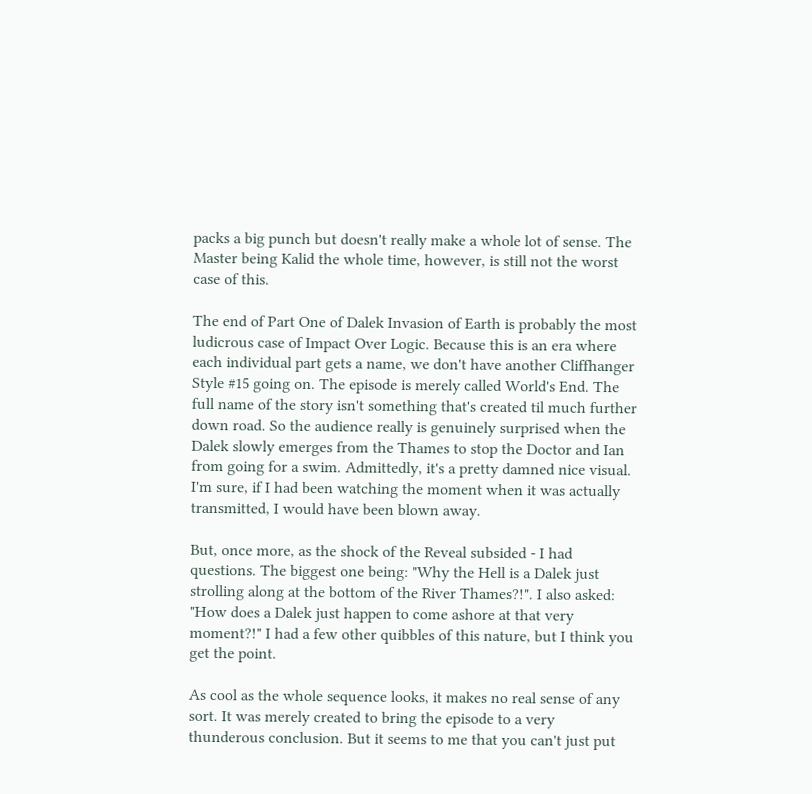packs a big punch but doesn't really make a whole lot of sense. The Master being Kalid the whole time, however, is still not the worst case of this.

The end of Part One of Dalek Invasion of Earth is probably the most ludicrous case of Impact Over Logic. Because this is an era where each individual part gets a name, we don't have another Cliffhanger Style #15 going on. The episode is merely called World's End. The full name of the story isn't something that's created til much further down road. So the audience really is genuinely surprised when the Dalek slowly emerges from the Thames to stop the Doctor and Ian from going for a swim. Admittedly, it's a pretty damned nice visual. I'm sure, if I had been watching the moment when it was actually transmitted, I would have been blown away.

But, once more, as the shock of the Reveal subsided - I had questions. The biggest one being: "Why the Hell is a Dalek just strolling along at the bottom of the River Thames?!". I also asked: "How does a Dalek just happen to come ashore at that very moment?!" I had a few other quibbles of this nature, but I think you get the point.

As cool as the whole sequence looks, it makes no real sense of any sort. It was merely created to bring the episode to a very thunderous conclusion. But it seems to me that you can't just put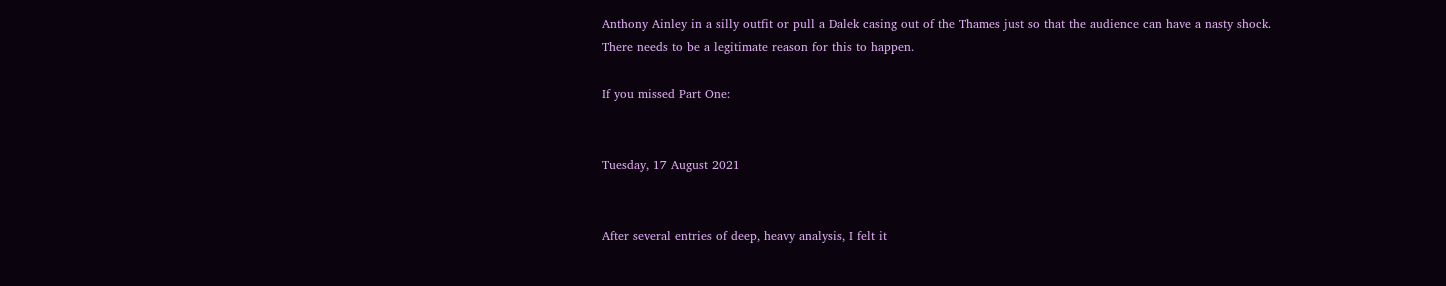Anthony Ainley in a silly outfit or pull a Dalek casing out of the Thames just so that the audience can have a nasty shock. There needs to be a legitimate reason for this to happen.

If you missed Part One:


Tuesday, 17 August 2021


After several entries of deep, heavy analysis, I felt it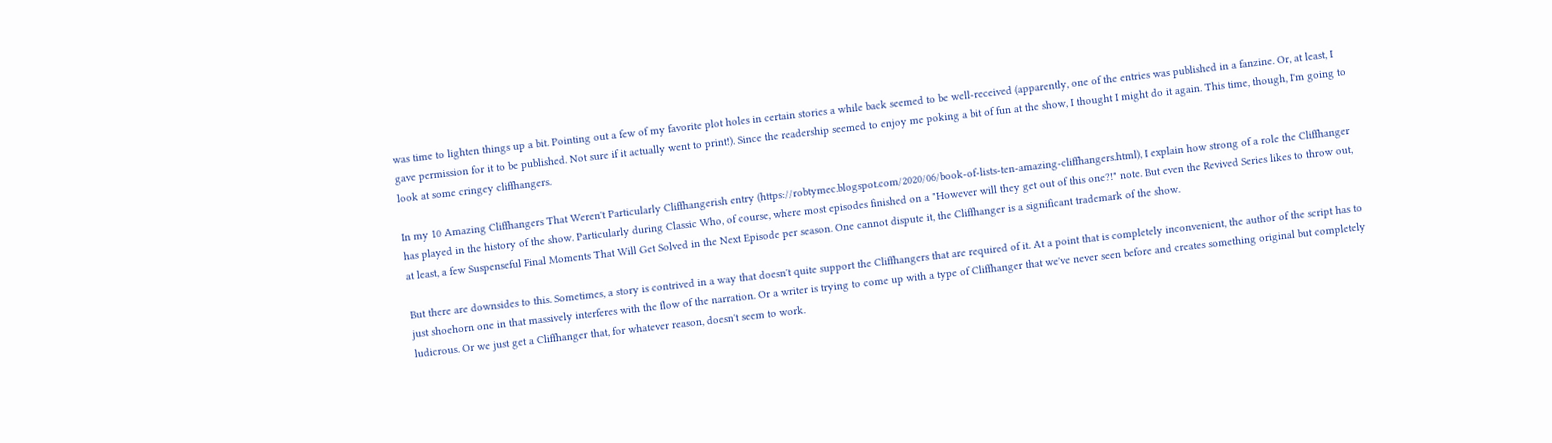was time to lighten things up a bit. Pointing out a few of my favorite plot holes in certain stories a while back seemed to be well-received (apparently, one of the entries was published in a fanzine. Or, at least, I gave permission for it to be published. Not sure if it actually went to print!). Since the readership seemed to enjoy me poking a bit of fun at the show, I thought I might do it again. This time, though, I'm going to look at some cringey cliffhangers.

In my 10 Amazing Cliffhangers That Weren't Particularly Cliffhangerish entry (https://robtymec.blogspot.com/2020/06/book-of-lists-ten-amazing-cliffhangers.html), I explain how strong of a role the Cliffhanger has played in the history of the show. Particularly during Classic Who, of course, where most episodes finished on a "However will they get out of this one?!" note. But even the Revived Series likes to throw out, at least, a few Suspenseful Final Moments That Will Get Solved in the Next Episode per season. One cannot dispute it, the Cliffhanger is a significant trademark of the show.

But there are downsides to this. Sometimes, a story is contrived in a way that doesn't quite support the Cliffhangers that are required of it. At a point that is completely inconvenient, the author of the script has to just shoehorn one in that massively interferes with the flow of the narration. Or a writer is trying to come up with a type of Cliffhanger that we've never seen before and creates something original but completely ludicrous. Or we just get a Cliffhanger that, for whatever reason, doesn't seem to work.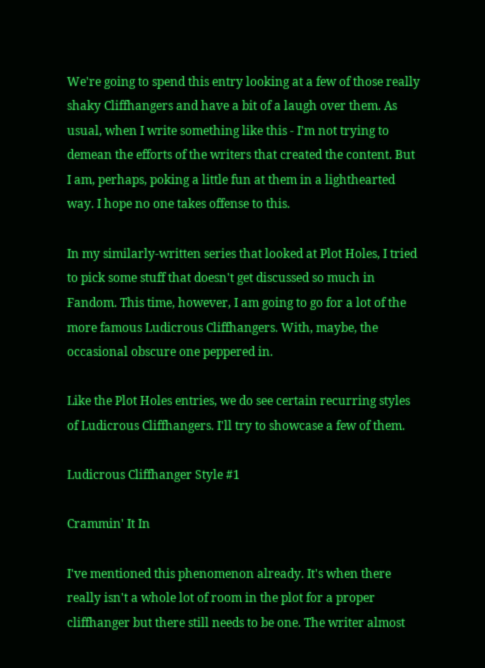We're going to spend this entry looking at a few of those really shaky Cliffhangers and have a bit of a laugh over them. As usual, when I write something like this - I'm not trying to demean the efforts of the writers that created the content. But I am, perhaps, poking a little fun at them in a lighthearted way. I hope no one takes offense to this.

In my similarly-written series that looked at Plot Holes, I tried to pick some stuff that doesn't get discussed so much in Fandom. This time, however, I am going to go for a lot of the more famous Ludicrous Cliffhangers. With, maybe, the occasional obscure one peppered in.

Like the Plot Holes entries, we do see certain recurring styles of Ludicrous Cliffhangers. I'll try to showcase a few of them.

Ludicrous Cliffhanger Style #1

Crammin' It In

I've mentioned this phenomenon already. It's when there really isn't a whole lot of room in the plot for a proper cliffhanger but there still needs to be one. The writer almost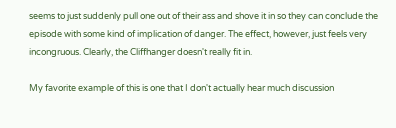seems to just suddenly pull one out of their ass and shove it in so they can conclude the episode with some kind of implication of danger. The effect, however, just feels very incongruous. Clearly, the Cliffhanger doesn't really fit in.

My favorite example of this is one that I don't actually hear much discussion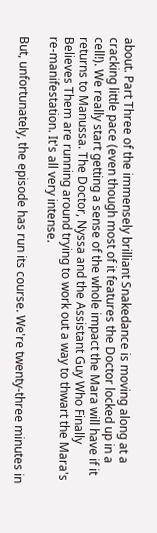about. Part Three of the immensely brilliant Snakedance is moving along at a cracking little pace (even though most of it features the Doctor locked up in a cell!). We really start getting a sense of the whole impact the Mara will have if it returns to Manussa. The Doctor, Nyssa and the Assistant Guy Who Finally Believes Them are running around trying to work out a way to thwart the Mara's re-manifestation. It's all very intense.

But, unfortunately, the episode has run its course. We're twenty-three minutes in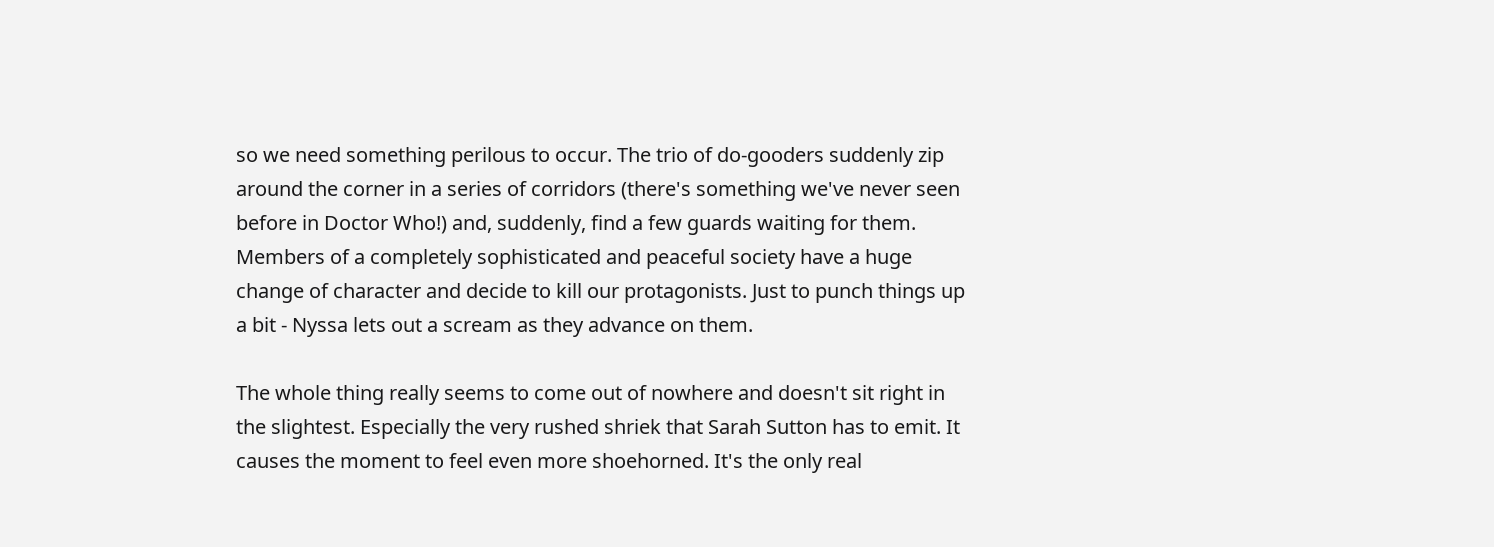so we need something perilous to occur. The trio of do-gooders suddenly zip around the corner in a series of corridors (there's something we've never seen before in Doctor Who!) and, suddenly, find a few guards waiting for them. Members of a completely sophisticated and peaceful society have a huge change of character and decide to kill our protagonists. Just to punch things up a bit - Nyssa lets out a scream as they advance on them.

The whole thing really seems to come out of nowhere and doesn't sit right in the slightest. Especially the very rushed shriek that Sarah Sutton has to emit. It causes the moment to feel even more shoehorned. It's the only real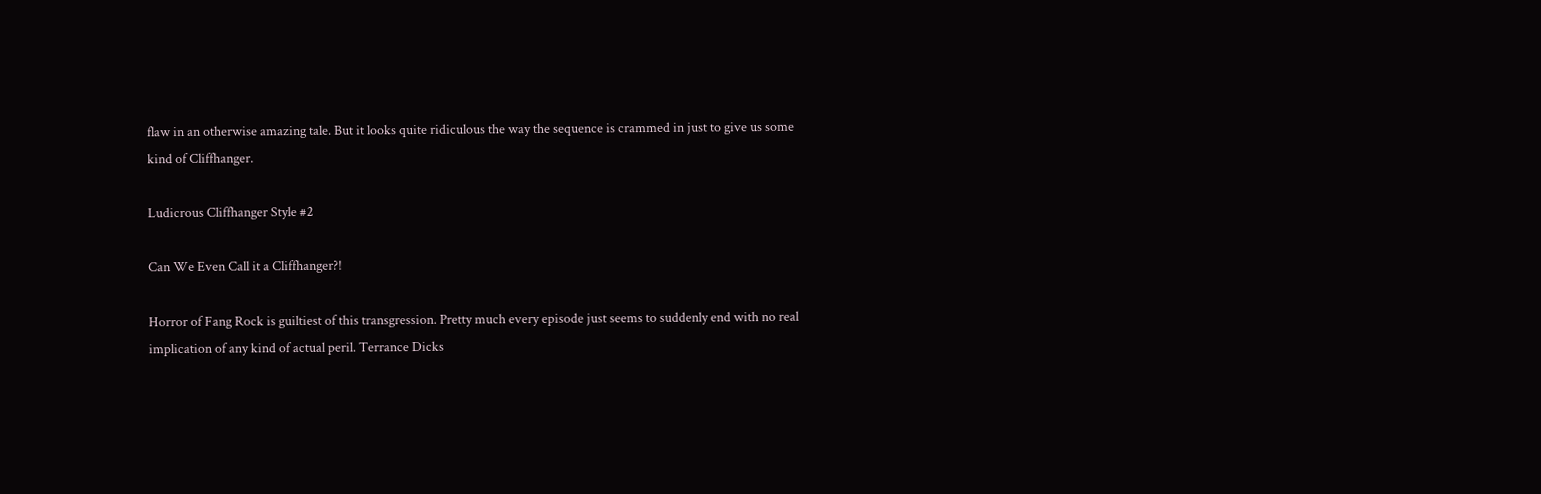flaw in an otherwise amazing tale. But it looks quite ridiculous the way the sequence is crammed in just to give us some kind of Cliffhanger.

Ludicrous Cliffhanger Style #2

Can We Even Call it a Cliffhanger?!

Horror of Fang Rock is guiltiest of this transgression. Pretty much every episode just seems to suddenly end with no real implication of any kind of actual peril. Terrance Dicks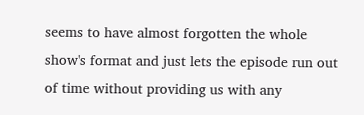seems to have almost forgotten the whole show's format and just lets the episode run out of time without providing us with any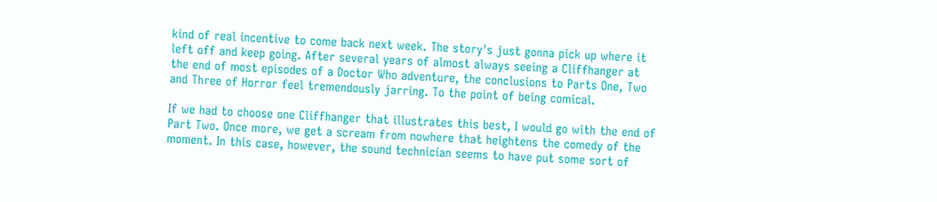kind of real incentive to come back next week. The story's just gonna pick up where it left off and keep going. After several years of almost always seeing a Cliffhanger at the end of most episodes of a Doctor Who adventure, the conclusions to Parts One, Two and Three of Horror feel tremendously jarring. To the point of being comical.

If we had to choose one Cliffhanger that illustrates this best, I would go with the end of Part Two. Once more, we get a scream from nowhere that heightens the comedy of the moment. In this case, however, the sound technician seems to have put some sort of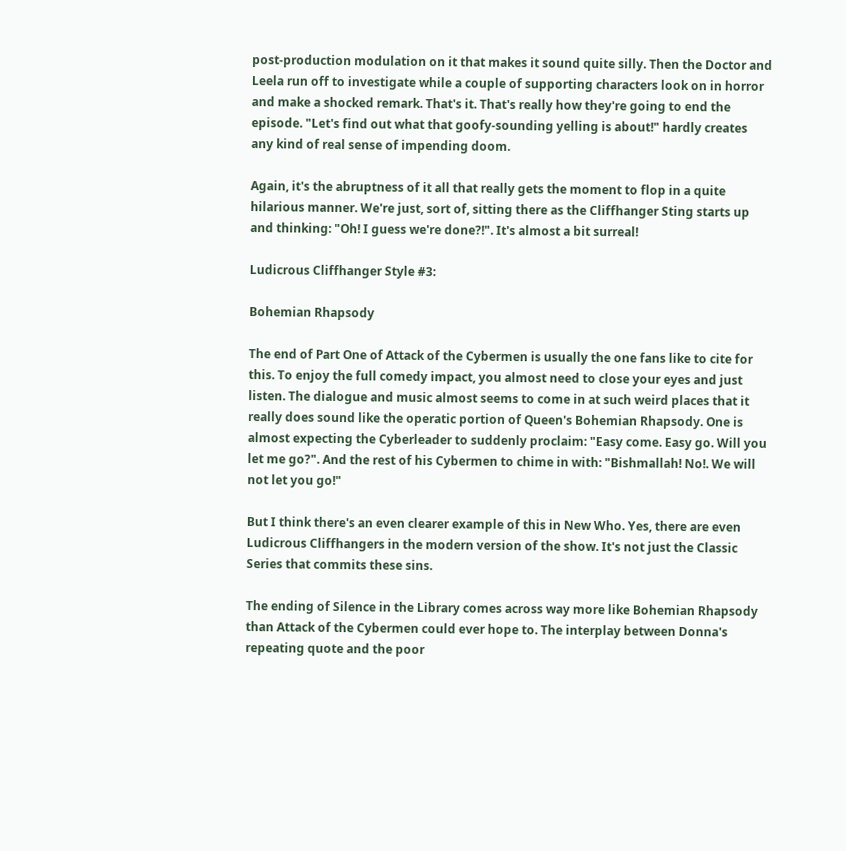post-production modulation on it that makes it sound quite silly. Then the Doctor and Leela run off to investigate while a couple of supporting characters look on in horror and make a shocked remark. That's it. That's really how they're going to end the episode. "Let's find out what that goofy-sounding yelling is about!" hardly creates any kind of real sense of impending doom.

Again, it's the abruptness of it all that really gets the moment to flop in a quite hilarious manner. We're just, sort of, sitting there as the Cliffhanger Sting starts up and thinking: "Oh! I guess we're done?!". It's almost a bit surreal!

Ludicrous Cliffhanger Style #3:

Bohemian Rhapsody

The end of Part One of Attack of the Cybermen is usually the one fans like to cite for this. To enjoy the full comedy impact, you almost need to close your eyes and just listen. The dialogue and music almost seems to come in at such weird places that it really does sound like the operatic portion of Queen's Bohemian Rhapsody. One is almost expecting the Cyberleader to suddenly proclaim: "Easy come. Easy go. Will you let me go?". And the rest of his Cybermen to chime in with: "Bishmallah! No!. We will not let you go!"

But I think there's an even clearer example of this in New Who. Yes, there are even Ludicrous Cliffhangers in the modern version of the show. It's not just the Classic Series that commits these sins.

The ending of Silence in the Library comes across way more like Bohemian Rhapsody than Attack of the Cybermen could ever hope to. The interplay between Donna's repeating quote and the poor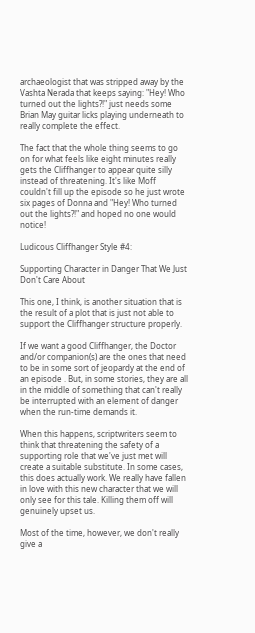archaeologist that was stripped away by the Vashta Nerada that keeps saying: "Hey! Who turned out the lights?!" just needs some Brian May guitar licks playing underneath to really complete the effect.

The fact that the whole thing seems to go on for what feels like eight minutes really gets the Cliffhanger to appear quite silly instead of threatening. It's like Moff  couldn't fill up the episode so he just wrote six pages of Donna and "Hey! Who turned out the lights?!" and hoped no one would notice!

Ludicous Cliffhanger Style #4:

Supporting Character in Danger That We Just Don't Care About

This one, I think, is another situation that is the result of a plot that is just not able to support the Cliffhanger structure properly.

If we want a good Cliffhanger, the Doctor and/or companion(s) are the ones that need to be in some sort of jeopardy at the end of an episode . But, in some stories, they are all in the middle of something that can't really be interrupted with an element of danger when the run-time demands it.

When this happens, scriptwriters seem to think that threatening the safety of a supporting role that we've just met will create a suitable substitute. In some cases, this does actually work. We really have fallen in love with this new character that we will only see for this tale. Killing them off will genuinely upset us.

Most of the time, however, we don't really give a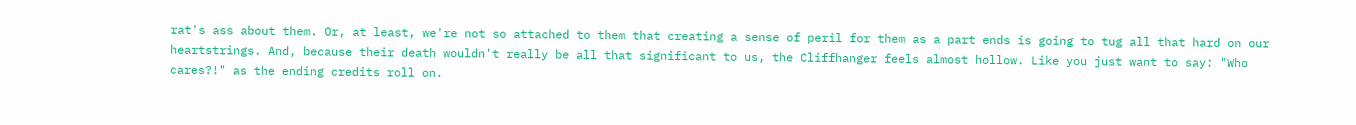rat's ass about them. Or, at least, we're not so attached to them that creating a sense of peril for them as a part ends is going to tug all that hard on our heartstrings. And, because their death wouldn't really be all that significant to us, the Cliffhanger feels almost hollow. Like you just want to say: "Who cares?!" as the ending credits roll on.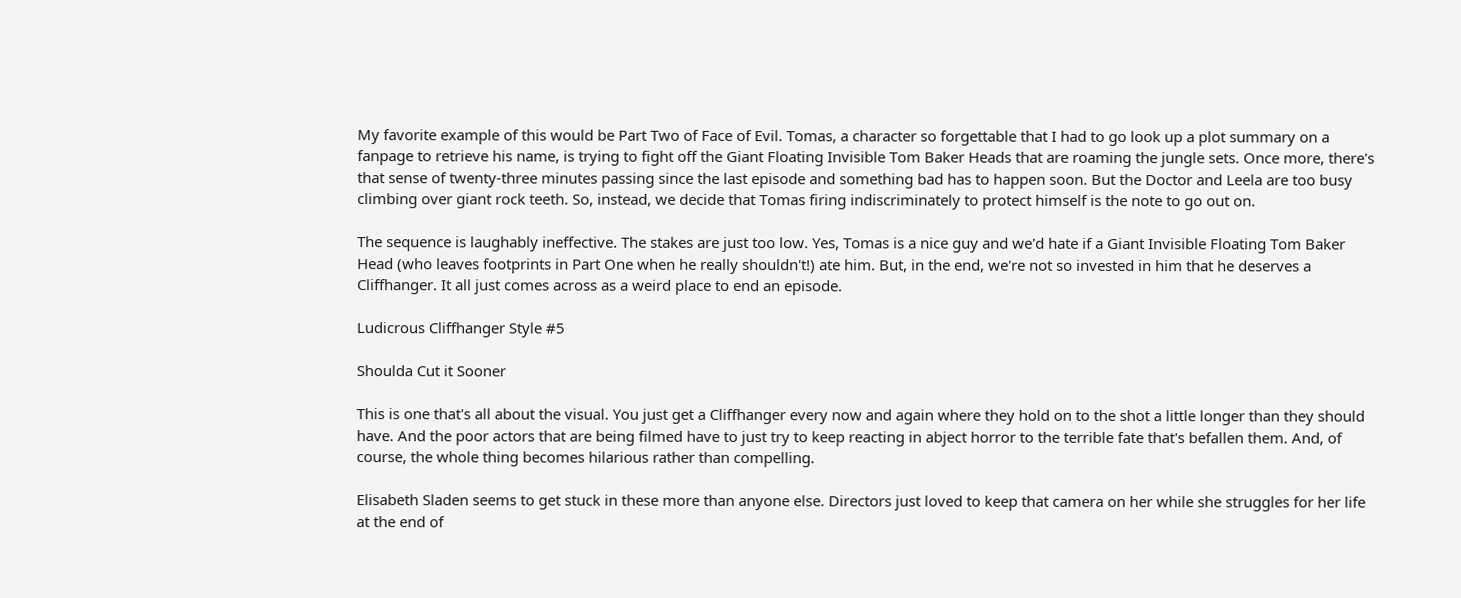My favorite example of this would be Part Two of Face of Evil. Tomas, a character so forgettable that I had to go look up a plot summary on a fanpage to retrieve his name, is trying to fight off the Giant Floating Invisible Tom Baker Heads that are roaming the jungle sets. Once more, there's that sense of twenty-three minutes passing since the last episode and something bad has to happen soon. But the Doctor and Leela are too busy climbing over giant rock teeth. So, instead, we decide that Tomas firing indiscriminately to protect himself is the note to go out on.

The sequence is laughably ineffective. The stakes are just too low. Yes, Tomas is a nice guy and we'd hate if a Giant Invisible Floating Tom Baker Head (who leaves footprints in Part One when he really shouldn't!) ate him. But, in the end, we're not so invested in him that he deserves a Cliffhanger. It all just comes across as a weird place to end an episode.

Ludicrous Cliffhanger Style #5

Shoulda Cut it Sooner

This is one that's all about the visual. You just get a Cliffhanger every now and again where they hold on to the shot a little longer than they should have. And the poor actors that are being filmed have to just try to keep reacting in abject horror to the terrible fate that's befallen them. And, of course, the whole thing becomes hilarious rather than compelling.

Elisabeth Sladen seems to get stuck in these more than anyone else. Directors just loved to keep that camera on her while she struggles for her life at the end of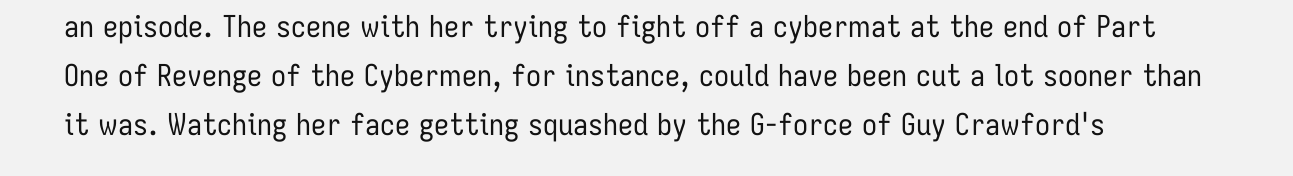an episode. The scene with her trying to fight off a cybermat at the end of Part One of Revenge of the Cybermen, for instance, could have been cut a lot sooner than it was. Watching her face getting squashed by the G-force of Guy Crawford's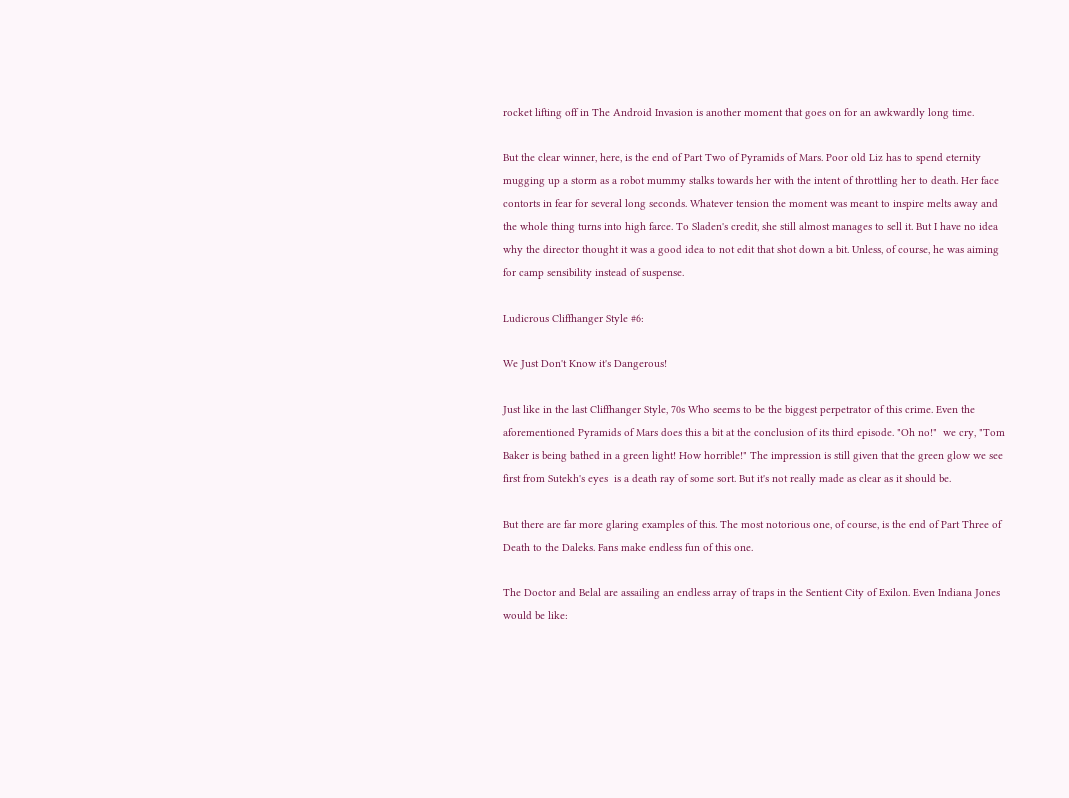rocket lifting off in The Android Invasion is another moment that goes on for an awkwardly long time.

But the clear winner, here, is the end of Part Two of Pyramids of Mars. Poor old Liz has to spend eternity mugging up a storm as a robot mummy stalks towards her with the intent of throttling her to death. Her face contorts in fear for several long seconds. Whatever tension the moment was meant to inspire melts away and the whole thing turns into high farce. To Sladen's credit, she still almost manages to sell it. But I have no idea why the director thought it was a good idea to not edit that shot down a bit. Unless, of course, he was aiming for camp sensibility instead of suspense.

Ludicrous Cliffhanger Style #6:

We Just Don't Know it's Dangerous!

Just like in the last Cliffhanger Style, 70s Who seems to be the biggest perpetrator of this crime. Even the aforementioned Pyramids of Mars does this a bit at the conclusion of its third episode. "Oh no!"  we cry, "Tom Baker is being bathed in a green light! How horrible!" The impression is still given that the green glow we see first from Sutekh's eyes  is a death ray of some sort. But it's not really made as clear as it should be.

But there are far more glaring examples of this. The most notorious one, of course, is the end of Part Three of Death to the Daleks. Fans make endless fun of this one.

The Doctor and Belal are assailing an endless array of traps in the Sentient City of Exilon. Even Indiana Jones would be like: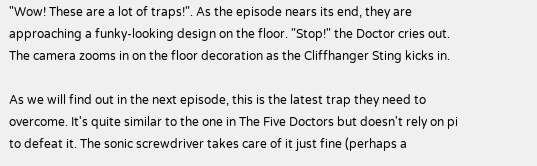"Wow! These are a lot of traps!". As the episode nears its end, they are approaching a funky-looking design on the floor. "Stop!" the Doctor cries out. The camera zooms in on the floor decoration as the Cliffhanger Sting kicks in.

As we will find out in the next episode, this is the latest trap they need to overcome. It's quite similar to the one in The Five Doctors but doesn't rely on pi to defeat it. The sonic screwdriver takes care of it just fine (perhaps a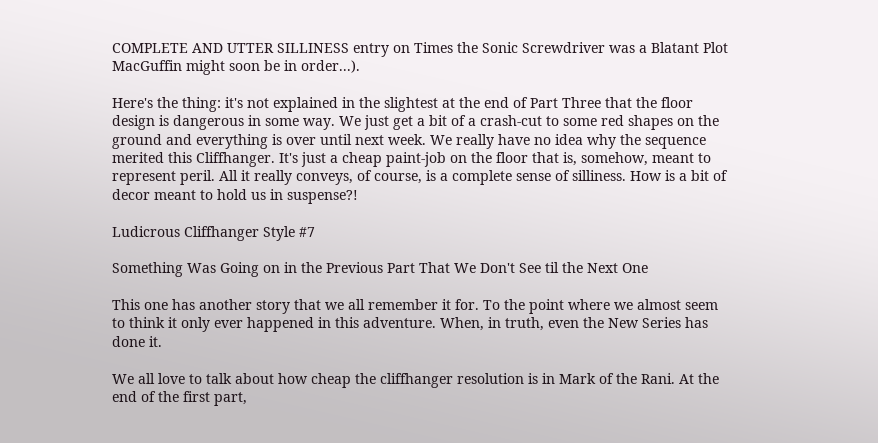COMPLETE AND UTTER SILLINESS entry on Times the Sonic Screwdriver was a Blatant Plot MacGuffin might soon be in order...).

Here's the thing: it's not explained in the slightest at the end of Part Three that the floor design is dangerous in some way. We just get a bit of a crash-cut to some red shapes on the ground and everything is over until next week. We really have no idea why the sequence merited this Cliffhanger. It's just a cheap paint-job on the floor that is, somehow, meant to represent peril. All it really conveys, of course, is a complete sense of silliness. How is a bit of decor meant to hold us in suspense?!

Ludicrous Cliffhanger Style #7

Something Was Going on in the Previous Part That We Don't See til the Next One

This one has another story that we all remember it for. To the point where we almost seem to think it only ever happened in this adventure. When, in truth, even the New Series has done it.

We all love to talk about how cheap the cliffhanger resolution is in Mark of the Rani. At the end of the first part,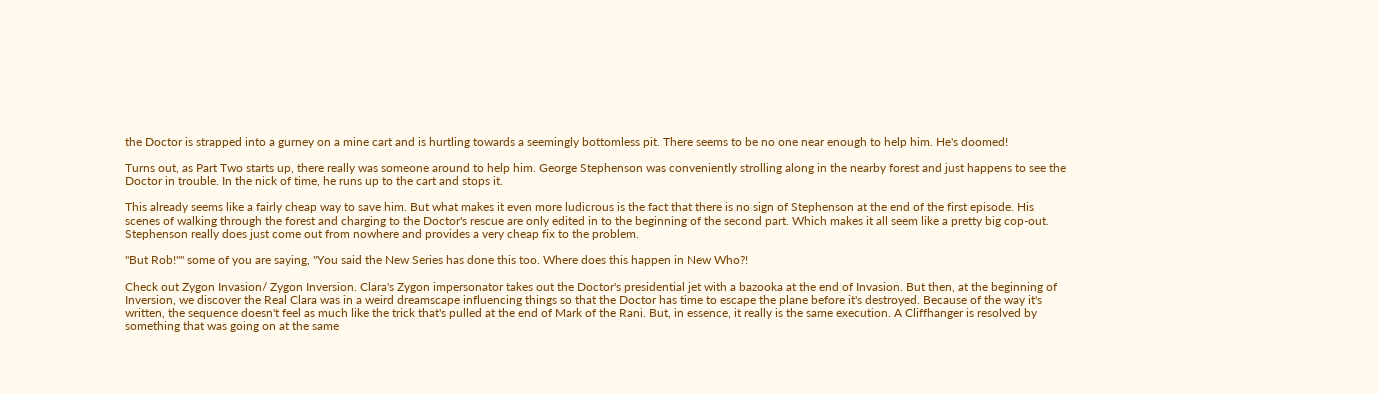the Doctor is strapped into a gurney on a mine cart and is hurtling towards a seemingly bottomless pit. There seems to be no one near enough to help him. He's doomed!

Turns out, as Part Two starts up, there really was someone around to help him. George Stephenson was conveniently strolling along in the nearby forest and just happens to see the Doctor in trouble. In the nick of time, he runs up to the cart and stops it.

This already seems like a fairly cheap way to save him. But what makes it even more ludicrous is the fact that there is no sign of Stephenson at the end of the first episode. His scenes of walking through the forest and charging to the Doctor's rescue are only edited in to the beginning of the second part. Which makes it all seem like a pretty big cop-out. Stephenson really does just come out from nowhere and provides a very cheap fix to the problem.

"But Rob!"" some of you are saying, "You said the New Series has done this too. Where does this happen in New Who?!

Check out Zygon Invasion/ Zygon Inversion. Clara's Zygon impersonator takes out the Doctor's presidential jet with a bazooka at the end of Invasion. But then, at the beginning of Inversion, we discover the Real Clara was in a weird dreamscape influencing things so that the Doctor has time to escape the plane before it's destroyed. Because of the way it's written, the sequence doesn't feel as much like the trick that's pulled at the end of Mark of the Rani. But, in essence, it really is the same execution. A Cliffhanger is resolved by something that was going on at the same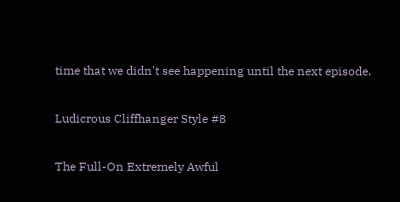time that we didn't see happening until the next episode.

Ludicrous Cliffhanger Style #8

The Full-On Extremely Awful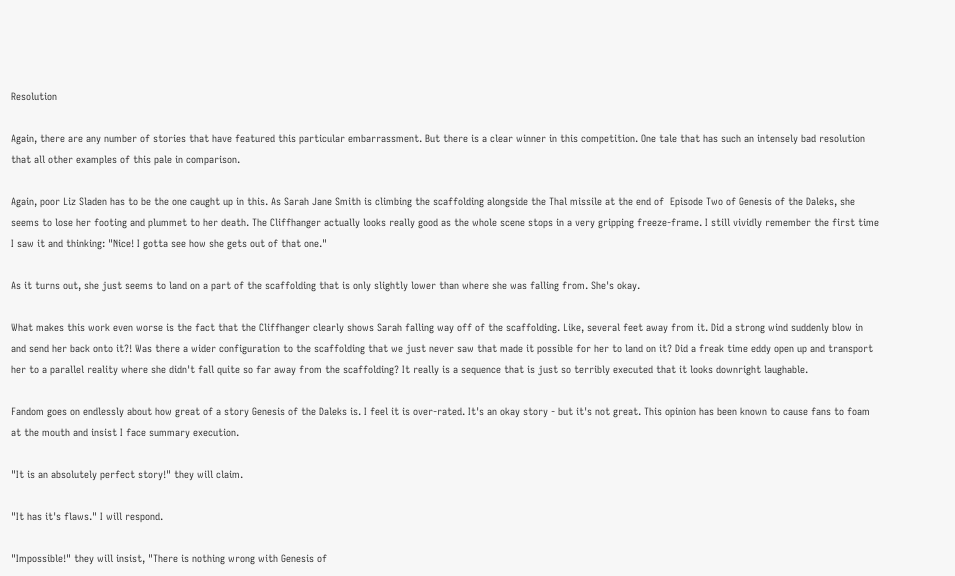Resolution

Again, there are any number of stories that have featured this particular embarrassment. But there is a clear winner in this competition. One tale that has such an intensely bad resolution that all other examples of this pale in comparison.

Again, poor Liz Sladen has to be the one caught up in this. As Sarah Jane Smith is climbing the scaffolding alongside the Thal missile at the end of  Episode Two of Genesis of the Daleks, she seems to lose her footing and plummet to her death. The Cliffhanger actually looks really good as the whole scene stops in a very gripping freeze-frame. I still vividly remember the first time I saw it and thinking: "Nice! I gotta see how she gets out of that one."

As it turns out, she just seems to land on a part of the scaffolding that is only slightly lower than where she was falling from. She's okay.

What makes this work even worse is the fact that the Cliffhanger clearly shows Sarah falling way off of the scaffolding. Like, several feet away from it. Did a strong wind suddenly blow in and send her back onto it?! Was there a wider configuration to the scaffolding that we just never saw that made it possible for her to land on it? Did a freak time eddy open up and transport her to a parallel reality where she didn't fall quite so far away from the scaffolding? It really is a sequence that is just so terribly executed that it looks downright laughable.

Fandom goes on endlessly about how great of a story Genesis of the Daleks is. I feel it is over-rated. It's an okay story - but it's not great. This opinion has been known to cause fans to foam at the mouth and insist I face summary execution.

"It is an absolutely perfect story!" they will claim.

"It has it's flaws." I will respond.

"Impossible!" they will insist, "There is nothing wrong with Genesis of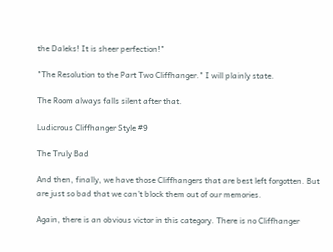the Daleks! It is sheer perfection!"

"The Resolution to the Part Two Cliffhanger." I will plainly state.

The Room always falls silent after that.

Ludicrous Cliffhanger Style #9

The Truly Bad

And then, finally, we have those Cliffhangers that are best left forgotten. But are just so bad that we can't block them out of our memories.

Again, there is an obvious victor in this category. There is no Cliffhanger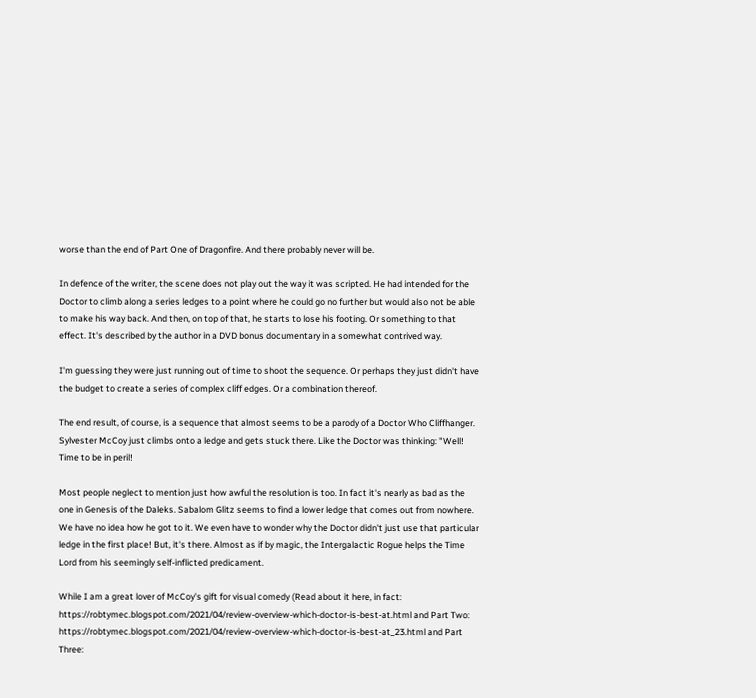worse than the end of Part One of Dragonfire. And there probably never will be.

In defence of the writer, the scene does not play out the way it was scripted. He had intended for the Doctor to climb along a series ledges to a point where he could go no further but would also not be able to make his way back. And then, on top of that, he starts to lose his footing. Or something to that effect. It's described by the author in a DVD bonus documentary in a somewhat contrived way.

I'm guessing they were just running out of time to shoot the sequence. Or perhaps they just didn't have the budget to create a series of complex cliff edges. Or a combination thereof.

The end result, of course, is a sequence that almost seems to be a parody of a Doctor Who Cliffhanger. Sylvester McCoy just climbs onto a ledge and gets stuck there. Like the Doctor was thinking: "Well! Time to be in peril!

Most people neglect to mention just how awful the resolution is too. In fact it's nearly as bad as the one in Genesis of the Daleks. Sabalom Glitz seems to find a lower ledge that comes out from nowhere. We have no idea how he got to it. We even have to wonder why the Doctor didn't just use that particular ledge in the first place! But, it's there. Almost as if by magic, the Intergalactic Rogue helps the Time Lord from his seemingly self-inflicted predicament.

While I am a great lover of McCoy's gift for visual comedy (Read about it here, in fact: https://robtymec.blogspot.com/2021/04/review-overview-which-doctor-is-best-at.html and Part Two: https://robtymec.blogspot.com/2021/04/review-overview-which-doctor-is-best-at_23.html and Part Three: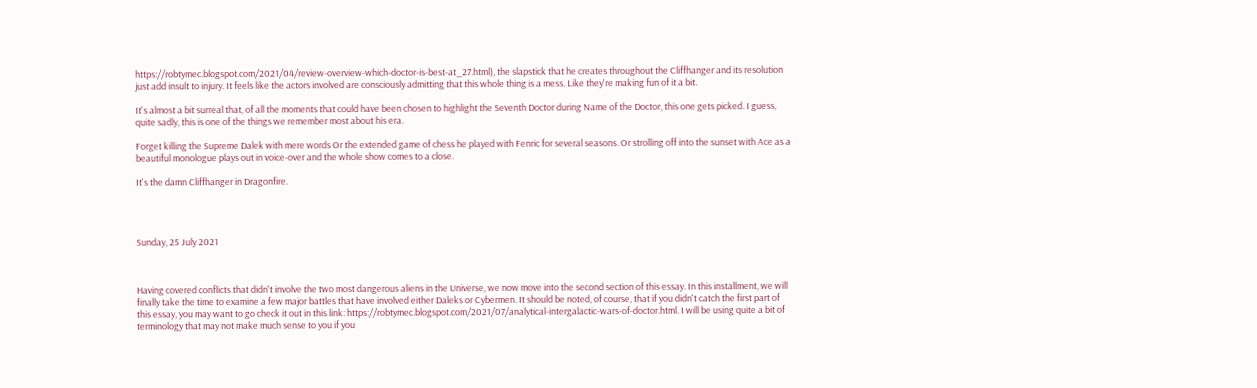https://robtymec.blogspot.com/2021/04/review-overview-which-doctor-is-best-at_27.html), the slapstick that he creates throughout the Cliffhanger and its resolution just add insult to injury. It feels like the actors involved are consciously admitting that this whole thing is a mess. Like they're making fun of it a bit.

It's almost a bit surreal that, of all the moments that could have been chosen to highlight the Seventh Doctor during Name of the Doctor, this one gets picked. I guess, quite sadly, this is one of the things we remember most about his era.

Forget killing the Supreme Dalek with mere words Or the extended game of chess he played with Fenric for several seasons. Or strolling off into the sunset with Ace as a beautiful monologue plays out in voice-over and the whole show comes to a close.

It's the damn Cliffhanger in Dragonfire.




Sunday, 25 July 2021



Having covered conflicts that didn't involve the two most dangerous aliens in the Universe, we now move into the second section of this essay. In this installment, we will finally take the time to examine a few major battles that have involved either Daleks or Cybermen. It should be noted, of course, that if you didn't catch the first part of this essay, you may want to go check it out in this link: https://robtymec.blogspot.com/2021/07/analytical-intergalactic-wars-of-doctor.html. I will be using quite a bit of terminology that may not make much sense to you if you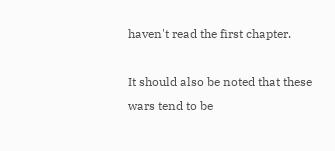haven't read the first chapter.

It should also be noted that these wars tend to be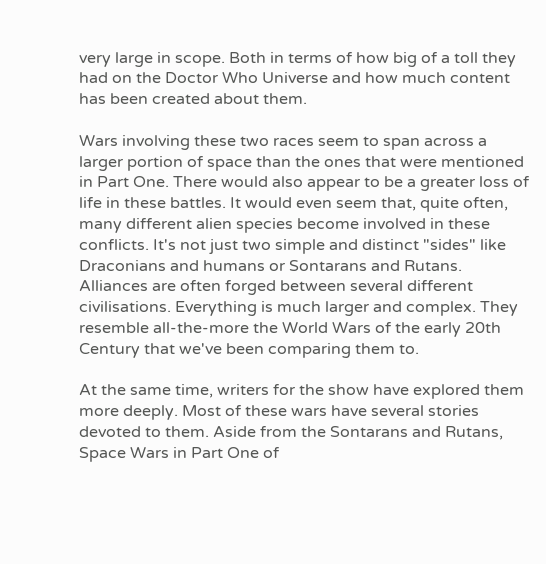very large in scope. Both in terms of how big of a toll they had on the Doctor Who Universe and how much content has been created about them.

Wars involving these two races seem to span across a larger portion of space than the ones that were mentioned in Part One. There would also appear to be a greater loss of life in these battles. It would even seem that, quite often, many different alien species become involved in these conflicts. It's not just two simple and distinct "sides" like Draconians and humans or Sontarans and Rutans. Alliances are often forged between several different civilisations. Everything is much larger and complex. They resemble all-the-more the World Wars of the early 20th Century that we've been comparing them to.

At the same time, writers for the show have explored them more deeply. Most of these wars have several stories devoted to them. Aside from the Sontarans and Rutans, Space Wars in Part One of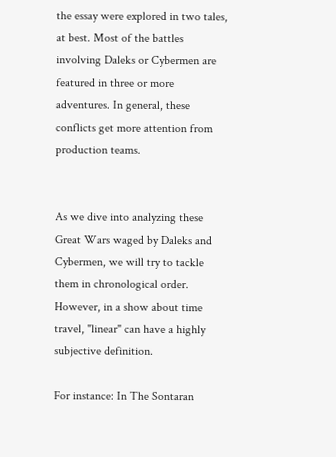the essay were explored in two tales, at best. Most of the battles involving Daleks or Cybermen are featured in three or more adventures. In general, these conflicts get more attention from production teams.


As we dive into analyzing these Great Wars waged by Daleks and Cybermen, we will try to tackle them in chronological order. However, in a show about time travel, "linear" can have a highly subjective definition.

For instance: In The Sontaran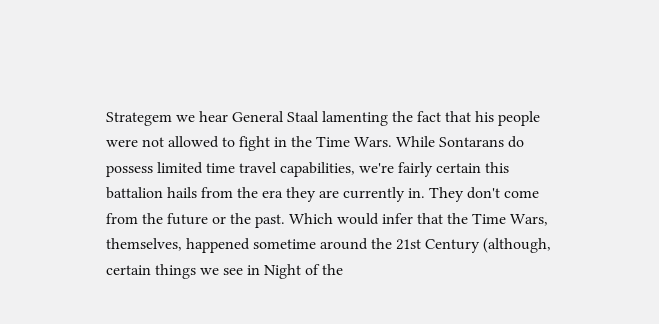Strategem we hear General Staal lamenting the fact that his people were not allowed to fight in the Time Wars. While Sontarans do possess limited time travel capabilities, we're fairly certain this battalion hails from the era they are currently in. They don't come from the future or the past. Which would infer that the Time Wars, themselves, happened sometime around the 21st Century (although, certain things we see in Night of the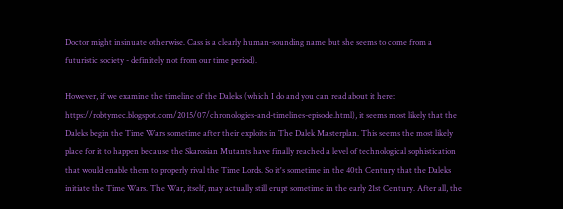Doctor might insinuate otherwise. Cass is a clearly human-sounding name but she seems to come from a futuristic society - definitely not from our time period).

However, if we examine the timeline of the Daleks (which I do and you can read about it here: https://robtymec.blogspot.com/2015/07/chronologies-and-timelines-episode.html), it seems most likely that the Daleks begin the Time Wars sometime after their exploits in The Dalek Masterplan. This seems the most likely place for it to happen because the Skarosian Mutants have finally reached a level of technological sophistication that would enable them to properly rival the Time Lords. So it's sometime in the 40th Century that the Daleks initiate the Time Wars. The War, itself, may actually still erupt sometime in the early 21st Century. After all, the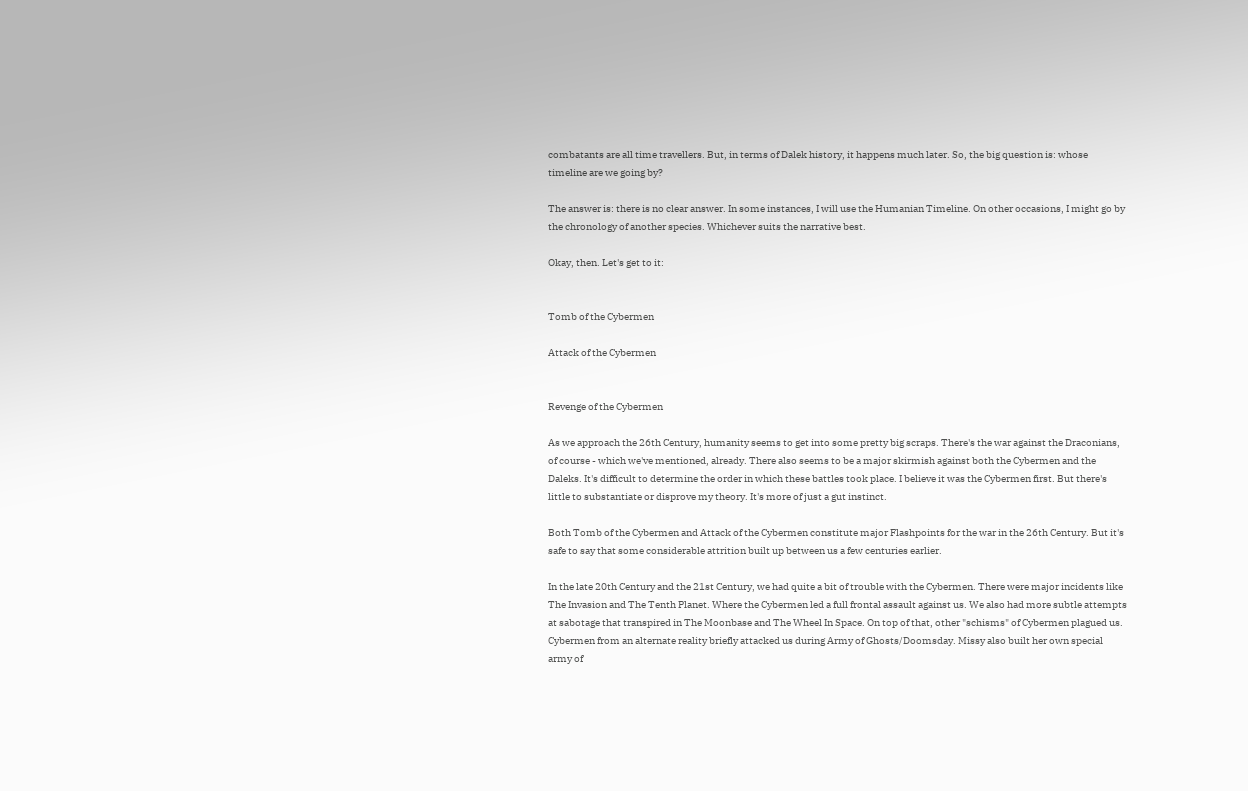combatants are all time travellers. But, in terms of Dalek history, it happens much later. So, the big question is: whose timeline are we going by?

The answer is: there is no clear answer. In some instances, I will use the Humanian Timeline. On other occasions, I might go by the chronology of another species. Whichever suits the narrative best.

Okay, then. Let's get to it:


Tomb of the Cybermen

Attack of the Cybermen


Revenge of the Cybermen

As we approach the 26th Century, humanity seems to get into some pretty big scraps. There's the war against the Draconians, of course - which we've mentioned, already. There also seems to be a major skirmish against both the Cybermen and the Daleks. It's difficult to determine the order in which these battles took place. I believe it was the Cybermen first. But there's little to substantiate or disprove my theory. It's more of just a gut instinct.

Both Tomb of the Cybermen and Attack of the Cybermen constitute major Flashpoints for the war in the 26th Century. But it's safe to say that some considerable attrition built up between us a few centuries earlier.

In the late 20th Century and the 21st Century, we had quite a bit of trouble with the Cybermen. There were major incidents like The Invasion and The Tenth Planet. Where the Cybermen led a full frontal assault against us. We also had more subtle attempts at sabotage that transpired in The Moonbase and The Wheel In Space. On top of that, other "schisms" of Cybermen plagued us. Cybermen from an alternate reality briefly attacked us during Army of Ghosts/Doomsday. Missy also built her own special army of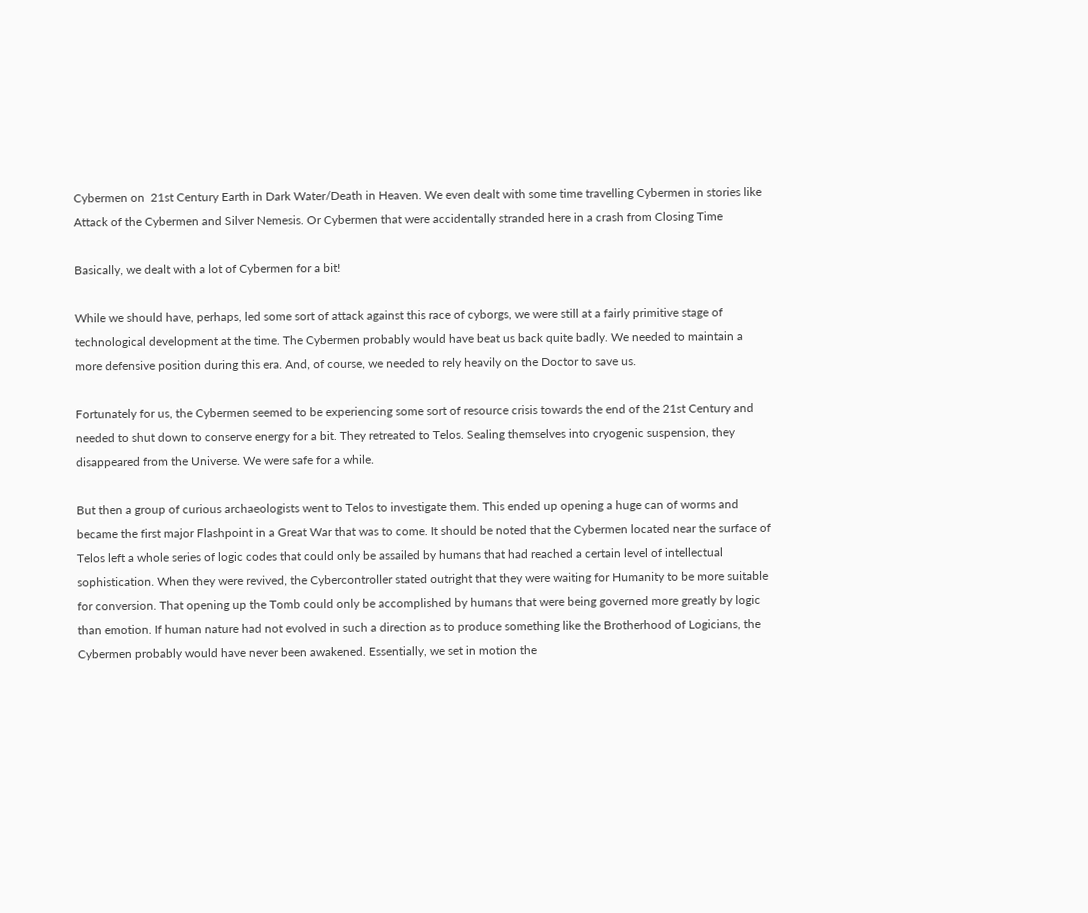Cybermen on  21st Century Earth in Dark Water/Death in Heaven. We even dealt with some time travelling Cybermen in stories like Attack of the Cybermen and Silver Nemesis. Or Cybermen that were accidentally stranded here in a crash from Closing Time

Basically, we dealt with a lot of Cybermen for a bit!

While we should have, perhaps, led some sort of attack against this race of cyborgs, we were still at a fairly primitive stage of technological development at the time. The Cybermen probably would have beat us back quite badly. We needed to maintain a more defensive position during this era. And, of course, we needed to rely heavily on the Doctor to save us.

Fortunately for us, the Cybermen seemed to be experiencing some sort of resource crisis towards the end of the 21st Century and needed to shut down to conserve energy for a bit. They retreated to Telos. Sealing themselves into cryogenic suspension, they disappeared from the Universe. We were safe for a while.

But then a group of curious archaeologists went to Telos to investigate them. This ended up opening a huge can of worms and became the first major Flashpoint in a Great War that was to come. It should be noted that the Cybermen located near the surface of Telos left a whole series of logic codes that could only be assailed by humans that had reached a certain level of intellectual sophistication. When they were revived, the Cybercontroller stated outright that they were waiting for Humanity to be more suitable for conversion. That opening up the Tomb could only be accomplished by humans that were being governed more greatly by logic than emotion. If human nature had not evolved in such a direction as to produce something like the Brotherhood of Logicians, the Cybermen probably would have never been awakened. Essentially, we set in motion the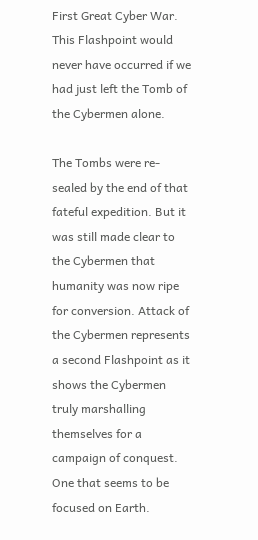First Great Cyber War. This Flashpoint would never have occurred if we had just left the Tomb of the Cybermen alone.

The Tombs were re-sealed by the end of that fateful expedition. But it was still made clear to the Cybermen that humanity was now ripe for conversion. Attack of the Cybermen represents a second Flashpoint as it shows the Cybermen truly marshalling themselves for a campaign of conquest.  One that seems to be focused on Earth.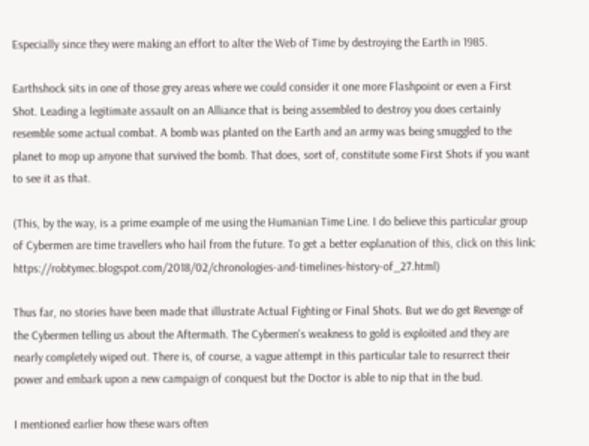Especially since they were making an effort to alter the Web of Time by destroying the Earth in 1985.

Earthshock sits in one of those grey areas where we could consider it one more Flashpoint or even a First Shot. Leading a legitimate assault on an Alliance that is being assembled to destroy you does certainly resemble some actual combat. A bomb was planted on the Earth and an army was being smuggled to the planet to mop up anyone that survived the bomb. That does, sort of, constitute some First Shots if you want to see it as that.

(This, by the way, is a prime example of me using the Humanian Time Line. I do believe this particular group of Cybermen are time travellers who hail from the future. To get a better explanation of this, click on this link: https://robtymec.blogspot.com/2018/02/chronologies-and-timelines-history-of_27.html)

Thus far, no stories have been made that illustrate Actual Fighting or Final Shots. But we do get Revenge of the Cybermen telling us about the Aftermath. The Cybermen's weakness to gold is exploited and they are nearly completely wiped out. There is, of course, a vague attempt in this particular tale to resurrect their power and embark upon a new campaign of conquest but the Doctor is able to nip that in the bud.

I mentioned earlier how these wars often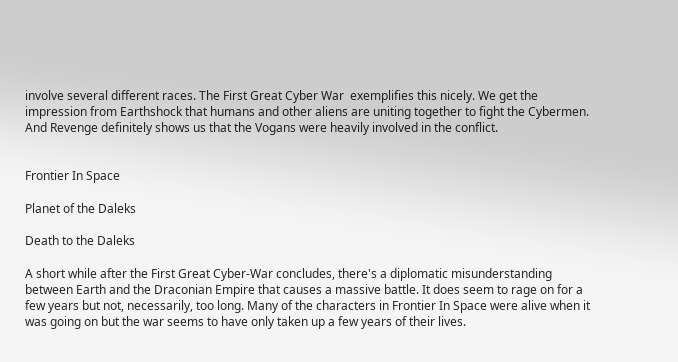involve several different races. The First Great Cyber War  exemplifies this nicely. We get the impression from Earthshock that humans and other aliens are uniting together to fight the Cybermen. And Revenge definitely shows us that the Vogans were heavily involved in the conflict.


Frontier In Space

Planet of the Daleks

Death to the Daleks

A short while after the First Great Cyber-War concludes, there's a diplomatic misunderstanding between Earth and the Draconian Empire that causes a massive battle. It does seem to rage on for a few years but not, necessarily, too long. Many of the characters in Frontier In Space were alive when it was going on but the war seems to have only taken up a few years of their lives.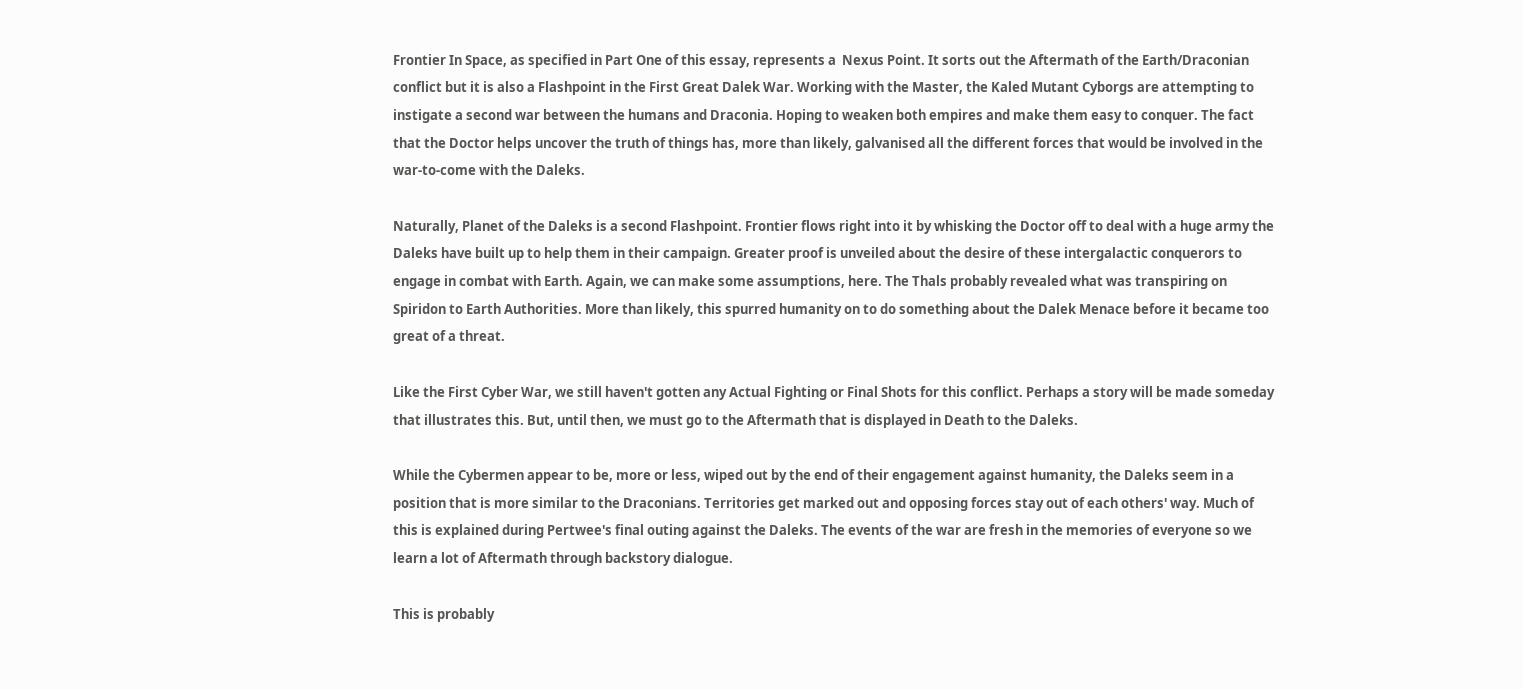Frontier In Space, as specified in Part One of this essay, represents a  Nexus Point. It sorts out the Aftermath of the Earth/Draconian conflict but it is also a Flashpoint in the First Great Dalek War. Working with the Master, the Kaled Mutant Cyborgs are attempting to instigate a second war between the humans and Draconia. Hoping to weaken both empires and make them easy to conquer. The fact that the Doctor helps uncover the truth of things has, more than likely, galvanised all the different forces that would be involved in the war-to-come with the Daleks.

Naturally, Planet of the Daleks is a second Flashpoint. Frontier flows right into it by whisking the Doctor off to deal with a huge army the Daleks have built up to help them in their campaign. Greater proof is unveiled about the desire of these intergalactic conquerors to engage in combat with Earth. Again, we can make some assumptions, here. The Thals probably revealed what was transpiring on Spiridon to Earth Authorities. More than likely, this spurred humanity on to do something about the Dalek Menace before it became too great of a threat.

Like the First Cyber War, we still haven't gotten any Actual Fighting or Final Shots for this conflict. Perhaps a story will be made someday that illustrates this. But, until then, we must go to the Aftermath that is displayed in Death to the Daleks.

While the Cybermen appear to be, more or less, wiped out by the end of their engagement against humanity, the Daleks seem in a position that is more similar to the Draconians. Territories get marked out and opposing forces stay out of each others' way. Much of this is explained during Pertwee's final outing against the Daleks. The events of the war are fresh in the memories of everyone so we learn a lot of Aftermath through backstory dialogue.

This is probably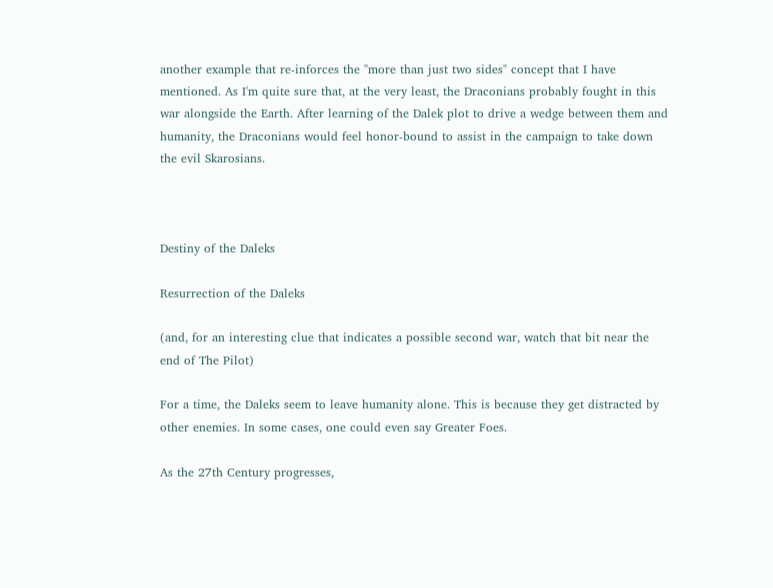another example that re-inforces the "more than just two sides" concept that I have mentioned. As I'm quite sure that, at the very least, the Draconians probably fought in this war alongside the Earth. After learning of the Dalek plot to drive a wedge between them and humanity, the Draconians would feel honor-bound to assist in the campaign to take down the evil Skarosians.



Destiny of the Daleks

Resurrection of the Daleks

(and, for an interesting clue that indicates a possible second war, watch that bit near the end of The Pilot)

For a time, the Daleks seem to leave humanity alone. This is because they get distracted by other enemies. In some cases, one could even say Greater Foes.

As the 27th Century progresses,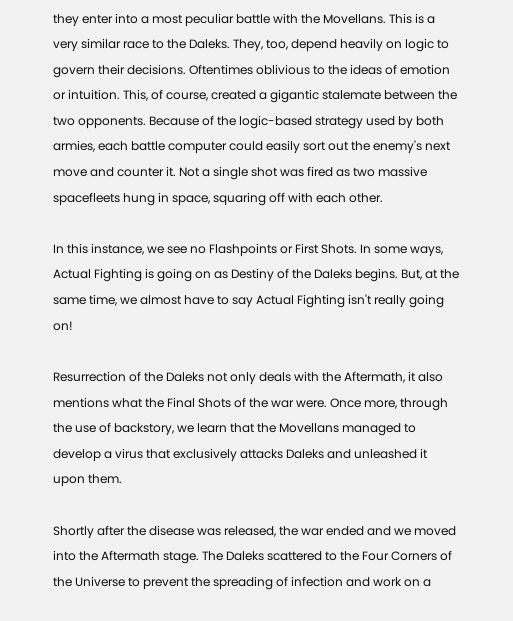they enter into a most peculiar battle with the Movellans. This is a very similar race to the Daleks. They, too, depend heavily on logic to govern their decisions. Oftentimes oblivious to the ideas of emotion or intuition. This, of course, created a gigantic stalemate between the two opponents. Because of the logic-based strategy used by both armies, each battle computer could easily sort out the enemy's next move and counter it. Not a single shot was fired as two massive spacefleets hung in space, squaring off with each other.

In this instance, we see no Flashpoints or First Shots. In some ways, Actual Fighting is going on as Destiny of the Daleks begins. But, at the same time, we almost have to say Actual Fighting isn't really going on!

Resurrection of the Daleks not only deals with the Aftermath, it also mentions what the Final Shots of the war were. Once more, through the use of backstory, we learn that the Movellans managed to develop a virus that exclusively attacks Daleks and unleashed it upon them.

Shortly after the disease was released, the war ended and we moved into the Aftermath stage. The Daleks scattered to the Four Corners of the Universe to prevent the spreading of infection and work on a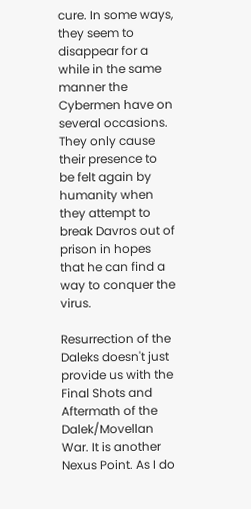cure. In some ways, they seem to disappear for a while in the same manner the Cybermen have on several occasions. They only cause their presence to be felt again by humanity when they attempt to break Davros out of prison in hopes that he can find a way to conquer the virus.

Resurrection of the Daleks doesn't just provide us with the Final Shots and Aftermath of the Dalek/Movellan War. It is another Nexus Point. As I do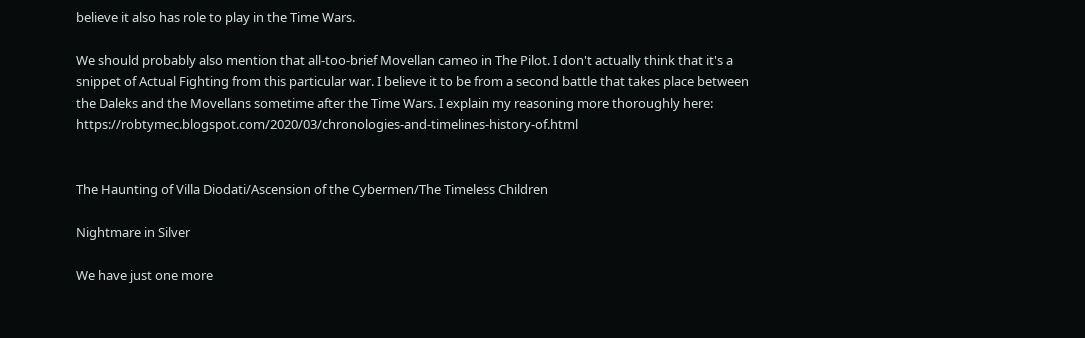believe it also has role to play in the Time Wars.

We should probably also mention that all-too-brief Movellan cameo in The Pilot. I don't actually think that it's a snippet of Actual Fighting from this particular war. I believe it to be from a second battle that takes place between the Daleks and the Movellans sometime after the Time Wars. I explain my reasoning more thoroughly here: https://robtymec.blogspot.com/2020/03/chronologies-and-timelines-history-of.html


The Haunting of Villa Diodati/Ascension of the Cybermen/The Timeless Children

Nightmare in Silver

We have just one more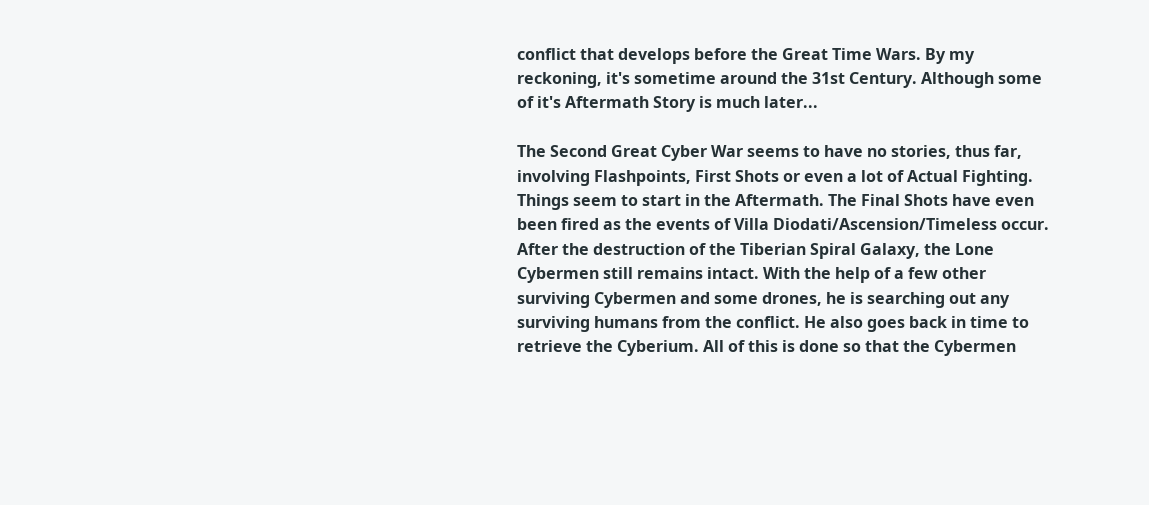conflict that develops before the Great Time Wars. By my reckoning, it's sometime around the 31st Century. Although some of it's Aftermath Story is much later...

The Second Great Cyber War seems to have no stories, thus far, involving Flashpoints, First Shots or even a lot of Actual Fighting. Things seem to start in the Aftermath. The Final Shots have even been fired as the events of Villa Diodati/Ascension/Timeless occur. After the destruction of the Tiberian Spiral Galaxy, the Lone Cybermen still remains intact. With the help of a few other surviving Cybermen and some drones, he is searching out any surviving humans from the conflict. He also goes back in time to retrieve the Cyberium. All of this is done so that the Cybermen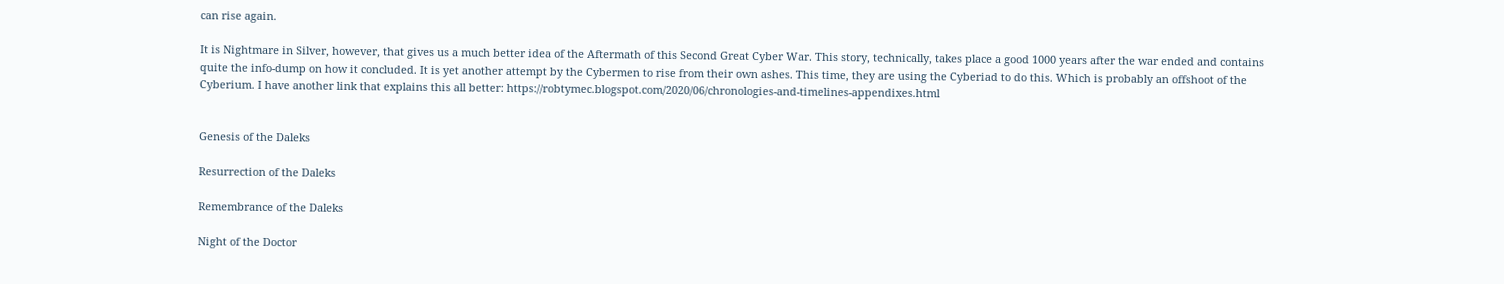can rise again.

It is Nightmare in Silver, however, that gives us a much better idea of the Aftermath of this Second Great Cyber War. This story, technically, takes place a good 1000 years after the war ended and contains quite the info-dump on how it concluded. It is yet another attempt by the Cybermen to rise from their own ashes. This time, they are using the Cyberiad to do this. Which is probably an offshoot of the Cyberium. I have another link that explains this all better: https://robtymec.blogspot.com/2020/06/chronologies-and-timelines-appendixes.html


Genesis of the Daleks

Resurrection of the Daleks

Remembrance of the Daleks

Night of the Doctor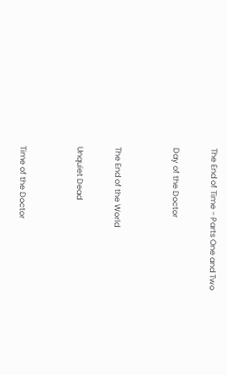The End of Time - Parts One and Two

Day of the Doctor


The End of the World

Unquiet Dead


Time of the Doctor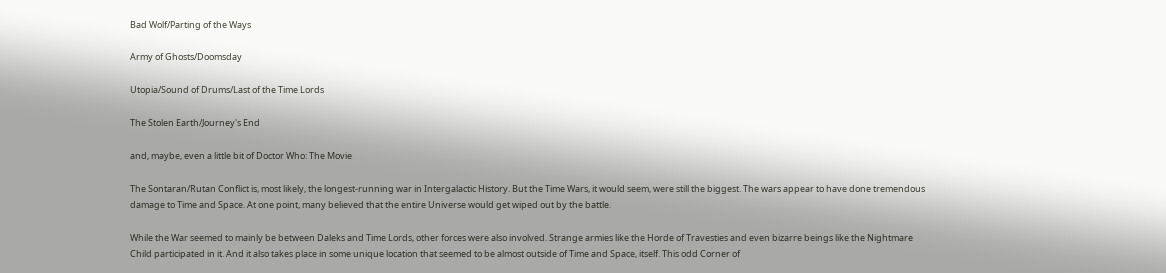Bad Wolf/Parting of the Ways

Army of Ghosts/Doomsday

Utopia/Sound of Drums/Last of the Time Lords

The Stolen Earth/Journey's End

and, maybe, even a little bit of Doctor Who: The Movie

The Sontaran/Rutan Conflict is, most likely, the longest-running war in Intergalactic History. But the Time Wars, it would seem, were still the biggest. The wars appear to have done tremendous damage to Time and Space. At one point, many believed that the entire Universe would get wiped out by the battle.

While the War seemed to mainly be between Daleks and Time Lords, other forces were also involved. Strange armies like the Horde of Travesties and even bizarre beings like the Nightmare Child participated in it. And it also takes place in some unique location that seemed to be almost outside of Time and Space, itself. This odd Corner of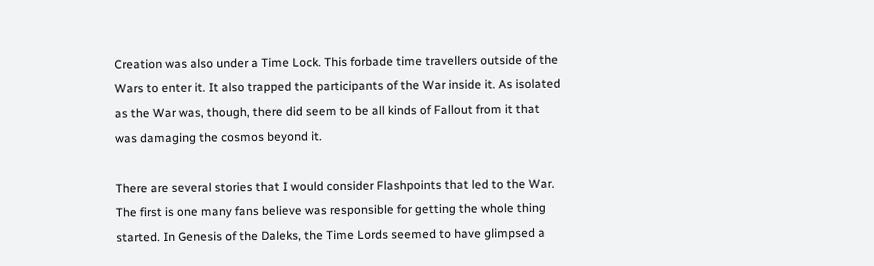Creation was also under a Time Lock. This forbade time travellers outside of the Wars to enter it. It also trapped the participants of the War inside it. As isolated as the War was, though, there did seem to be all kinds of Fallout from it that was damaging the cosmos beyond it.

There are several stories that I would consider Flashpoints that led to the War. The first is one many fans believe was responsible for getting the whole thing started. In Genesis of the Daleks, the Time Lords seemed to have glimpsed a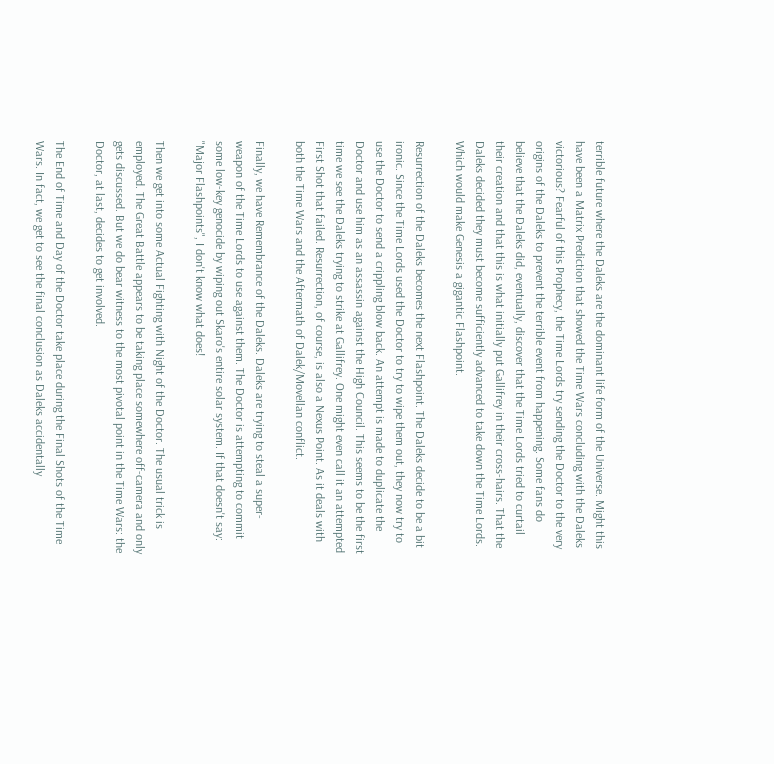terrible future where the Daleks are the dominant life form of the Universe. Might this have been a Matrix Prediction that showed the Time Wars concluding with the Daleks victorious? Fearful of this Prophecy, the Time Lords try sending the Doctor to the very origins of the Daleks to prevent the terrible event from happening. Some fans do believe that the Daleks did, eventually, discover that the Time Lords tried to curtail their creation and that this is what initially put Gallifrey in their cross-hairs. That the Daleks decided they must become sufficiently advanced to take down the Time Lords. Which would make Genesis a gigantic Flashpoint.

Resurrection of the Daleks becomes the next Flashpoint. The Daleks decide to be a bit ironic. Since the Time Lords used the Doctor to try to wipe them out, they now try to use the Doctor to send a crippling blow back. An attempt is made to duplicate the Doctor and use him as an assassin against the High Council. This seems to be the first time we see the Daleks trying to strike at Gallifrey. One might even call it an attempted First Shot that failed. Resurrection, of course, is also a Nexus Point. As it deals with both the Time Wars and the Aftermath of Dalek/Movellan conflict.

Finally, we have Remembrance of the Daleks. Daleks are trying to steal a super-weapon of the Time Lords to use against them. The Doctor is attempting to commit some low-key genocide by wiping out Skaro's entire solar system. If that doesn't say: "Major Flashpoints", I don't know what does!

Then we get into some Actual Fighting with Night of the Doctor. The usual trick is employed. The Great Battle appears to be taking place somewhere off-camera and only gets discussed. But we do bear witness to the most pivotal point in the Time Wars: the Doctor, at last, decides to get involved.

The End of Time and Day of the Doctor take place during the Final Shots of the Time Wars. In fact, we get to see the final conclusion as Daleks accidentally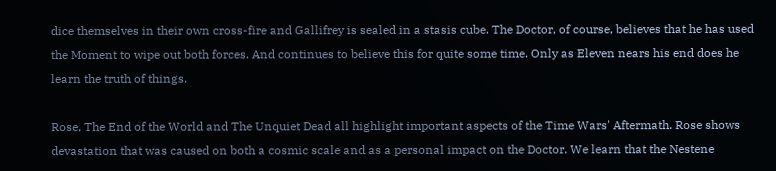dice themselves in their own cross-fire and Gallifrey is sealed in a stasis cube. The Doctor, of course, believes that he has used the Moment to wipe out both forces. And continues to believe this for quite some time. Only as Eleven nears his end does he learn the truth of things.

Rose, The End of the World and The Unquiet Dead all highlight important aspects of the Time Wars' Aftermath. Rose shows devastation that was caused on both a cosmic scale and as a personal impact on the Doctor. We learn that the Nestene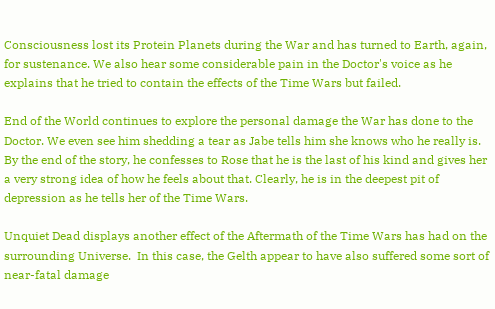Consciousness lost its Protein Planets during the War and has turned to Earth, again, for sustenance. We also hear some considerable pain in the Doctor's voice as he explains that he tried to contain the effects of the Time Wars but failed.

End of the World continues to explore the personal damage the War has done to the Doctor. We even see him shedding a tear as Jabe tells him she knows who he really is. By the end of the story, he confesses to Rose that he is the last of his kind and gives her a very strong idea of how he feels about that. Clearly, he is in the deepest pit of depression as he tells her of the Time Wars.

Unquiet Dead displays another effect of the Aftermath of the Time Wars has had on the surrounding Universe.  In this case, the Gelth appear to have also suffered some sort of near-fatal damage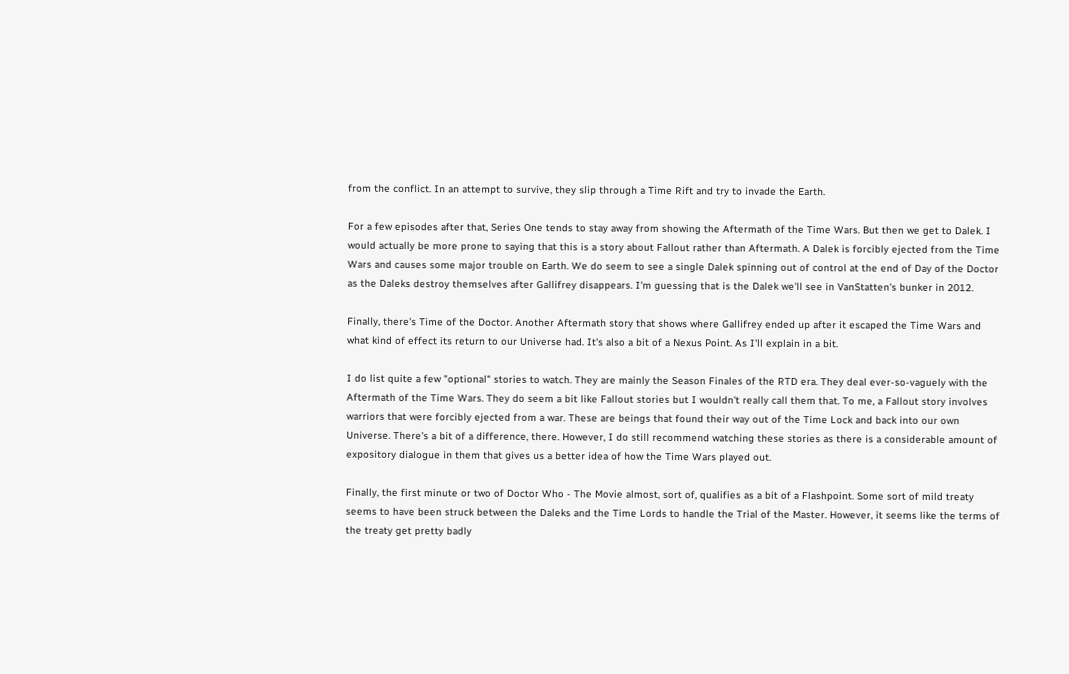from the conflict. In an attempt to survive, they slip through a Time Rift and try to invade the Earth.

For a few episodes after that, Series One tends to stay away from showing the Aftermath of the Time Wars. But then we get to Dalek. I would actually be more prone to saying that this is a story about Fallout rather than Aftermath. A Dalek is forcibly ejected from the Time Wars and causes some major trouble on Earth. We do seem to see a single Dalek spinning out of control at the end of Day of the Doctor as the Daleks destroy themselves after Gallifrey disappears. I'm guessing that is the Dalek we'll see in VanStatten's bunker in 2012.

Finally, there's Time of the Doctor. Another Aftermath story that shows where Gallifrey ended up after it escaped the Time Wars and what kind of effect its return to our Universe had. It's also a bit of a Nexus Point. As I'll explain in a bit.

I do list quite a few "optional" stories to watch. They are mainly the Season Finales of the RTD era. They deal ever-so-vaguely with the Aftermath of the Time Wars. They do seem a bit like Fallout stories but I wouldn't really call them that. To me, a Fallout story involves warriors that were forcibly ejected from a war. These are beings that found their way out of the Time Lock and back into our own Universe. There's a bit of a difference, there. However, I do still recommend watching these stories as there is a considerable amount of expository dialogue in them that gives us a better idea of how the Time Wars played out.

Finally, the first minute or two of Doctor Who - The Movie almost, sort of, qualifies as a bit of a Flashpoint. Some sort of mild treaty seems to have been struck between the Daleks and the Time Lords to handle the Trial of the Master. However, it seems like the terms of the treaty get pretty badly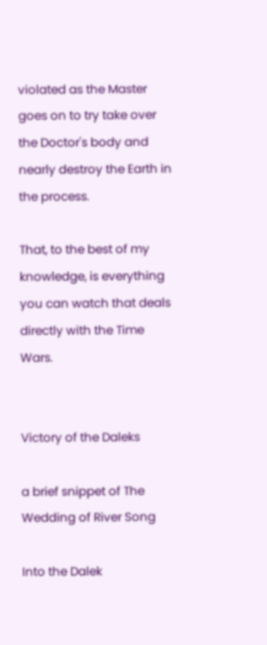violated as the Master goes on to try take over the Doctor's body and nearly destroy the Earth in the process.

That, to the best of my knowledge, is everything you can watch that deals directly with the Time Wars.


Victory of the Daleks

a brief snippet of The Wedding of River Song

Into the Dalek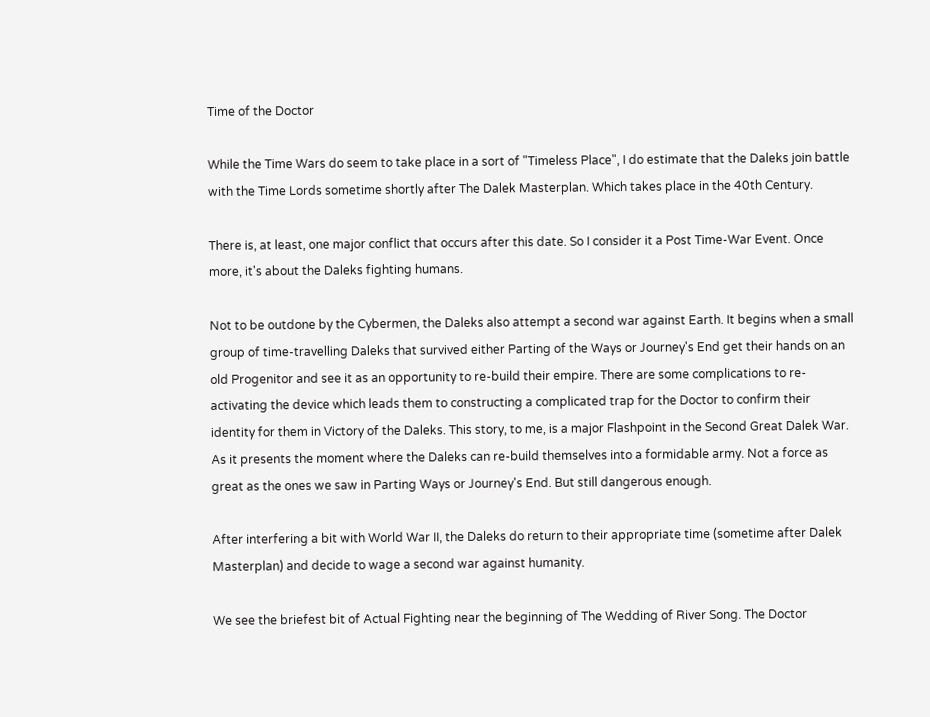Time of the Doctor

While the Time Wars do seem to take place in a sort of "Timeless Place", I do estimate that the Daleks join battle with the Time Lords sometime shortly after The Dalek Masterplan. Which takes place in the 40th Century.

There is, at least, one major conflict that occurs after this date. So I consider it a Post Time-War Event. Once more, it's about the Daleks fighting humans.

Not to be outdone by the Cybermen, the Daleks also attempt a second war against Earth. It begins when a small group of time-travelling Daleks that survived either Parting of the Ways or Journey's End get their hands on an old Progenitor and see it as an opportunity to re-build their empire. There are some complications to re-activating the device which leads them to constructing a complicated trap for the Doctor to confirm their identity for them in Victory of the Daleks. This story, to me, is a major Flashpoint in the Second Great Dalek War. As it presents the moment where the Daleks can re-build themselves into a formidable army. Not a force as great as the ones we saw in Parting Ways or Journey's End. But still dangerous enough.

After interfering a bit with World War II, the Daleks do return to their appropriate time (sometime after Dalek Masterplan) and decide to wage a second war against humanity.

We see the briefest bit of Actual Fighting near the beginning of The Wedding of River Song. The Doctor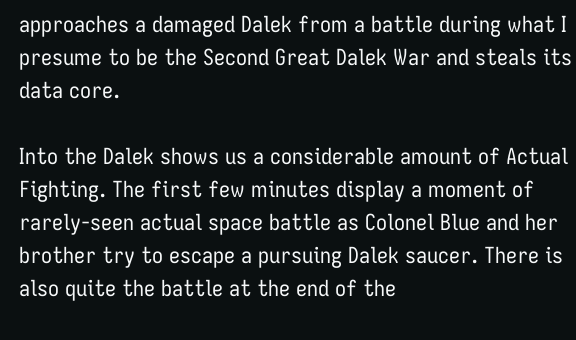approaches a damaged Dalek from a battle during what I presume to be the Second Great Dalek War and steals its data core.

Into the Dalek shows us a considerable amount of Actual Fighting. The first few minutes display a moment of rarely-seen actual space battle as Colonel Blue and her brother try to escape a pursuing Dalek saucer. There is also quite the battle at the end of the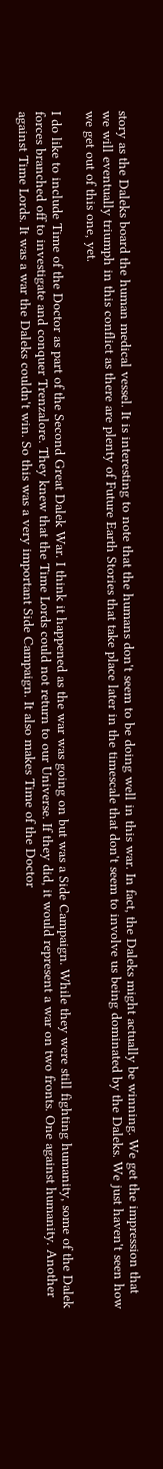story as the Daleks board the human medical vessel. It is interesting to note that the humans don't seem to be doing well in this war. In fact, the Daleks might actually be winning. We get the impression that we will eventually triumph in this conflict as there are plenty of Future Earth Stories that take place later in the timescale that don't seem to involve us being dominated by the Daleks. We just haven't seen how we get out of this one, yet.

I do like to include Time of the Doctor as part of the Second Great Dalek War. I think it happened as the war was going on but was a Side Campaign. While they were still fighting humanity, some of the Dalek forces branched off to investigate and conquer Trenzalore. They knew that the Time Lords could not return to our Universe. If they did, it would represent a war on two fronts. One against humanity. Another against Time Lords. It was a war the Daleks couldn't win. So this was a very important Side Campaign. It also makes Time of the Doctor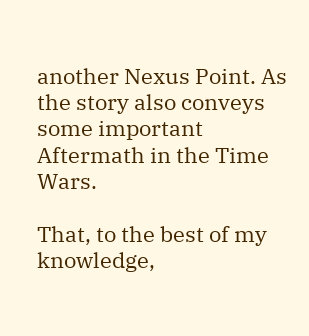another Nexus Point. As the story also conveys some important Aftermath in the Time Wars.

That, to the best of my knowledge,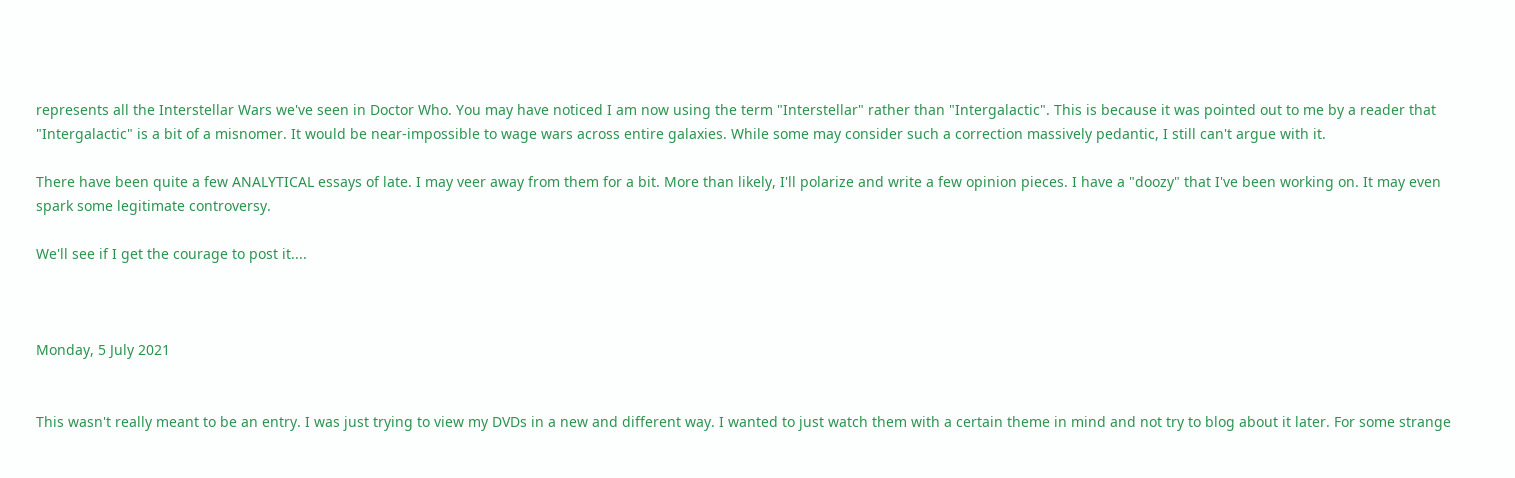represents all the Interstellar Wars we've seen in Doctor Who. You may have noticed I am now using the term "Interstellar" rather than "Intergalactic". This is because it was pointed out to me by a reader that "Intergalactic" is a bit of a misnomer. It would be near-impossible to wage wars across entire galaxies. While some may consider such a correction massively pedantic, I still can't argue with it.

There have been quite a few ANALYTICAL essays of late. I may veer away from them for a bit. More than likely, I'll polarize and write a few opinion pieces. I have a "doozy" that I've been working on. It may even spark some legitimate controversy.

We'll see if I get the courage to post it....



Monday, 5 July 2021


This wasn't really meant to be an entry. I was just trying to view my DVDs in a new and different way. I wanted to just watch them with a certain theme in mind and not try to blog about it later. For some strange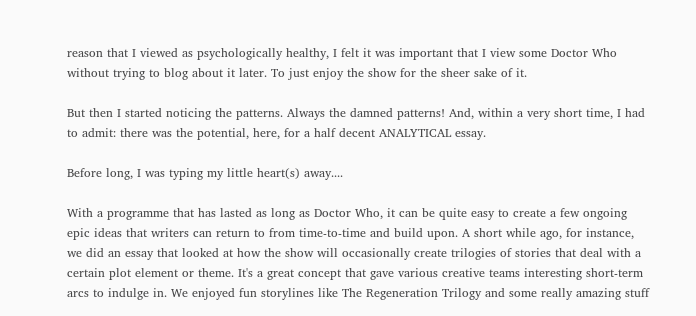reason that I viewed as psychologically healthy, I felt it was important that I view some Doctor Who without trying to blog about it later. To just enjoy the show for the sheer sake of it.

But then I started noticing the patterns. Always the damned patterns! And, within a very short time, I had to admit: there was the potential, here, for a half decent ANALYTICAL essay.

Before long, I was typing my little heart(s) away....

With a programme that has lasted as long as Doctor Who, it can be quite easy to create a few ongoing epic ideas that writers can return to from time-to-time and build upon. A short while ago, for instance, we did an essay that looked at how the show will occasionally create trilogies of stories that deal with a certain plot element or theme. It's a great concept that gave various creative teams interesting short-term arcs to indulge in. We enjoyed fun storylines like The Regeneration Trilogy and some really amazing stuff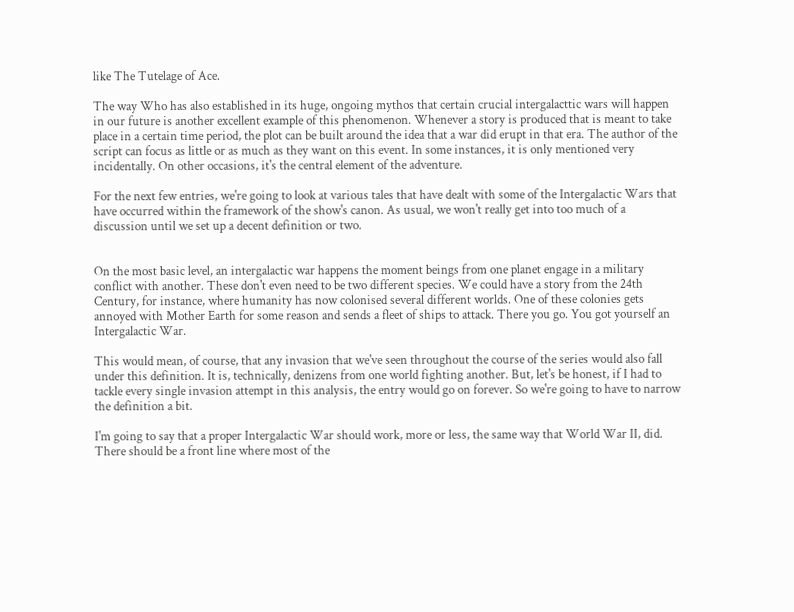like The Tutelage of Ace.

The way Who has also established in its huge, ongoing mythos that certain crucial intergalacttic wars will happen in our future is another excellent example of this phenomenon. Whenever a story is produced that is meant to take place in a certain time period, the plot can be built around the idea that a war did erupt in that era. The author of the script can focus as little or as much as they want on this event. In some instances, it is only mentioned very incidentally. On other occasions, it's the central element of the adventure.

For the next few entries, we're going to look at various tales that have dealt with some of the Intergalactic Wars that have occurred within the framework of the show's canon. As usual, we won't really get into too much of a discussion until we set up a decent definition or two.


On the most basic level, an intergalactic war happens the moment beings from one planet engage in a military conflict with another. These don't even need to be two different species. We could have a story from the 24th Century, for instance, where humanity has now colonised several different worlds. One of these colonies gets annoyed with Mother Earth for some reason and sends a fleet of ships to attack. There you go. You got yourself an Intergalactic War.

This would mean, of course, that any invasion that we've seen throughout the course of the series would also fall under this definition. It is, technically, denizens from one world fighting another. But, let's be honest, if I had to tackle every single invasion attempt in this analysis, the entry would go on forever. So we're going to have to narrow the definition a bit.

I'm going to say that a proper Intergalactic War should work, more or less, the same way that World War II, did. There should be a front line where most of the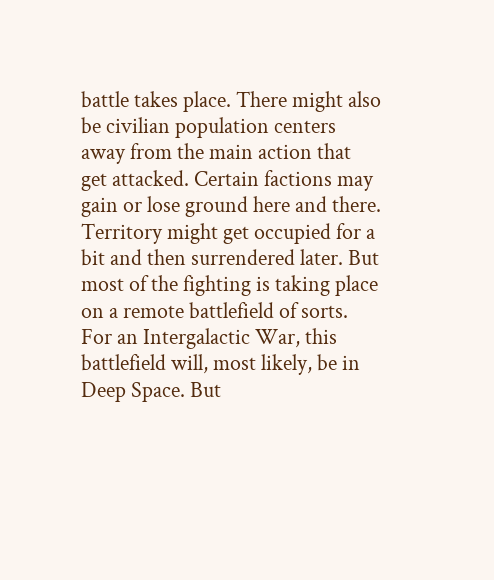battle takes place. There might also be civilian population centers away from the main action that get attacked. Certain factions may gain or lose ground here and there. Territory might get occupied for a bit and then surrendered later. But most of the fighting is taking place on a remote battlefield of sorts.  For an Intergalactic War, this battlefield will, most likely, be in Deep Space. But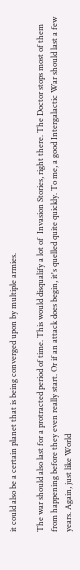it could also be a certain planet that is being converged upon by multiple armies.

The war should also last for a protracted period of time. This would disqualify a lot of  Invasion Stories, right there. The Doctor stops most of them from happening before they even really start. Or if an attack does begin, it's quelled quite quickly. To me, a good Intergalactic War should last a few years. Again, just like World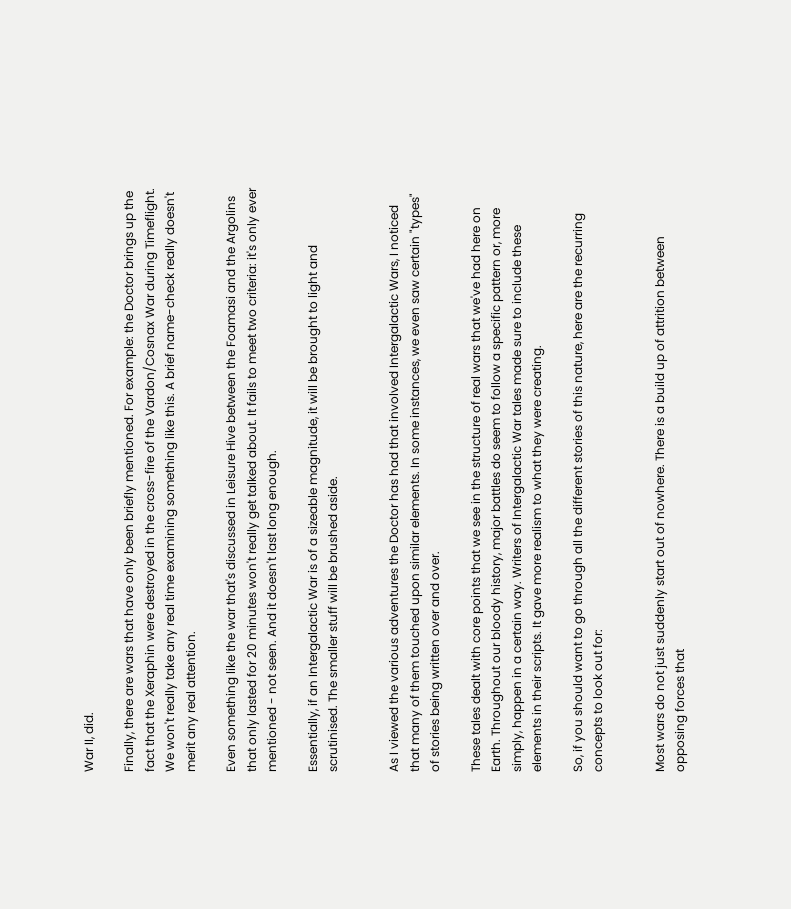War II, did.

Finally, there are wars that have only been briefly mentioned. For example: the Doctor brings up the fact that the Xeraphin were destroyed in the cross-fire of the Vardon/Cosnax War during Timeflight.  We won't really take any real time examining something like this. A brief name-check really doesn't merit any real attention.

Even something like the war that's discussed in Leisure Hive between the Foamasi and the Argolins that only lasted for 20 minutes won't really get talked about. It fails to meet two criteria: it's only ever mentioned - not seen. And it doesn't last long enough.

Essentially, if an Intergalactic War is of a sizeable magnitude, it will be brought to light and scrutinised. The smaller stuff will be brushed aside.


As I viewed the various adventures the Doctor has had that involved Intergalactic Wars, I noticed that many of them touched upon similar elements. In some instances, we even saw certain "types" of stories being written over and over.

These tales dealt with core points that we see in the structure of real wars that we've had here on Earth. Throughout our bloody history, major battles do seem to follow a specific pattern or, more simply, happen in a certain way. Writers of Intergalactic War tales made sure to include these elements in their scripts. It gave more realism to what they were creating.

So, if you should want to go through all the different stories of this nature, here are the recurring concepts to look out for:


Most wars do not just suddenly start out of nowhere. There is a build up of attrition between opposing forces that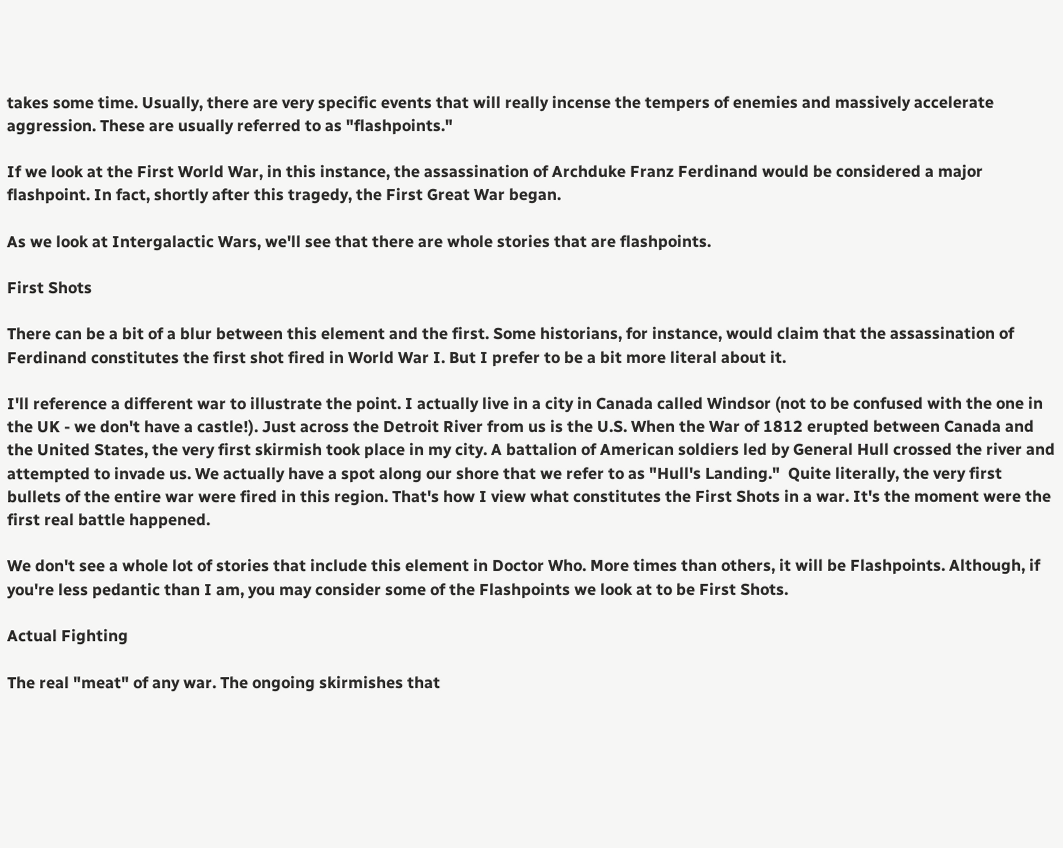takes some time. Usually, there are very specific events that will really incense the tempers of enemies and massively accelerate aggression. These are usually referred to as "flashpoints."

If we look at the First World War, in this instance, the assassination of Archduke Franz Ferdinand would be considered a major flashpoint. In fact, shortly after this tragedy, the First Great War began.

As we look at Intergalactic Wars, we'll see that there are whole stories that are flashpoints.

First Shots

There can be a bit of a blur between this element and the first. Some historians, for instance, would claim that the assassination of Ferdinand constitutes the first shot fired in World War I. But I prefer to be a bit more literal about it.

I'll reference a different war to illustrate the point. I actually live in a city in Canada called Windsor (not to be confused with the one in the UK - we don't have a castle!). Just across the Detroit River from us is the U.S. When the War of 1812 erupted between Canada and the United States, the very first skirmish took place in my city. A battalion of American soldiers led by General Hull crossed the river and attempted to invade us. We actually have a spot along our shore that we refer to as "Hull's Landing."  Quite literally, the very first bullets of the entire war were fired in this region. That's how I view what constitutes the First Shots in a war. It's the moment were the first real battle happened.

We don't see a whole lot of stories that include this element in Doctor Who. More times than others, it will be Flashpoints. Although, if you're less pedantic than I am, you may consider some of the Flashpoints we look at to be First Shots.

Actual Fighting

The real "meat" of any war. The ongoing skirmishes that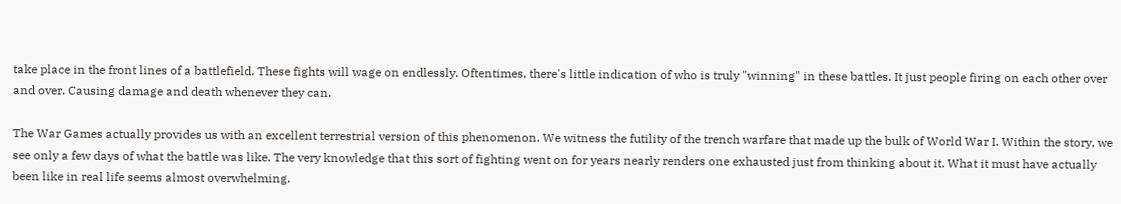take place in the front lines of a battlefield. These fights will wage on endlessly. Oftentimes, there's little indication of who is truly "winning" in these battles. It just people firing on each other over and over. Causing damage and death whenever they can.

The War Games actually provides us with an excellent terrestrial version of this phenomenon. We witness the futility of the trench warfare that made up the bulk of World War I. Within the story, we see only a few days of what the battle was like. The very knowledge that this sort of fighting went on for years nearly renders one exhausted just from thinking about it. What it must have actually been like in real life seems almost overwhelming.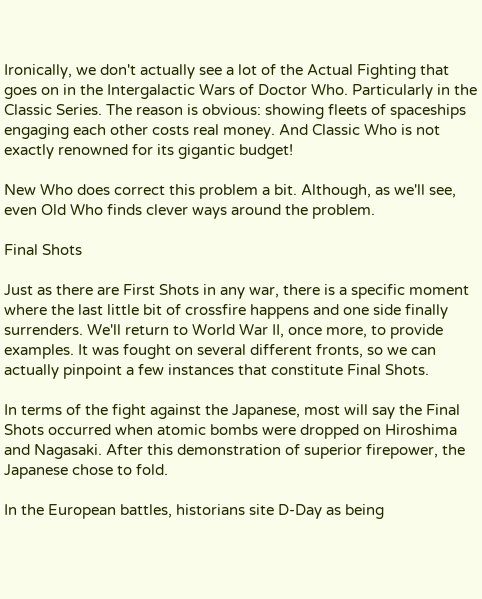Ironically, we don't actually see a lot of the Actual Fighting that goes on in the Intergalactic Wars of Doctor Who. Particularly in the Classic Series. The reason is obvious: showing fleets of spaceships engaging each other costs real money. And Classic Who is not exactly renowned for its gigantic budget!

New Who does correct this problem a bit. Although, as we'll see, even Old Who finds clever ways around the problem.

Final Shots

Just as there are First Shots in any war, there is a specific moment where the last little bit of crossfire happens and one side finally surrenders. We'll return to World War II, once more, to provide examples. It was fought on several different fronts, so we can actually pinpoint a few instances that constitute Final Shots.

In terms of the fight against the Japanese, most will say the Final Shots occurred when atomic bombs were dropped on Hiroshima and Nagasaki. After this demonstration of superior firepower, the Japanese chose to fold.

In the European battles, historians site D-Day as being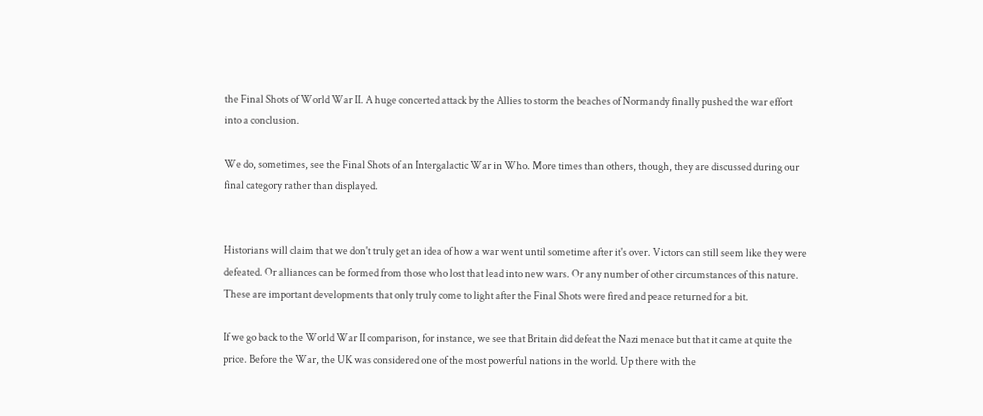the Final Shots of World War II. A huge concerted attack by the Allies to storm the beaches of Normandy finally pushed the war effort into a conclusion.

We do, sometimes, see the Final Shots of an Intergalactic War in Who. More times than others, though, they are discussed during our final category rather than displayed.


Historians will claim that we don't truly get an idea of how a war went until sometime after it's over. Victors can still seem like they were defeated. Or alliances can be formed from those who lost that lead into new wars. Or any number of other circumstances of this nature. These are important developments that only truly come to light after the Final Shots were fired and peace returned for a bit.

If we go back to the World War II comparison, for instance, we see that Britain did defeat the Nazi menace but that it came at quite the price. Before the War, the UK was considered one of the most powerful nations in the world. Up there with the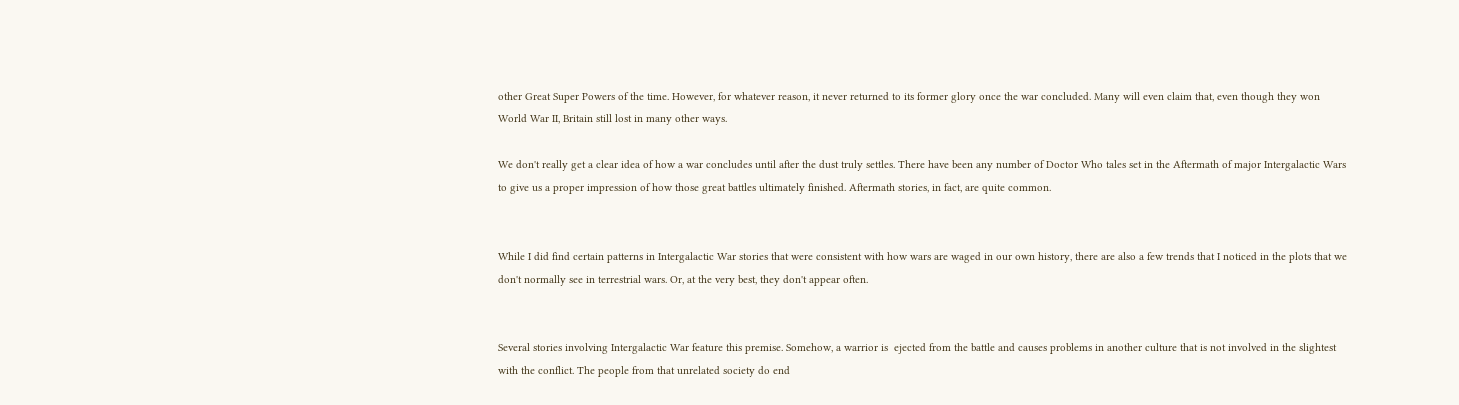other Great Super Powers of the time. However, for whatever reason, it never returned to its former glory once the war concluded. Many will even claim that, even though they won World War II, Britain still lost in many other ways.

We don't really get a clear idea of how a war concludes until after the dust truly settles. There have been any number of Doctor Who tales set in the Aftermath of major Intergalactic Wars to give us a proper impression of how those great battles ultimately finished. Aftermath stories, in fact, are quite common.


While I did find certain patterns in Intergalactic War stories that were consistent with how wars are waged in our own history, there are also a few trends that I noticed in the plots that we don't normally see in terrestrial wars. Or, at the very best, they don't appear often.


Several stories involving Intergalactic War feature this premise. Somehow, a warrior is  ejected from the battle and causes problems in another culture that is not involved in the slightest with the conflict. The people from that unrelated society do end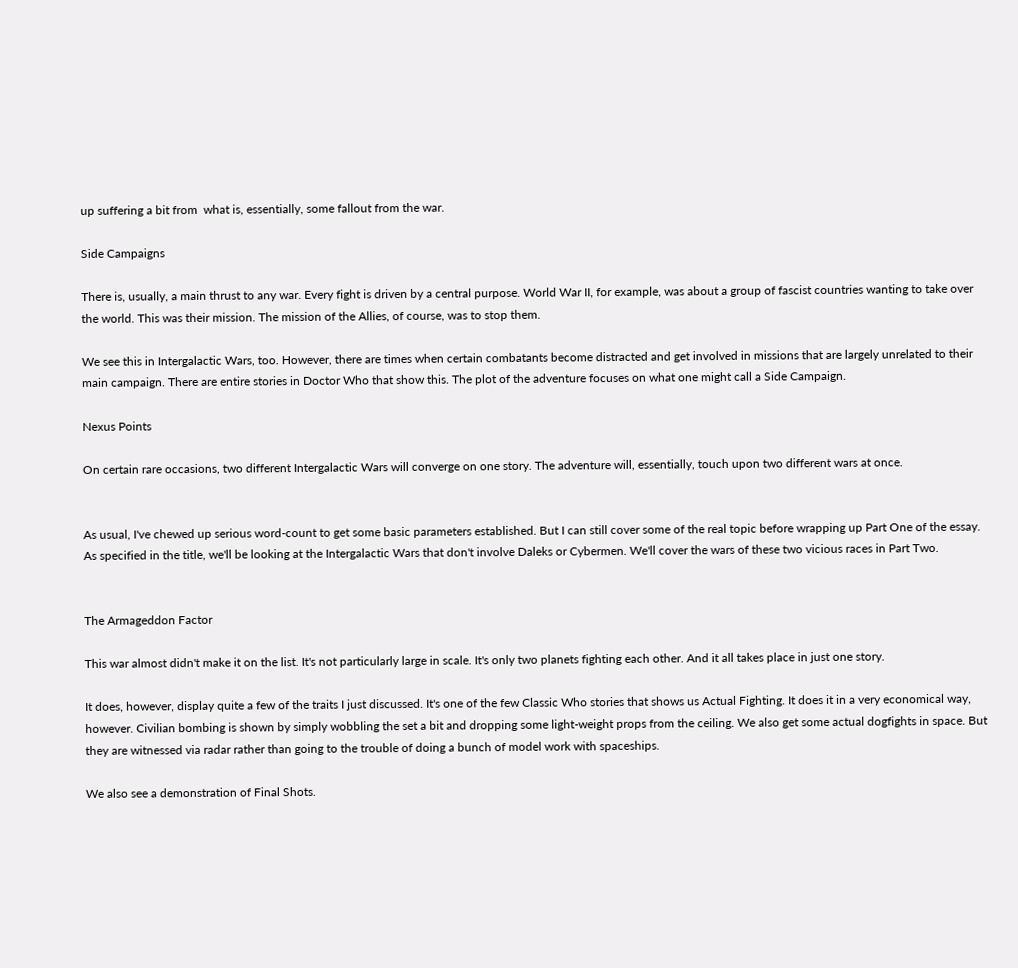up suffering a bit from  what is, essentially, some fallout from the war.

Side Campaigns

There is, usually, a main thrust to any war. Every fight is driven by a central purpose. World War II, for example, was about a group of fascist countries wanting to take over the world. This was their mission. The mission of the Allies, of course, was to stop them.

We see this in Intergalactic Wars, too. However, there are times when certain combatants become distracted and get involved in missions that are largely unrelated to their main campaign. There are entire stories in Doctor Who that show this. The plot of the adventure focuses on what one might call a Side Campaign.

Nexus Points

On certain rare occasions, two different Intergalactic Wars will converge on one story. The adventure will, essentially, touch upon two different wars at once.


As usual, I've chewed up serious word-count to get some basic parameters established. But I can still cover some of the real topic before wrapping up Part One of the essay. As specified in the title, we'll be looking at the Intergalactic Wars that don't involve Daleks or Cybermen. We'll cover the wars of these two vicious races in Part Two.


The Armageddon Factor

This war almost didn't make it on the list. It's not particularly large in scale. It's only two planets fighting each other. And it all takes place in just one story.

It does, however, display quite a few of the traits I just discussed. It's one of the few Classic Who stories that shows us Actual Fighting. It does it in a very economical way, however. Civilian bombing is shown by simply wobbling the set a bit and dropping some light-weight props from the ceiling. We also get some actual dogfights in space. But they are witnessed via radar rather than going to the trouble of doing a bunch of model work with spaceships.

We also see a demonstration of Final Shots.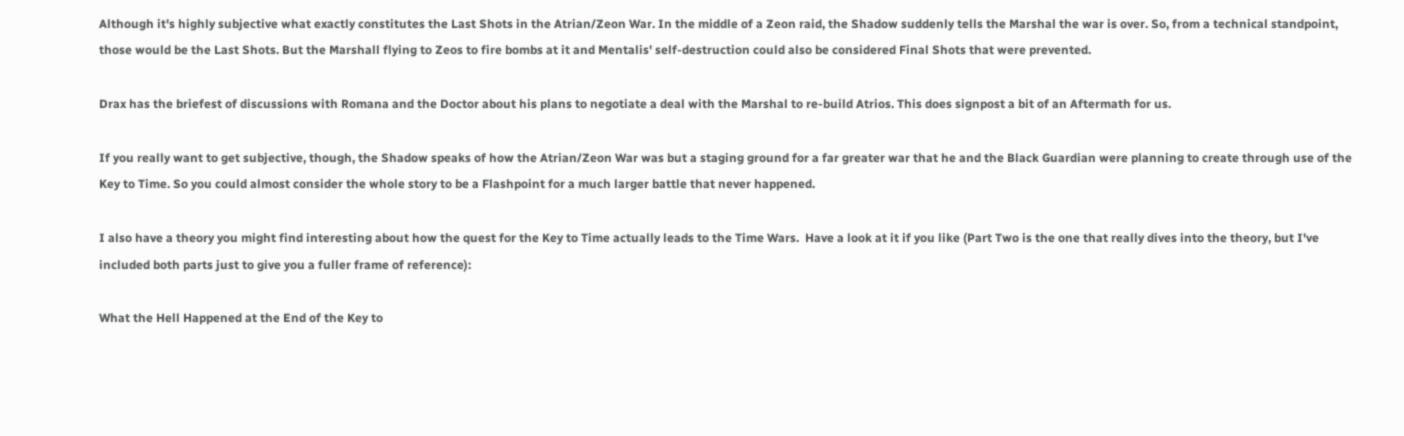Although it's highly subjective what exactly constitutes the Last Shots in the Atrian/Zeon War. In the middle of a Zeon raid, the Shadow suddenly tells the Marshal the war is over. So, from a technical standpoint, those would be the Last Shots. But the Marshall flying to Zeos to fire bombs at it and Mentalis' self-destruction could also be considered Final Shots that were prevented.

Drax has the briefest of discussions with Romana and the Doctor about his plans to negotiate a deal with the Marshal to re-build Atrios. This does signpost a bit of an Aftermath for us.

If you really want to get subjective, though, the Shadow speaks of how the Atrian/Zeon War was but a staging ground for a far greater war that he and the Black Guardian were planning to create through use of the Key to Time. So you could almost consider the whole story to be a Flashpoint for a much larger battle that never happened.

I also have a theory you might find interesting about how the quest for the Key to Time actually leads to the Time Wars.  Have a look at it if you like (Part Two is the one that really dives into the theory, but I've included both parts just to give you a fuller frame of reference):

What the Hell Happened at the End of the Key to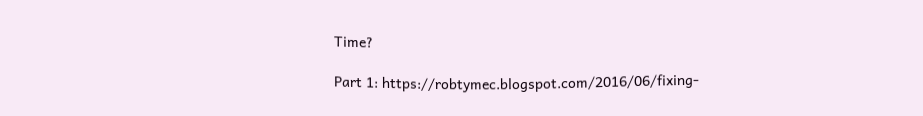Time?

Part 1: https://robtymec.blogspot.com/2016/06/fixing-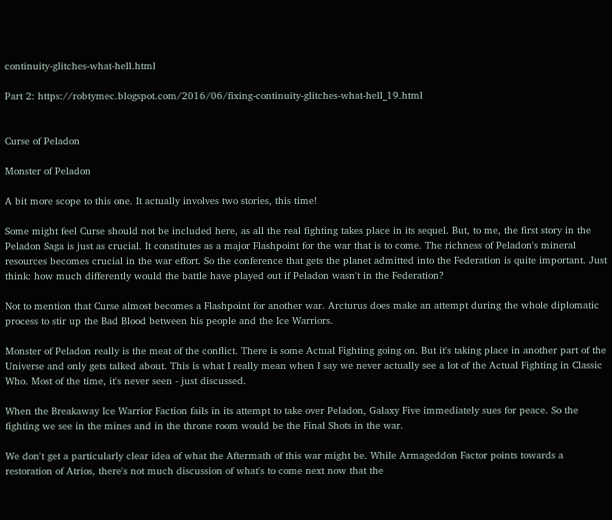continuity-glitches-what-hell.html

Part 2: https://robtymec.blogspot.com/2016/06/fixing-continuity-glitches-what-hell_19.html


Curse of Peladon

Monster of Peladon

A bit more scope to this one. It actually involves two stories, this time!

Some might feel Curse should not be included here, as all the real fighting takes place in its sequel. But, to me, the first story in the Peladon Saga is just as crucial. It constitutes as a major Flashpoint for the war that is to come. The richness of Peladon's mineral resources becomes crucial in the war effort. So the conference that gets the planet admitted into the Federation is quite important. Just think: how much differently would the battle have played out if Peladon wasn't in the Federation?

Not to mention that Curse almost becomes a Flashpoint for another war. Arcturus does make an attempt during the whole diplomatic process to stir up the Bad Blood between his people and the Ice Warriors.

Monster of Peladon really is the meat of the conflict. There is some Actual Fighting going on. But it's taking place in another part of the Universe and only gets talked about. This is what I really mean when I say we never actually see a lot of the Actual Fighting in Classic Who. Most of the time, it's never seen - just discussed.

When the Breakaway Ice Warrior Faction fails in its attempt to take over Peladon, Galaxy Five immediately sues for peace. So the fighting we see in the mines and in the throne room would be the Final Shots in the war.

We don't get a particularly clear idea of what the Aftermath of this war might be. While Armageddon Factor points towards a restoration of Atrios, there's not much discussion of what's to come next now that the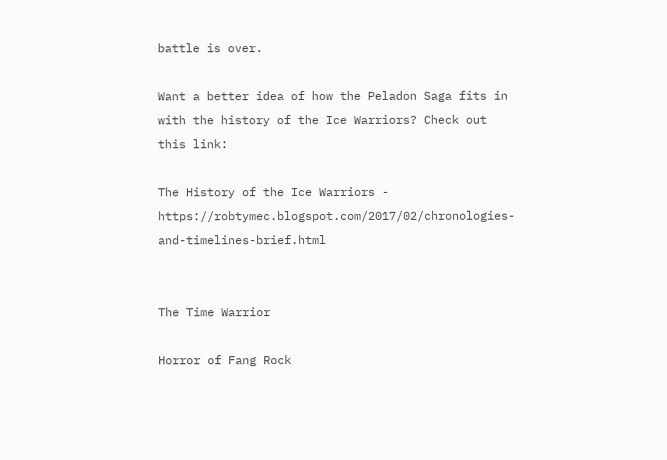battle is over.

Want a better idea of how the Peladon Saga fits in with the history of the Ice Warriors? Check out this link:

The History of the Ice Warriors - https://robtymec.blogspot.com/2017/02/chronologies-and-timelines-brief.html


The Time Warrior

Horror of Fang Rock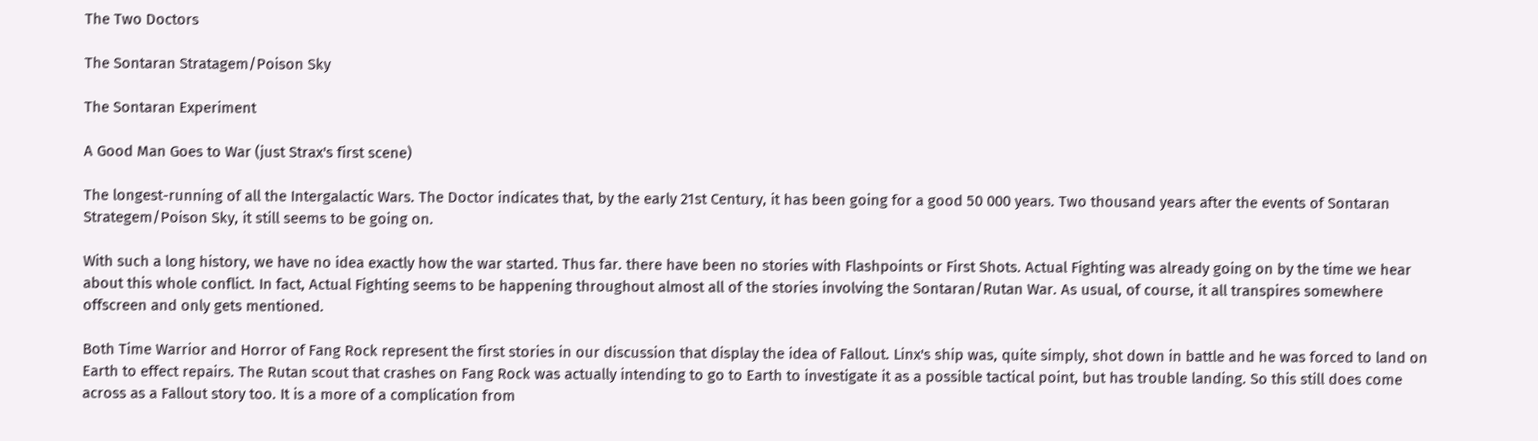The Two Doctors

The Sontaran Stratagem/Poison Sky

The Sontaran Experiment

A Good Man Goes to War (just Strax's first scene)

The longest-running of all the Intergalactic Wars. The Doctor indicates that, by the early 21st Century, it has been going for a good 50 000 years. Two thousand years after the events of Sontaran Strategem/Poison Sky, it still seems to be going on.

With such a long history, we have no idea exactly how the war started. Thus far. there have been no stories with Flashpoints or First Shots. Actual Fighting was already going on by the time we hear about this whole conflict. In fact, Actual Fighting seems to be happening throughout almost all of the stories involving the Sontaran/Rutan War. As usual, of course, it all transpires somewhere offscreen and only gets mentioned.

Both Time Warrior and Horror of Fang Rock represent the first stories in our discussion that display the idea of Fallout. Linx's ship was, quite simply, shot down in battle and he was forced to land on Earth to effect repairs. The Rutan scout that crashes on Fang Rock was actually intending to go to Earth to investigate it as a possible tactical point, but has trouble landing. So this still does come across as a Fallout story too. It is a more of a complication from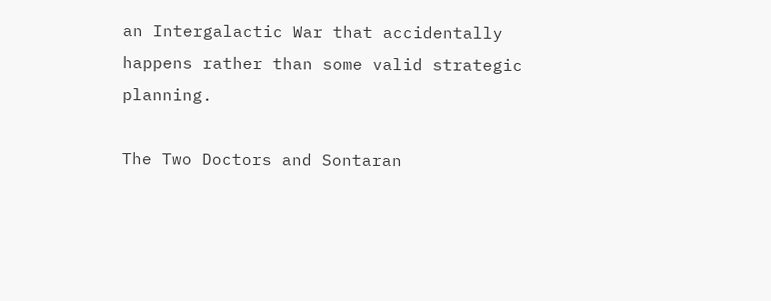an Intergalactic War that accidentally happens rather than some valid strategic planning.

The Two Doctors and Sontaran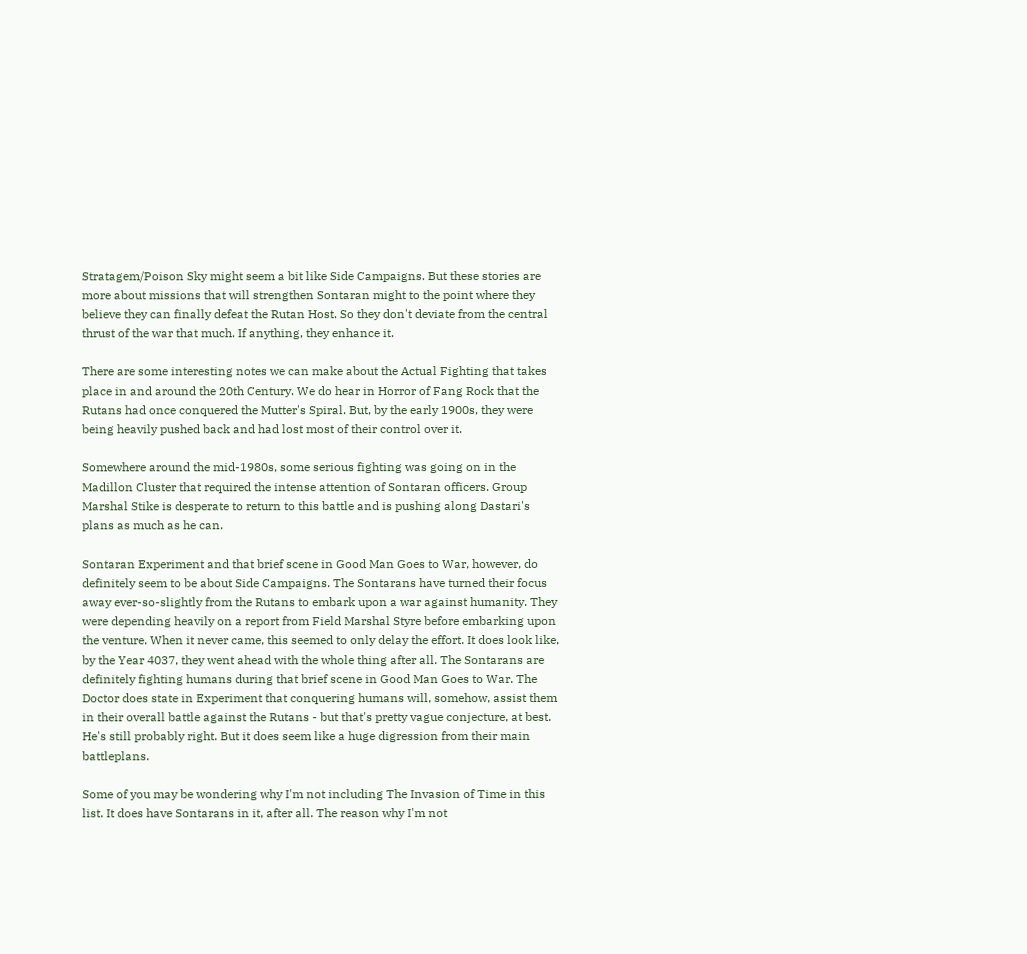Stratagem/Poison Sky might seem a bit like Side Campaigns. But these stories are more about missions that will strengthen Sontaran might to the point where they believe they can finally defeat the Rutan Host. So they don't deviate from the central thrust of the war that much. If anything, they enhance it.

There are some interesting notes we can make about the Actual Fighting that takes place in and around the 20th Century. We do hear in Horror of Fang Rock that the Rutans had once conquered the Mutter's Spiral. But, by the early 1900s, they were being heavily pushed back and had lost most of their control over it.

Somewhere around the mid-1980s, some serious fighting was going on in the Madillon Cluster that required the intense attention of Sontaran officers. Group Marshal Stike is desperate to return to this battle and is pushing along Dastari's plans as much as he can.

Sontaran Experiment and that brief scene in Good Man Goes to War, however, do definitely seem to be about Side Campaigns. The Sontarans have turned their focus away ever-so-slightly from the Rutans to embark upon a war against humanity. They were depending heavily on a report from Field Marshal Styre before embarking upon the venture. When it never came, this seemed to only delay the effort. It does look like, by the Year 4037, they went ahead with the whole thing after all. The Sontarans are definitely fighting humans during that brief scene in Good Man Goes to War. The Doctor does state in Experiment that conquering humans will, somehow, assist them in their overall battle against the Rutans - but that's pretty vague conjecture, at best.  He's still probably right. But it does seem like a huge digression from their main battleplans.

Some of you may be wondering why I'm not including The Invasion of Time in this list. It does have Sontarans in it, after all. The reason why I'm not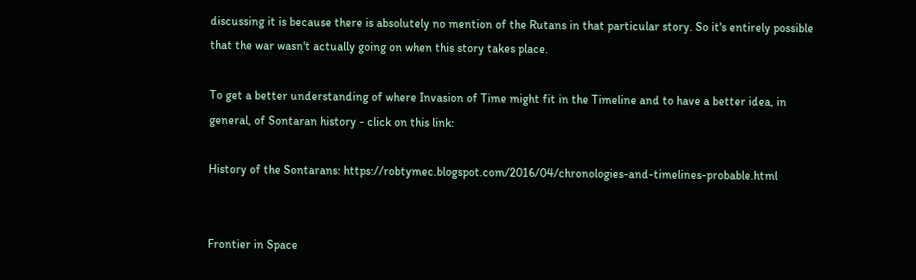discussing it is because there is absolutely no mention of the Rutans in that particular story. So it's entirely possible that the war wasn't actually going on when this story takes place.

To get a better understanding of where Invasion of Time might fit in the Timeline and to have a better idea, in general, of Sontaran history - click on this link:

History of the Sontarans: https://robtymec.blogspot.com/2016/04/chronologies-and-timelines-probable.html


Frontier in Space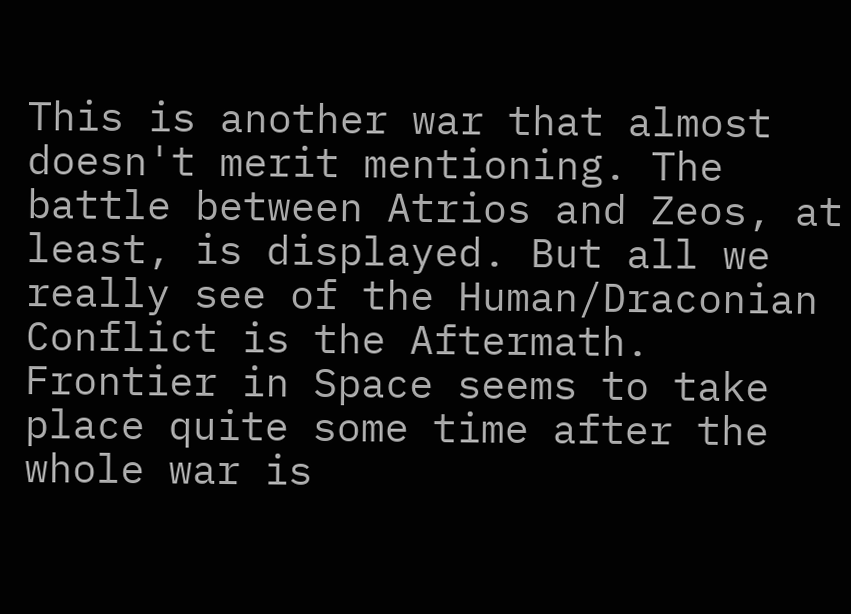This is another war that almost doesn't merit mentioning. The battle between Atrios and Zeos, at least, is displayed. But all we really see of the Human/Draconian Conflict is the Aftermath. Frontier in Space seems to take place quite some time after the whole war is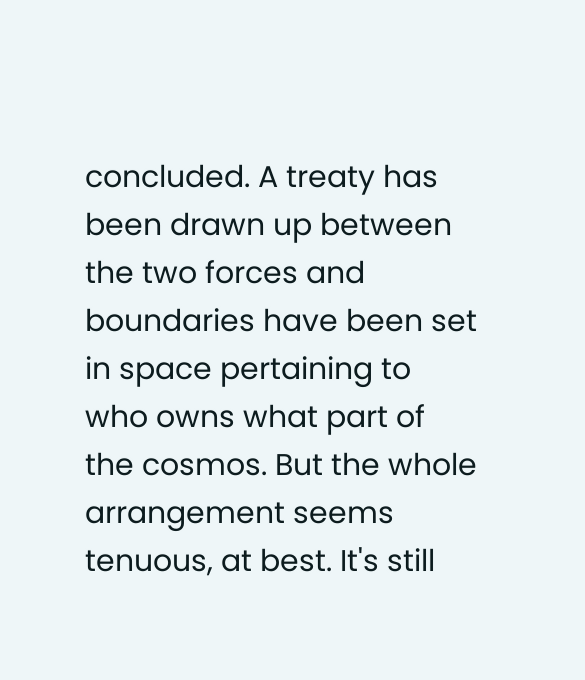concluded. A treaty has been drawn up between the two forces and boundaries have been set in space pertaining to who owns what part of the cosmos. But the whole arrangement seems tenuous, at best. It's still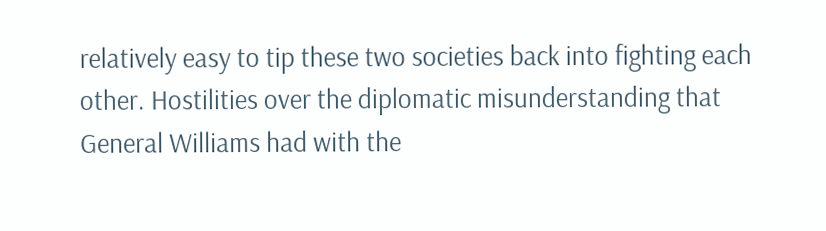relatively easy to tip these two societies back into fighting each other. Hostilities over the diplomatic misunderstanding that General Williams had with the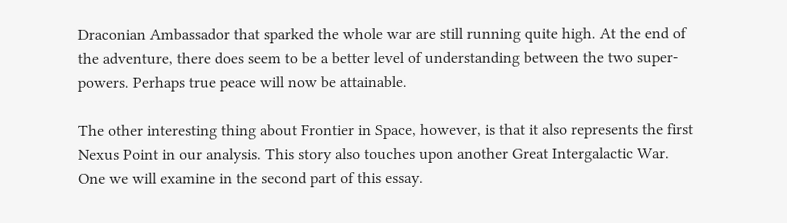Draconian Ambassador that sparked the whole war are still running quite high. At the end of the adventure, there does seem to be a better level of understanding between the two super-powers. Perhaps true peace will now be attainable.

The other interesting thing about Frontier in Space, however, is that it also represents the first Nexus Point in our analysis. This story also touches upon another Great Intergalactic War. One we will examine in the second part of this essay.